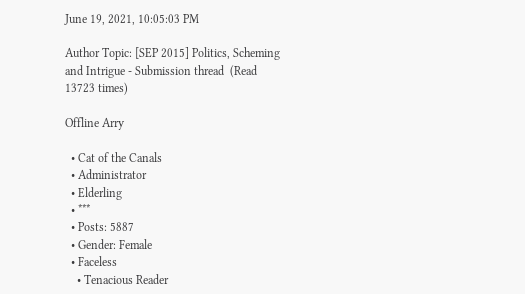June 19, 2021, 10:05:03 PM

Author Topic: [SEP 2015] Politics, Scheming and Intrigue - Submission thread  (Read 13723 times)

Offline Arry

  • Cat of the Canals
  • Administrator
  • Elderling
  • ***
  • Posts: 5887
  • Gender: Female
  • Faceless
    • Tenacious Reader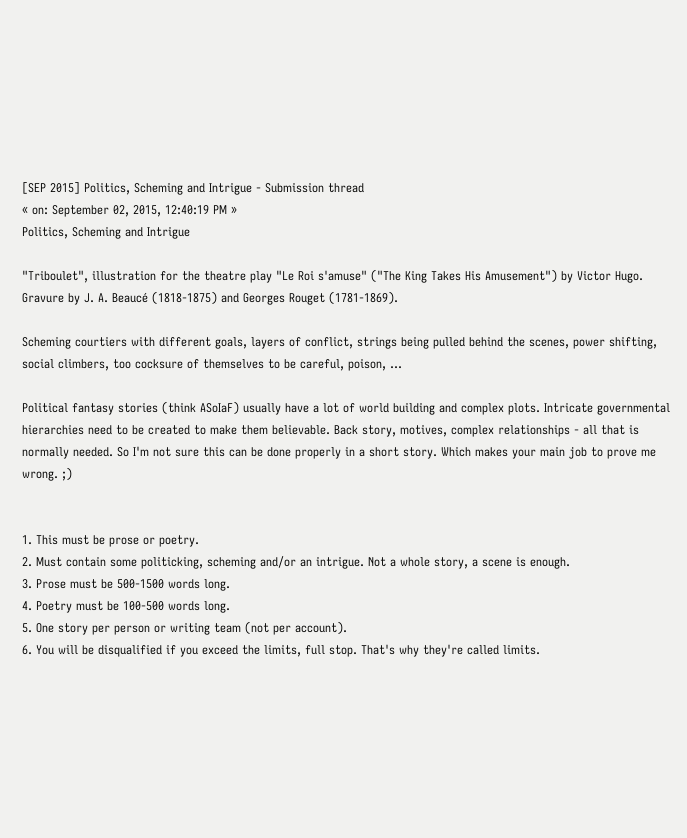[SEP 2015] Politics, Scheming and Intrigue - Submission thread
« on: September 02, 2015, 12:40:19 PM »
Politics, Scheming and Intrigue

"Triboulet", illustration for the theatre play "Le Roi s'amuse" ("The King Takes His Amusement") by Victor Hugo. Gravure by J. A. Beaucé (1818-1875) and Georges Rouget (1781-1869).

Scheming courtiers with different goals, layers of conflict, strings being pulled behind the scenes, power shifting, social climbers, too cocksure of themselves to be careful, poison, ...

Political fantasy stories (think ASoIaF) usually have a lot of world building and complex plots. Intricate governmental hierarchies need to be created to make them believable. Back story, motives, complex relationships - all that is normally needed. So I'm not sure this can be done properly in a short story. Which makes your main job to prove me wrong. ;)


1. This must be prose or poetry.
2. Must contain some politicking, scheming and/or an intrigue. Not a whole story, a scene is enough.
3. Prose must be 500-1500 words long.
4. Poetry must be 100-500 words long.
5. One story per person or writing team (not per account).
6. You will be disqualified if you exceed the limits, full stop. That's why they're called limits.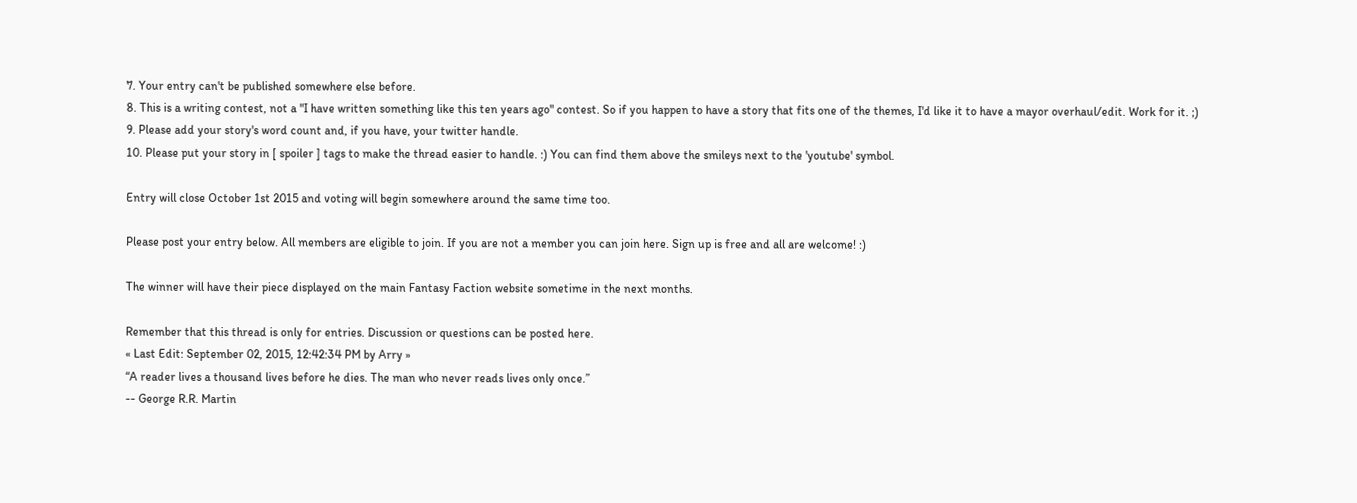7. Your entry can't be published somewhere else before.
8. This is a writing contest, not a "I have written something like this ten years ago" contest. So if you happen to have a story that fits one of the themes, I'd like it to have a mayor overhaul/edit. Work for it. ;)
9. Please add your story's word count and, if you have, your twitter handle.
10. Please put your story in [ spoiler ] tags to make the thread easier to handle. :) You can find them above the smileys next to the 'youtube' symbol.

Entry will close October 1st 2015 and voting will begin somewhere around the same time too.

Please post your entry below. All members are eligible to join. If you are not a member you can join here. Sign up is free and all are welcome! :)

The winner will have their piece displayed on the main Fantasy Faction website sometime in the next months.

Remember that this thread is only for entries. Discussion or questions can be posted here.
« Last Edit: September 02, 2015, 12:42:34 PM by Arry »
“A reader lives a thousand lives before he dies. The man who never reads lives only once.”
-- George R.R. Martin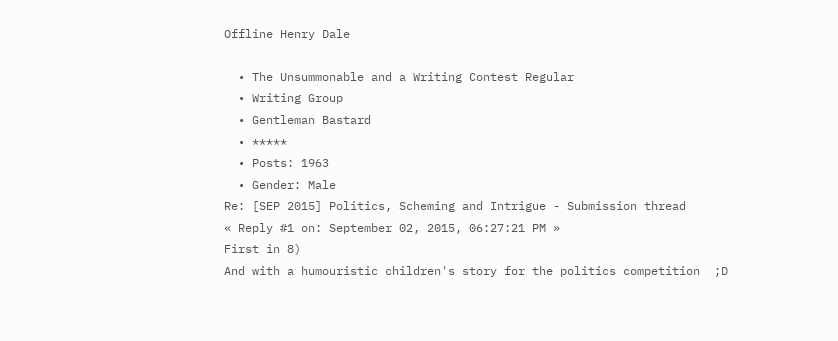Offline Henry Dale

  • The Unsummonable and a Writing Contest Regular
  • Writing Group
  • Gentleman Bastard
  • *****
  • Posts: 1963
  • Gender: Male
Re: [SEP 2015] Politics, Scheming and Intrigue - Submission thread
« Reply #1 on: September 02, 2015, 06:27:21 PM »
First in 8)
And with a humouristic children's story for the politics competition  ;D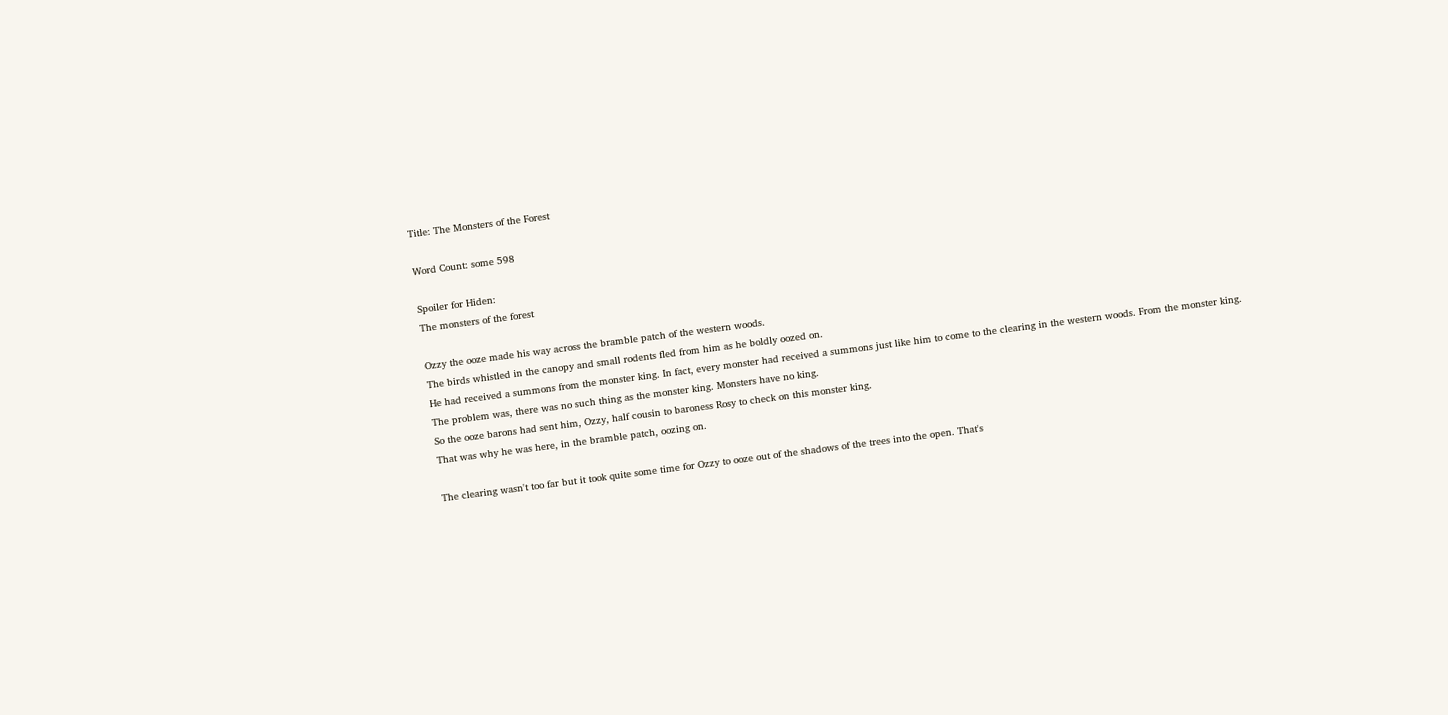Title: The Monsters of the Forest

Word Count: some 598

Spoiler for Hiden:
The monsters of the forest

Ozzy the ooze made his way across the bramble patch of the western woods.
The birds whistled in the canopy and small rodents fled from him as he boldly oozed on.
He had received a summons from the monster king. In fact, every monster had received a summons just like him to come to the clearing in the western woods. From the monster king.
The problem was, there was no such thing as the monster king. Monsters have no king.
So the ooze barons had sent him, Ozzy, half cousin to baroness Rosy to check on this monster king.
That was why he was here, in the bramble patch, oozing on.

The clearing wasn't too far but it took quite some time for Ozzy to ooze out of the shadows of the trees into the open. That's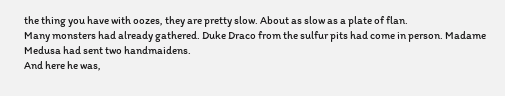the thing you have with oozes, they are pretty slow. About as slow as a plate of flan.
Many monsters had already gathered. Duke Draco from the sulfur pits had come in person. Madame Medusa had sent two handmaidens.
And here he was,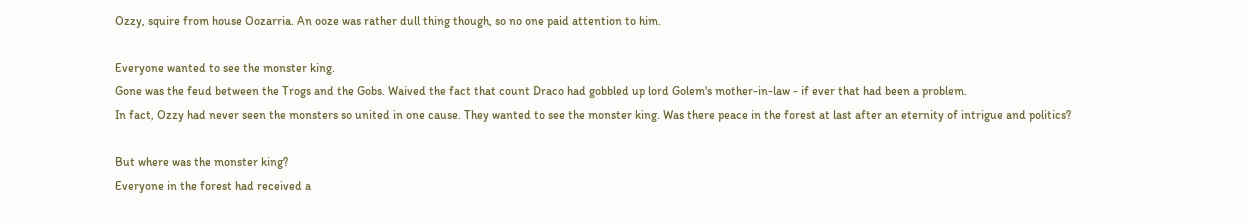Ozzy, squire from house Oozarria. An ooze was rather dull thing though, so no one paid attention to him.

Everyone wanted to see the monster king.
Gone was the feud between the Trogs and the Gobs. Waived the fact that count Draco had gobbled up lord Golem's mother-in-law - if ever that had been a problem.
In fact, Ozzy had never seen the monsters so united in one cause. They wanted to see the monster king. Was there peace in the forest at last after an eternity of intrigue and politics?

But where was the monster king?
Everyone in the forest had received a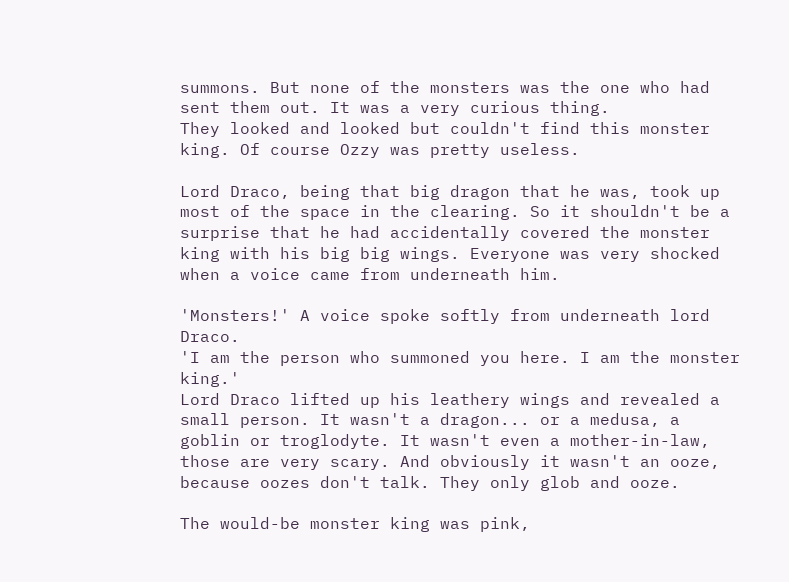summons. But none of the monsters was the one who had sent them out. It was a very curious thing.
They looked and looked but couldn't find this monster king. Of course Ozzy was pretty useless.

Lord Draco, being that big dragon that he was, took up most of the space in the clearing. So it shouldn't be a surprise that he had accidentally covered the monster king with his big big wings. Everyone was very shocked when a voice came from underneath him.

'Monsters!' A voice spoke softly from underneath lord Draco.
'I am the person who summoned you here. I am the monster king.'
Lord Draco lifted up his leathery wings and revealed a small person. It wasn't a dragon... or a medusa, a goblin or troglodyte. It wasn't even a mother-in-law, those are very scary. And obviously it wasn't an ooze, because oozes don't talk. They only glob and ooze.

The would-be monster king was pink,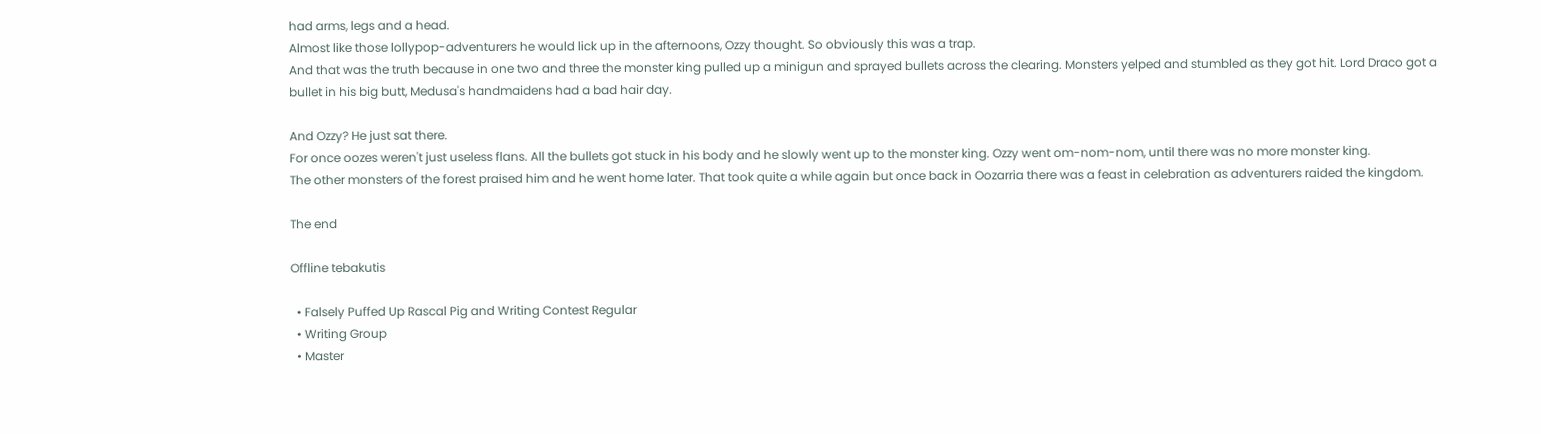had arms, legs and a head.
Almost like those lollypop-adventurers he would lick up in the afternoons, Ozzy thought. So obviously this was a trap.
And that was the truth because in one two and three the monster king pulled up a minigun and sprayed bullets across the clearing. Monsters yelped and stumbled as they got hit. Lord Draco got a bullet in his big butt, Medusa's handmaidens had a bad hair day.

And Ozzy? He just sat there.
For once oozes weren't just useless flans. All the bullets got stuck in his body and he slowly went up to the monster king. Ozzy went om-nom-nom, until there was no more monster king.
The other monsters of the forest praised him and he went home later. That took quite a while again but once back in Oozarria there was a feast in celebration as adventurers raided the kingdom.

The end

Offline tebakutis

  • Falsely Puffed Up Rascal Pig and Writing Contest Regular
  • Writing Group
  • Master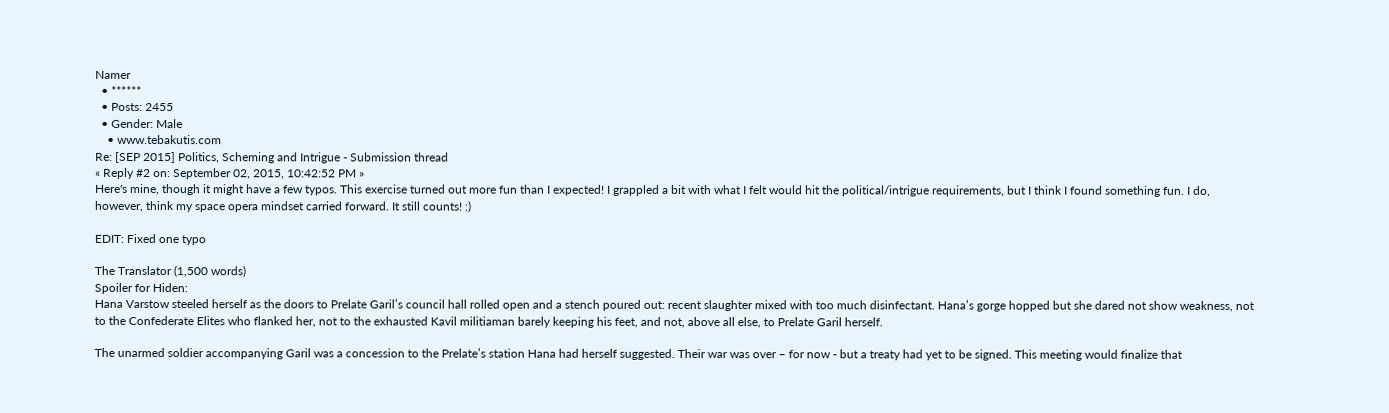Namer
  • ******
  • Posts: 2455
  • Gender: Male
    • www.tebakutis.com
Re: [SEP 2015] Politics, Scheming and Intrigue - Submission thread
« Reply #2 on: September 02, 2015, 10:42:52 PM »
Here's mine, though it might have a few typos. This exercise turned out more fun than I expected! I grappled a bit with what I felt would hit the political/intrigue requirements, but I think I found something fun. I do, however, think my space opera mindset carried forward. It still counts! :)

EDIT: Fixed one typo

The Translator (1,500 words)
Spoiler for Hiden:
Hana Varstow steeled herself as the doors to Prelate Garil’s council hall rolled open and a stench poured out: recent slaughter mixed with too much disinfectant. Hana’s gorge hopped but she dared not show weakness, not to the Confederate Elites who flanked her, not to the exhausted Kavil militiaman barely keeping his feet, and not, above all else, to Prelate Garil herself.

The unarmed soldier accompanying Garil was a concession to the Prelate’s station Hana had herself suggested. Their war was over – for now - but a treaty had yet to be signed. This meeting would finalize that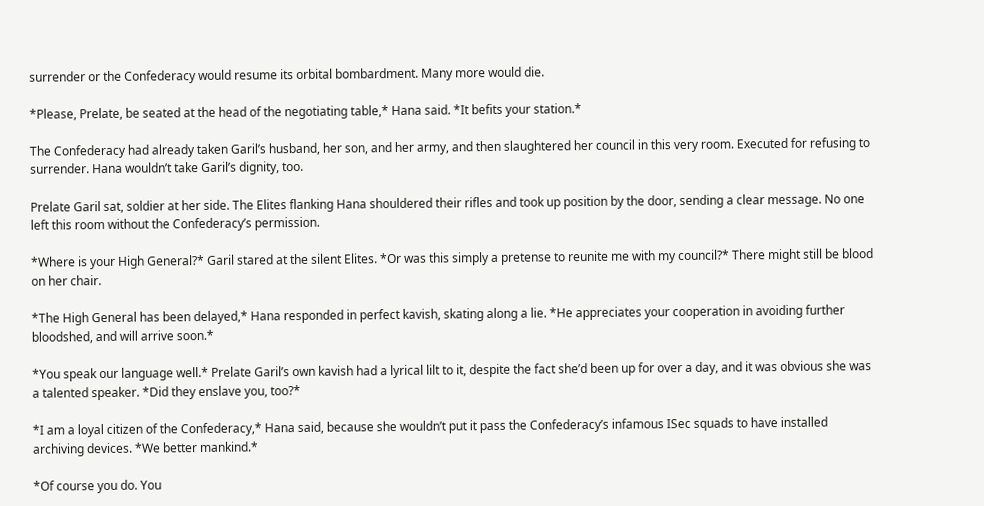surrender or the Confederacy would resume its orbital bombardment. Many more would die.

*Please, Prelate, be seated at the head of the negotiating table,* Hana said. *It befits your station.*

The Confederacy had already taken Garil’s husband, her son, and her army, and then slaughtered her council in this very room. Executed for refusing to surrender. Hana wouldn’t take Garil’s dignity, too.

Prelate Garil sat, soldier at her side. The Elites flanking Hana shouldered their rifles and took up position by the door, sending a clear message. No one left this room without the Confederacy’s permission.

*Where is your High General?* Garil stared at the silent Elites. *Or was this simply a pretense to reunite me with my council?* There might still be blood on her chair.

*The High General has been delayed,* Hana responded in perfect kavish, skating along a lie. *He appreciates your cooperation in avoiding further bloodshed, and will arrive soon.*

*You speak our language well.* Prelate Garil’s own kavish had a lyrical lilt to it, despite the fact she’d been up for over a day, and it was obvious she was a talented speaker. *Did they enslave you, too?*

*I am a loyal citizen of the Confederacy,* Hana said, because she wouldn’t put it pass the Confederacy’s infamous ISec squads to have installed archiving devices. *We better mankind.*

*Of course you do. You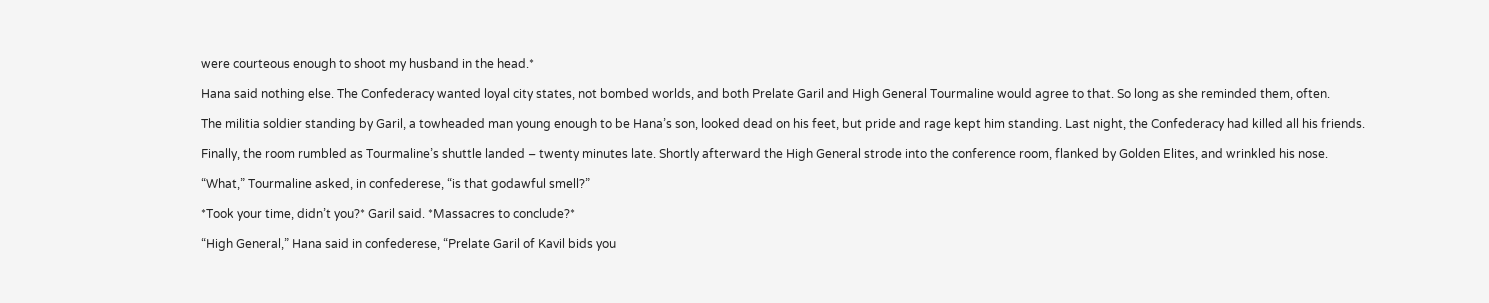were courteous enough to shoot my husband in the head.*

Hana said nothing else. The Confederacy wanted loyal city states, not bombed worlds, and both Prelate Garil and High General Tourmaline would agree to that. So long as she reminded them, often.

The militia soldier standing by Garil, a towheaded man young enough to be Hana’s son, looked dead on his feet, but pride and rage kept him standing. Last night, the Confederacy had killed all his friends.

Finally, the room rumbled as Tourmaline’s shuttle landed – twenty minutes late. Shortly afterward the High General strode into the conference room, flanked by Golden Elites, and wrinkled his nose.

“What,” Tourmaline asked, in confederese, “is that godawful smell?”

*Took your time, didn’t you?* Garil said. *Massacres to conclude?*

“High General,” Hana said in confederese, “Prelate Garil of Kavil bids you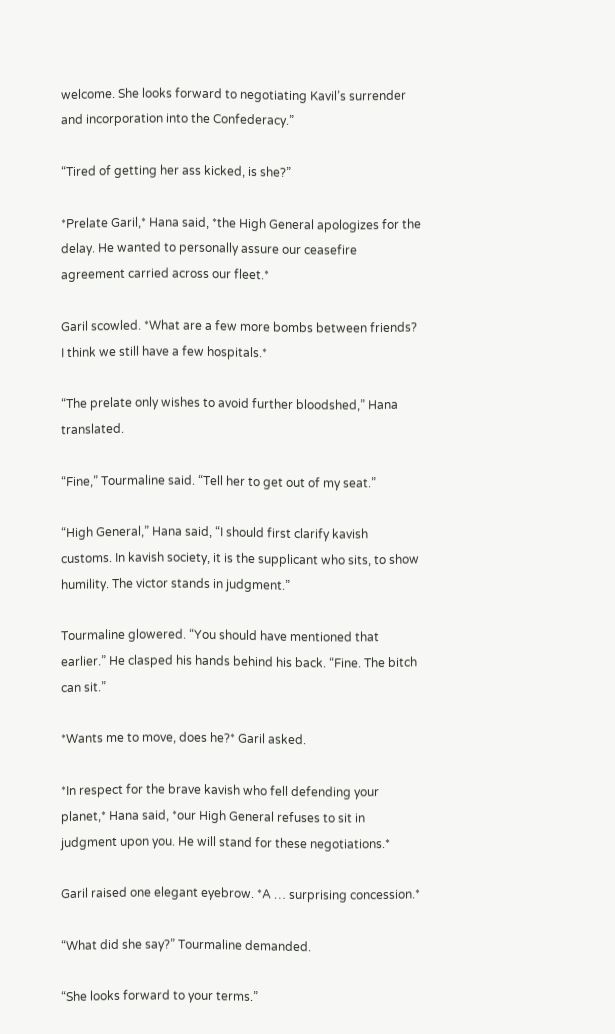welcome. She looks forward to negotiating Kavil’s surrender and incorporation into the Confederacy.”

“Tired of getting her ass kicked, is she?”

*Prelate Garil,* Hana said, *the High General apologizes for the delay. He wanted to personally assure our ceasefire agreement carried across our fleet.*

Garil scowled. *What are a few more bombs between friends? I think we still have a few hospitals.*

“The prelate only wishes to avoid further bloodshed,” Hana translated.

“Fine,” Tourmaline said. “Tell her to get out of my seat.”

“High General,” Hana said, “I should first clarify kavish customs. In kavish society, it is the supplicant who sits, to show humility. The victor stands in judgment.”

Tourmaline glowered. “You should have mentioned that earlier.” He clasped his hands behind his back. “Fine. The bitch can sit.”

*Wants me to move, does he?* Garil asked.

*In respect for the brave kavish who fell defending your planet,* Hana said, *our High General refuses to sit in judgment upon you. He will stand for these negotiations.*

Garil raised one elegant eyebrow. *A … surprising concession.*

“What did she say?” Tourmaline demanded.

“She looks forward to your terms.”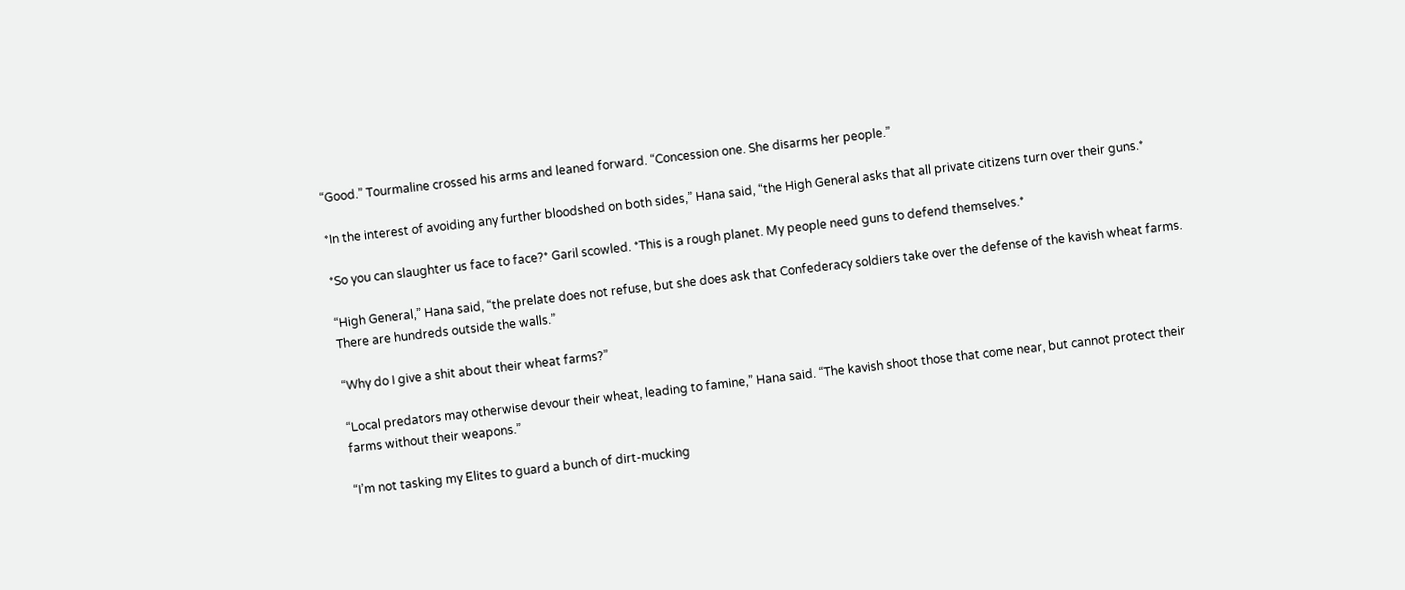“Good.” Tourmaline crossed his arms and leaned forward. “Concession one. She disarms her people.”

*In the interest of avoiding any further bloodshed on both sides,” Hana said, “the High General asks that all private citizens turn over their guns.*

*So you can slaughter us face to face?* Garil scowled. *This is a rough planet. My people need guns to defend themselves.*

“High General,” Hana said, “the prelate does not refuse, but she does ask that Confederacy soldiers take over the defense of the kavish wheat farms. There are hundreds outside the walls.”

“Why do I give a shit about their wheat farms?”

“Local predators may otherwise devour their wheat, leading to famine,” Hana said. “The kavish shoot those that come near, but cannot protect their farms without their weapons.”

“I’m not tasking my Elites to guard a bunch of dirt-mucking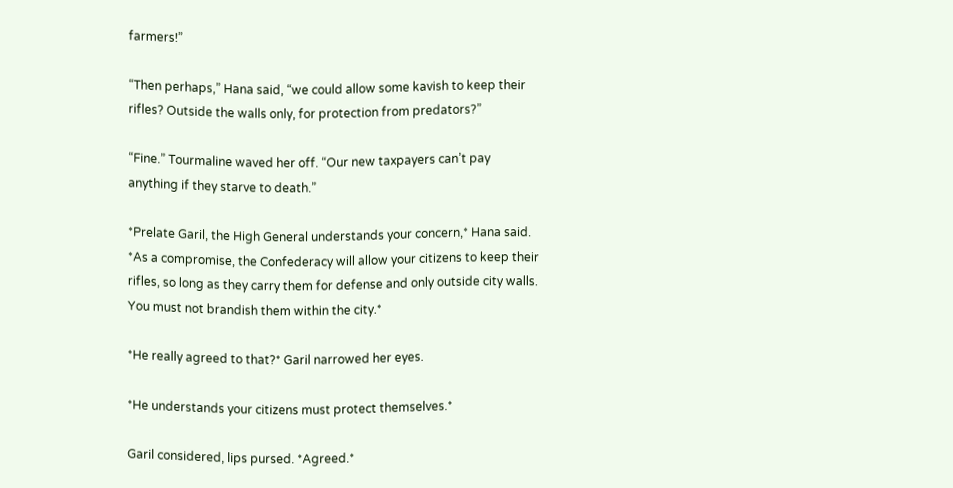farmers!”

“Then perhaps,” Hana said, “we could allow some kavish to keep their rifles? Outside the walls only, for protection from predators?”

“Fine.” Tourmaline waved her off. “Our new taxpayers can’t pay anything if they starve to death.”

*Prelate Garil, the High General understands your concern,* Hana said. *As a compromise, the Confederacy will allow your citizens to keep their rifles, so long as they carry them for defense and only outside city walls. You must not brandish them within the city.*

*He really agreed to that?* Garil narrowed her eyes.

*He understands your citizens must protect themselves.*

Garil considered, lips pursed. *Agreed.*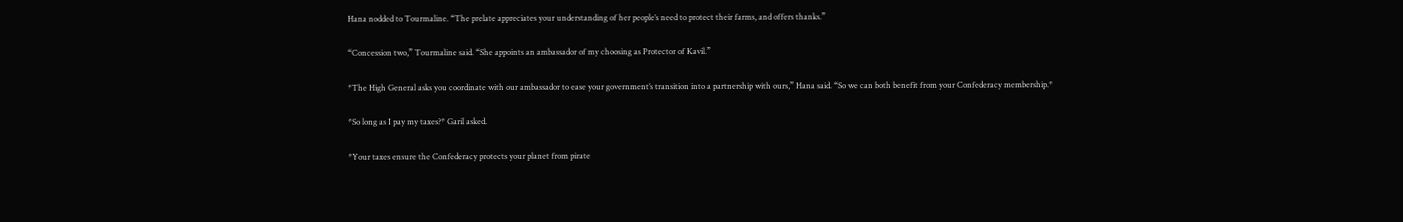Hana nodded to Tourmaline. “The prelate appreciates your understanding of her people’s need to protect their farms, and offers thanks.”

“Concession two,” Tourmaline said. “She appoints an ambassador of my choosing as Protector of Kavil.”

*The High General asks you coordinate with our ambassador to ease your government’s transition into a partnership with ours,” Hana said. “So we can both benefit from your Confederacy membership.*

*So long as I pay my taxes?* Garil asked.

*Your taxes ensure the Confederacy protects your planet from pirate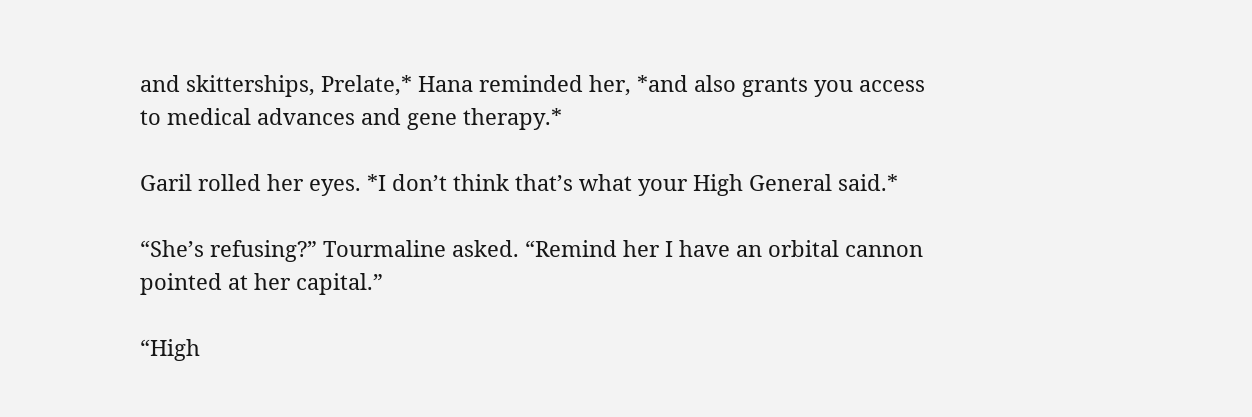and skitterships, Prelate,* Hana reminded her, *and also grants you access to medical advances and gene therapy.*

Garil rolled her eyes. *I don’t think that’s what your High General said.*

“She’s refusing?” Tourmaline asked. “Remind her I have an orbital cannon pointed at her capital.”

“High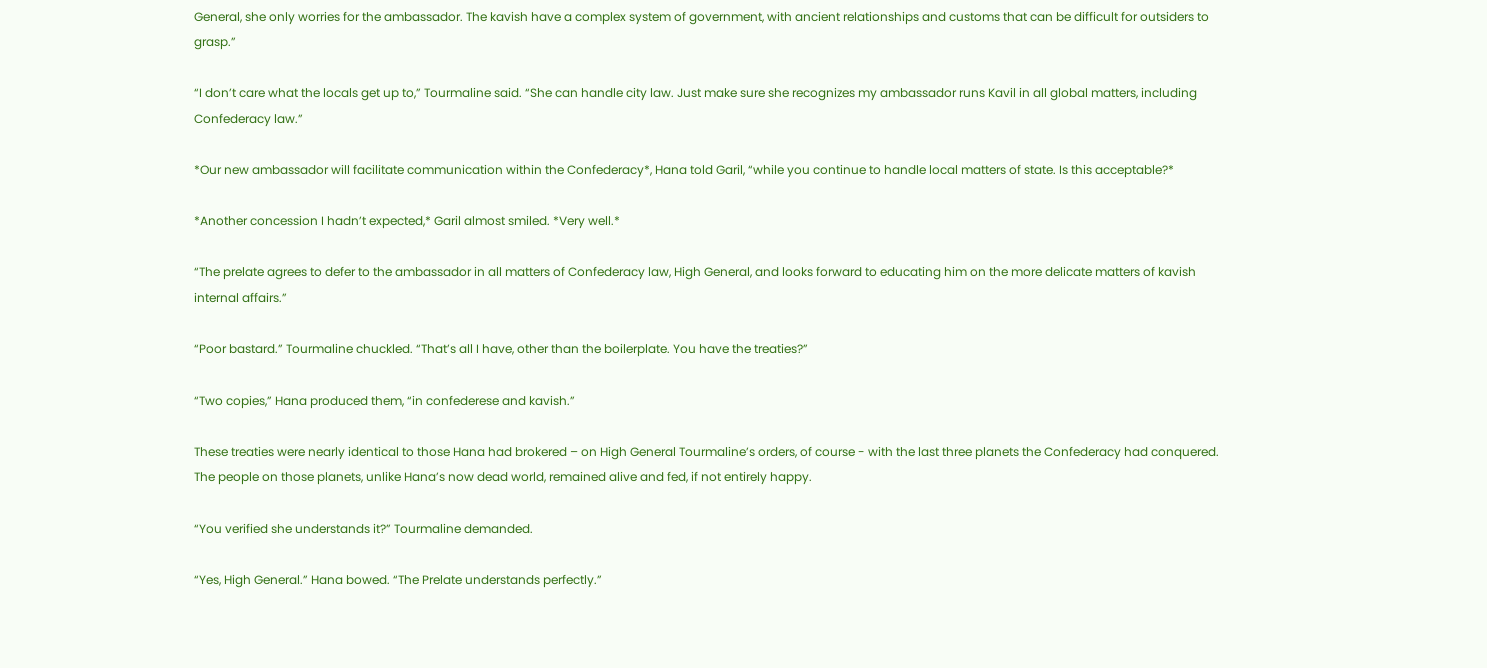General, she only worries for the ambassador. The kavish have a complex system of government, with ancient relationships and customs that can be difficult for outsiders to grasp.”

“I don’t care what the locals get up to,” Tourmaline said. “She can handle city law. Just make sure she recognizes my ambassador runs Kavil in all global matters, including Confederacy law.”

*Our new ambassador will facilitate communication within the Confederacy*, Hana told Garil, “while you continue to handle local matters of state. Is this acceptable?*

*Another concession I hadn’t expected,* Garil almost smiled. *Very well.*

“The prelate agrees to defer to the ambassador in all matters of Confederacy law, High General, and looks forward to educating him on the more delicate matters of kavish internal affairs.”

“Poor bastard.” Tourmaline chuckled. “That’s all I have, other than the boilerplate. You have the treaties?”

“Two copies,” Hana produced them, “in confederese and kavish.”

These treaties were nearly identical to those Hana had brokered – on High General Tourmaline’s orders, of course - with the last three planets the Confederacy had conquered. The people on those planets, unlike Hana’s now dead world, remained alive and fed, if not entirely happy.

“You verified she understands it?” Tourmaline demanded.

“Yes, High General.” Hana bowed. “The Prelate understands perfectly.”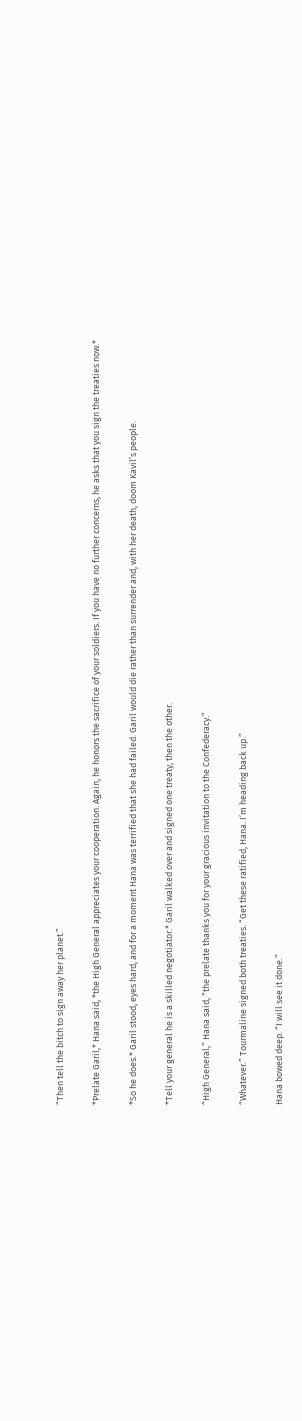“Then tell the bitch to sign away her planet.”

*Prelate Garil,* Hana said, *the High General appreciates your cooperation. Again, he honors the sacrifice of your soldiers. If you have no further concerns, he asks that you sign the treaties now.*

*So he does.* Garil stood, eyes hard, and for a moment Hana was terrified that she had failed. Garil would die rather than surrender and, with her death, doom Kavil’s people.

*Tell your general he is a skilled negotiator.* Garil walked over and signed one treaty, then the other.

“High General,” Hana said, “the prelate thanks you for your gracious invitation to the Confederacy.”

“Whatever.” Tourmaline signed both treaties. “Get these ratified, Hana. I’m heading back up.”

Hana bowed deep. “I will see it done.”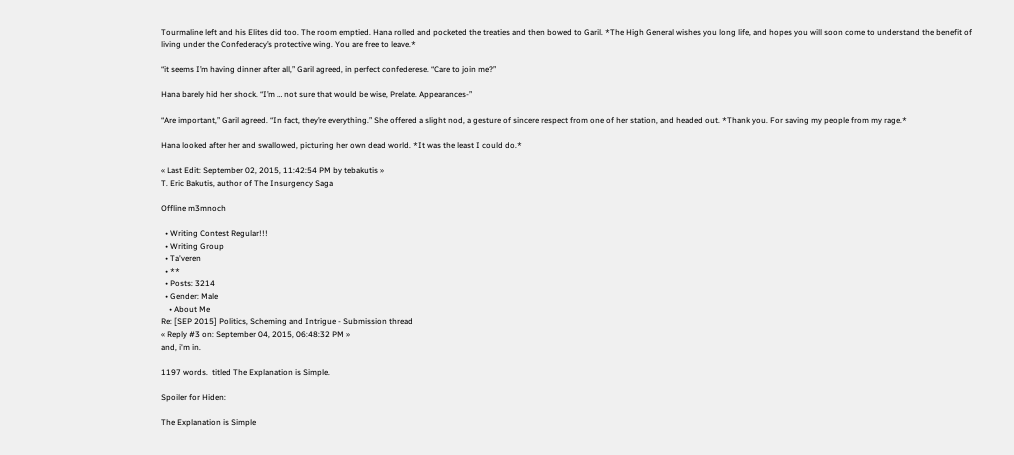Tourmaline left and his Elites did too. The room emptied. Hana rolled and pocketed the treaties and then bowed to Garil. *The High General wishes you long life, and hopes you will soon come to understand the benefit of living under the Confederacy’s protective wing. You are free to leave.*

“it seems I’m having dinner after all,” Garil agreed, in perfect confederese. “Care to join me?”

Hana barely hid her shock. “I’m … not sure that would be wise, Prelate. Appearances-”

“Are important,” Garil agreed. “In fact, they’re everything.” She offered a slight nod, a gesture of sincere respect from one of her station, and headed out. *Thank you. For saving my people from my rage.*

Hana looked after her and swallowed, picturing her own dead world. *It was the least I could do.*

« Last Edit: September 02, 2015, 11:42:54 PM by tebakutis »
T. Eric Bakutis, author of The Insurgency Saga

Offline m3mnoch

  • Writing Contest Regular!!!
  • Writing Group
  • Ta'veren
  • **
  • Posts: 3214
  • Gender: Male
    • About Me
Re: [SEP 2015] Politics, Scheming and Intrigue - Submission thread
« Reply #3 on: September 04, 2015, 06:48:32 PM »
and, i'm in.

1197 words.  titled The Explanation is Simple.

Spoiler for Hiden:

The Explanation is Simple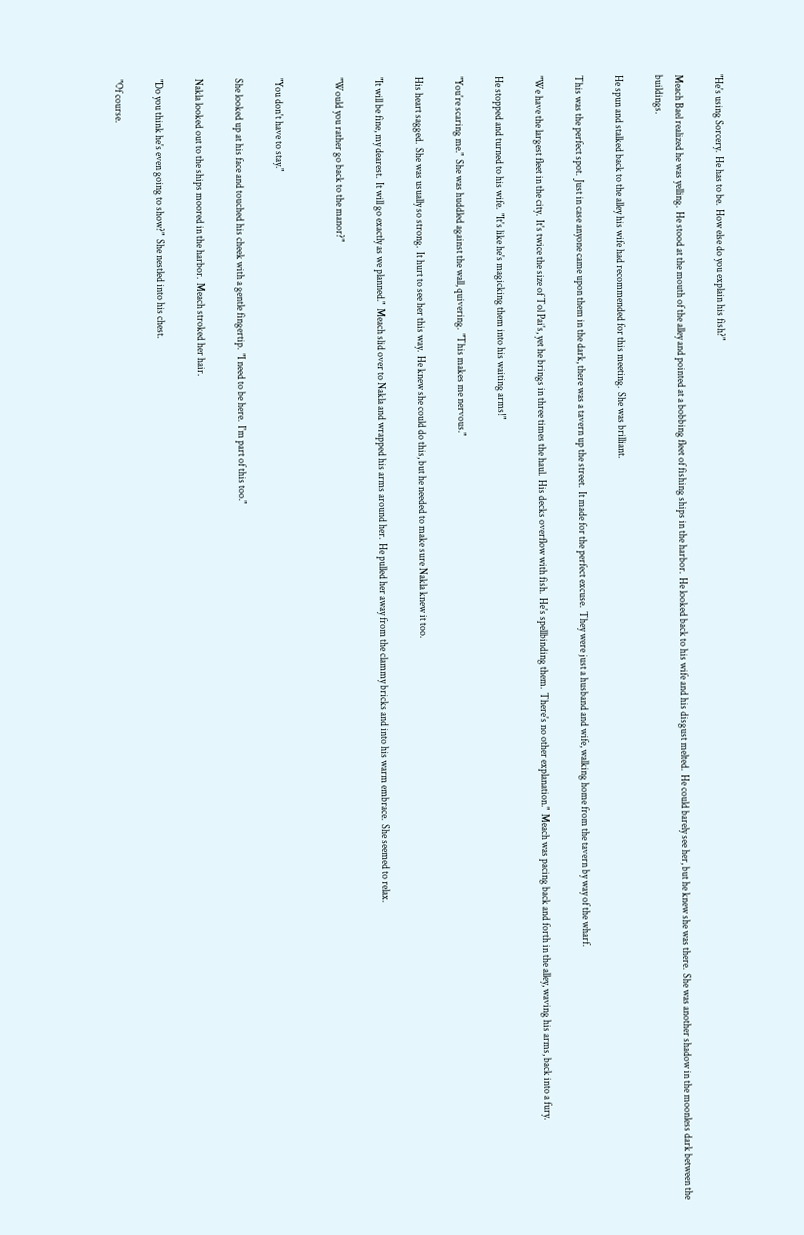"He's using Sorcery.  He has to be.  How else do you explain his fish?"

Meach Bael realized he was yelling.  He stood at the mouth of the alley and pointed at a bobbing fleet of fishing ships in the harbor.  He looked back to his wife and his disgust melted.  He could barely see her, but he knew she was there.  She was another shadow in the moonless dark between the buildings.

He spun and stalked back to the alley his wife had recommended for this meeting.  She was brilliant.

This was the perfect spot.  Just in case anyone came upon them in the dark, there was a tavern up the street.  It made for the perfect excuse.  They were just a husband and wife, walking home from the tavern by way of the wharf.

"We have the largest fleet in the city.  It's twice the size of Tol Pai's, yet he brings in three times the haul.  His decks overflow with fish.  He's spellbinding them.  There's no other explanation."  Meach was pacing back and forth in the alley, waving his arms, back into a fury.

He stopped and turned to his wife.  "It's like he's magicking them into his waiting arms!"

"You're scaring me."  She was huddled against the wall, quivering.  "This makes me nervous."

His heart sagged.  She was usually so strong.  It hurt to see her this way.  He knew she could do this, but he needed to make sure Nakla knew it too.

"It will be fine, my dearest.  It will go exactly as we planned."  Meach slid over to Nakla and wrapped his arms around her.  He pulled her away from the clammy bricks and into his warm embrace.  She seemed to relax.

"Would you rather go back to the manor?"


"You don't have to stay."

She looked up at his face and touched his cheek with a gentle fingertip.  "I need to be here.  I'm part of this too."

Nakla looked out to the ships moored in the harbor.  Meach stroked her hair.

"Do you think he's even going to show?"  She nestled into his chest.

"Of course.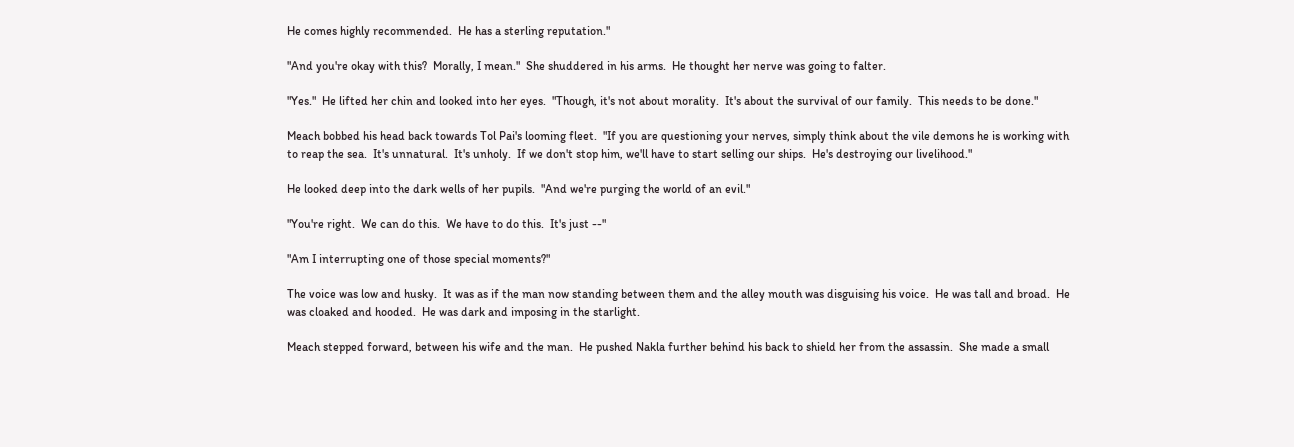He comes highly recommended.  He has a sterling reputation."

"And you're okay with this?  Morally, I mean."  She shuddered in his arms.  He thought her nerve was going to falter.

"Yes."  He lifted her chin and looked into her eyes.  "Though, it's not about morality.  It's about the survival of our family.  This needs to be done."

Meach bobbed his head back towards Tol Pai's looming fleet.  "If you are questioning your nerves, simply think about the vile demons he is working with to reap the sea.  It's unnatural.  It's unholy.  If we don't stop him, we'll have to start selling our ships.  He's destroying our livelihood."

He looked deep into the dark wells of her pupils.  "And we're purging the world of an evil."

"You're right.  We can do this.  We have to do this.  It's just --"

"Am I interrupting one of those special moments?"

The voice was low and husky.  It was as if the man now standing between them and the alley mouth was disguising his voice.  He was tall and broad.  He was cloaked and hooded.  He was dark and imposing in the starlight.

Meach stepped forward, between his wife and the man.  He pushed Nakla further behind his back to shield her from the assassin.  She made a small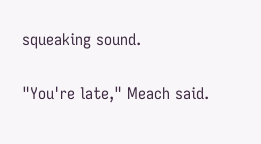squeaking sound.

"You're late," Meach said.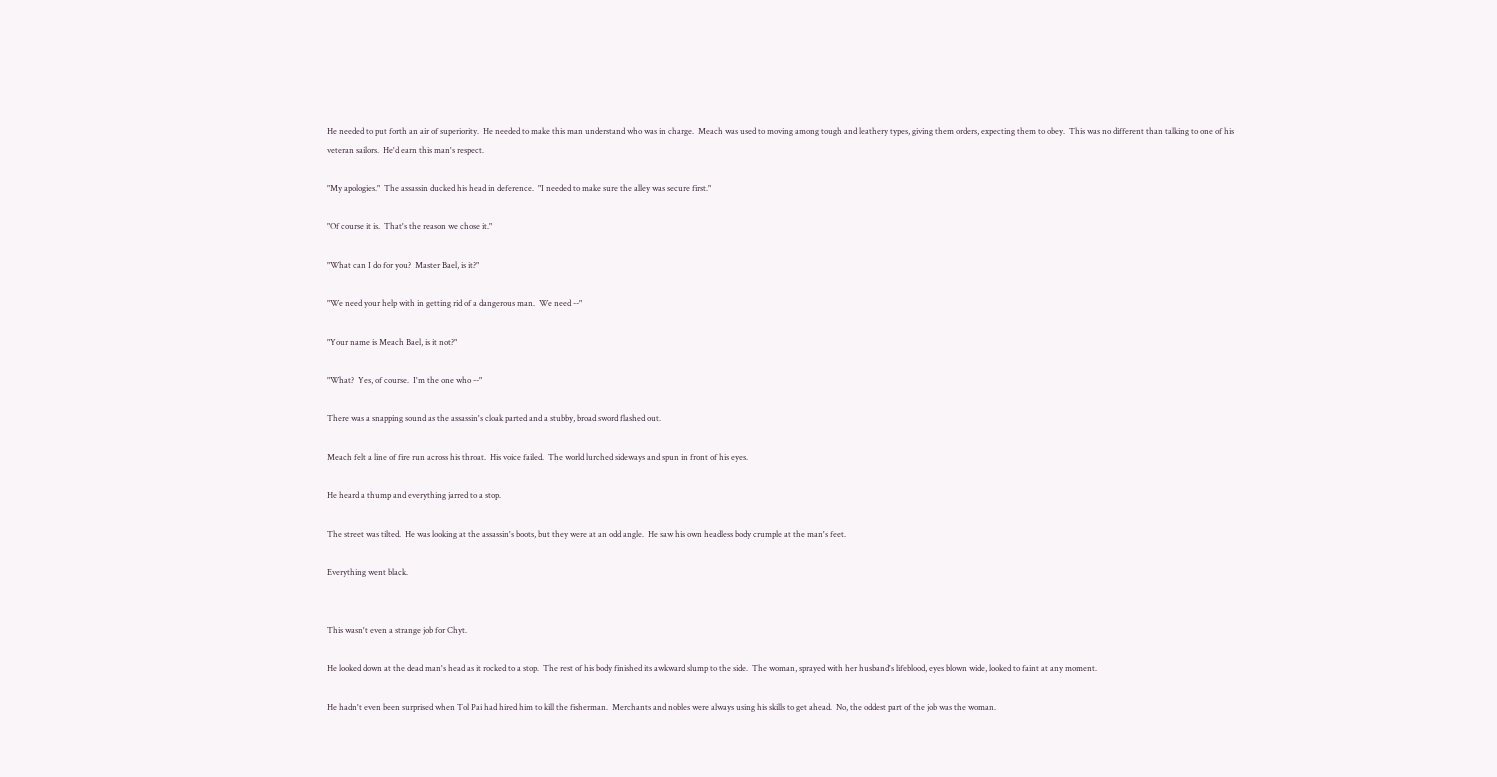He needed to put forth an air of superiority.  He needed to make this man understand who was in charge.  Meach was used to moving among tough and leathery types, giving them orders, expecting them to obey.  This was no different than talking to one of his veteran sailors.  He'd earn this man's respect.

"My apologies."  The assassin ducked his head in deference.  "I needed to make sure the alley was secure first."

"Of course it is.  That's the reason we chose it."

"What can I do for you?  Master Bael, is it?"

"We need your help with in getting rid of a dangerous man.  We need --"

"Your name is Meach Bael, is it not?"

"What?  Yes, of course.  I'm the one who --"

There was a snapping sound as the assassin's cloak parted and a stubby, broad sword flashed out.

Meach felt a line of fire run across his throat.  His voice failed.  The world lurched sideways and spun in front of his eyes.

He heard a thump and everything jarred to a stop.

The street was tilted.  He was looking at the assassin's boots, but they were at an odd angle.  He saw his own headless body crumple at the man's feet.

Everything went black.


This wasn't even a strange job for Chyt.

He looked down at the dead man's head as it rocked to a stop.  The rest of his body finished its awkward slump to the side.  The woman, sprayed with her husband's lifeblood, eyes blown wide, looked to faint at any moment.

He hadn't even been surprised when Tol Pai had hired him to kill the fisherman.  Merchants and nobles were always using his skills to get ahead.  No, the oddest part of the job was the woman.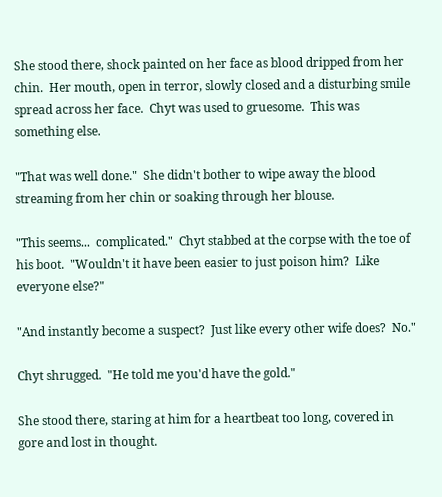She stood there, shock painted on her face as blood dripped from her chin.  Her mouth, open in terror, slowly closed and a disturbing smile spread across her face.  Chyt was used to gruesome.  This was something else.

"That was well done."  She didn't bother to wipe away the blood streaming from her chin or soaking through her blouse.

"This seems...  complicated."  Chyt stabbed at the corpse with the toe of his boot.  "Wouldn't it have been easier to just poison him?  Like everyone else?"

"And instantly become a suspect?  Just like every other wife does?  No."

Chyt shrugged.  "He told me you'd have the gold."

She stood there, staring at him for a heartbeat too long, covered in gore and lost in thought.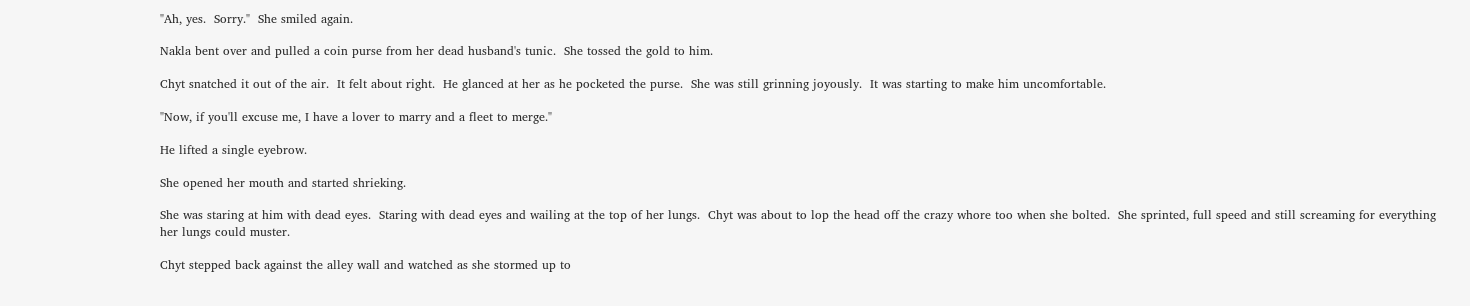"Ah, yes.  Sorry."  She smiled again.

Nakla bent over and pulled a coin purse from her dead husband's tunic.  She tossed the gold to him.

Chyt snatched it out of the air.  It felt about right.  He glanced at her as he pocketed the purse.  She was still grinning joyously.  It was starting to make him uncomfortable.

"Now, if you'll excuse me, I have a lover to marry and a fleet to merge."

He lifted a single eyebrow.

She opened her mouth and started shrieking.

She was staring at him with dead eyes.  Staring with dead eyes and wailing at the top of her lungs.  Chyt was about to lop the head off the crazy whore too when she bolted.  She sprinted, full speed and still screaming for everything her lungs could muster.

Chyt stepped back against the alley wall and watched as she stormed up to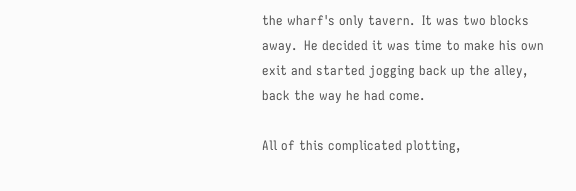the wharf's only tavern.  It was two blocks away.  He decided it was time to make his own exit and started jogging back up the alley, back the way he had come.

All of this complicated plotting,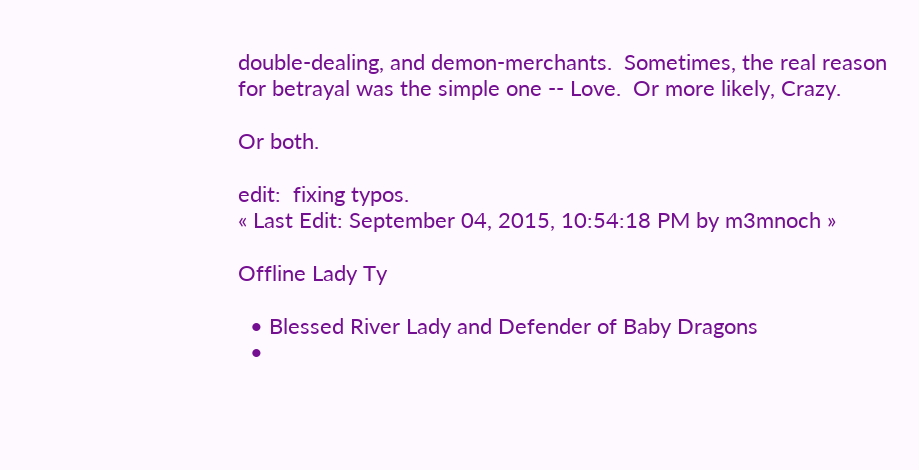double-dealing, and demon-merchants.  Sometimes, the real reason for betrayal was the simple one -- Love.  Or more likely, Crazy.

Or both.

edit:  fixing typos.
« Last Edit: September 04, 2015, 10:54:18 PM by m3mnoch »

Offline Lady Ty

  • Blessed River Lady and Defender of Baby Dragons
  •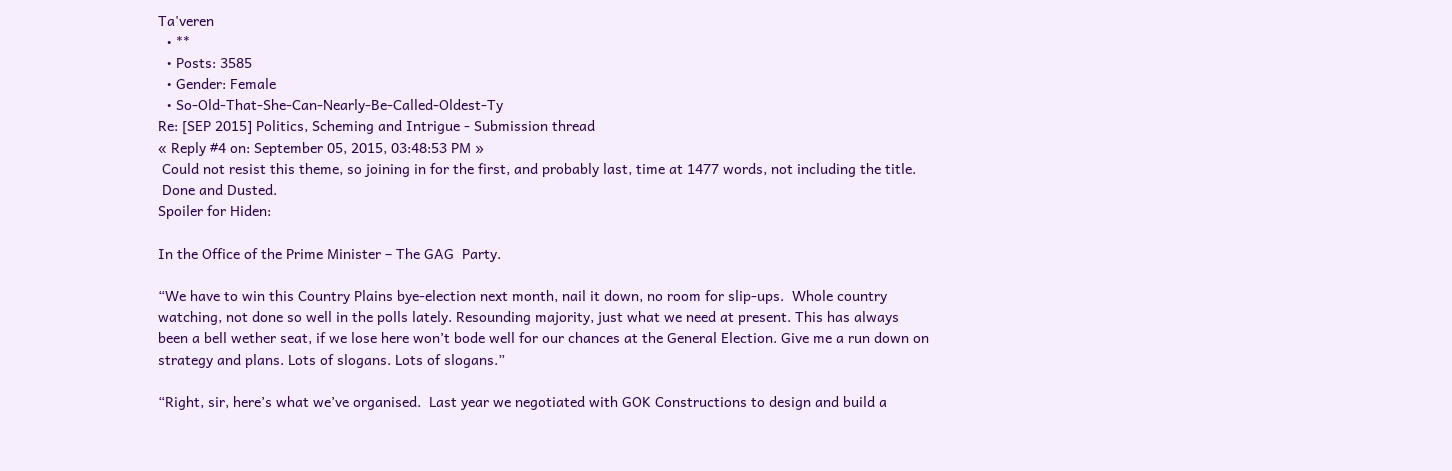Ta'veren
  • **
  • Posts: 3585
  • Gender: Female
  • So-Old-That-She-Can-Nearly-Be-Called-Oldest-Ty
Re: [SEP 2015] Politics, Scheming and Intrigue - Submission thread
« Reply #4 on: September 05, 2015, 03:48:53 PM »
 Could not resist this theme, so joining in for the first, and probably last, time at 1477 words, not including the title.
 Done and Dusted.
Spoiler for Hiden:

In the Office of the Prime Minister – The GAG  Party.

“We have to win this Country Plains bye-election next month, nail it down, no room for slip-ups.  Whole country watching, not done so well in the polls lately. Resounding majority, just what we need at present. This has always been a bell wether seat, if we lose here won’t bode well for our chances at the General Election. Give me a run down on strategy and plans. Lots of slogans. Lots of slogans.”

“Right, sir, here’s what we’ve organised.  Last year we negotiated with GOK Constructions to design and build a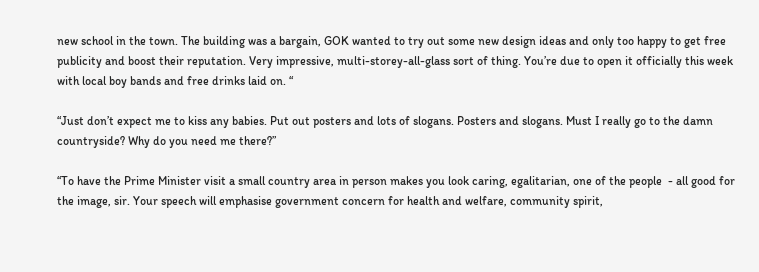new school in the town. The building was a bargain, GOK wanted to try out some new design ideas and only too happy to get free publicity and boost their reputation. Very impressive, multi-storey-all-glass sort of thing. You’re due to open it officially this week with local boy bands and free drinks laid on. “

“Just don’t expect me to kiss any babies. Put out posters and lots of slogans. Posters and slogans. Must I really go to the damn countryside? Why do you need me there?”

“To have the Prime Minister visit a small country area in person makes you look caring, egalitarian, one of the people  - all good for the image, sir. Your speech will emphasise government concern for health and welfare, community spirit,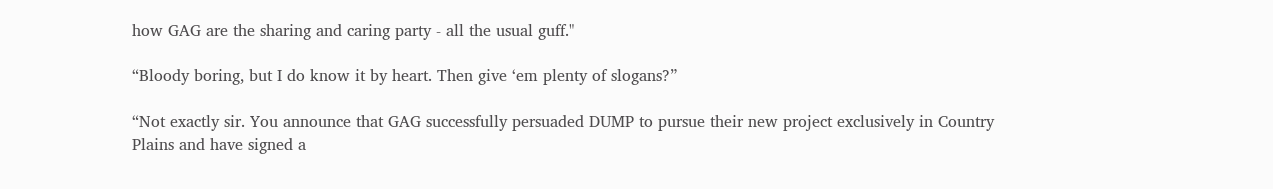how GAG are the sharing and caring party - all the usual guff."

“Bloody boring, but I do know it by heart. Then give ‘em plenty of slogans?”

“Not exactly sir. You announce that GAG successfully persuaded DUMP to pursue their new project exclusively in Country Plains and have signed a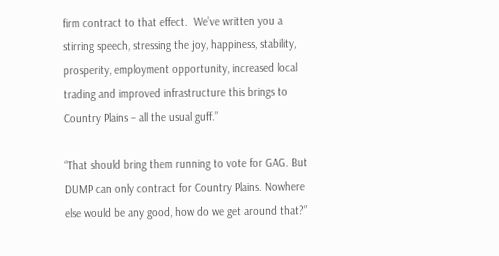firm contract to that effect.  We’ve written you a stirring speech, stressing the joy, happiness, stability, prosperity, employment opportunity, increased local trading and improved infrastructure this brings to Country Plains – all the usual guff.”

“That should bring them running to vote for GAG. But DUMP can only contract for Country Plains. Nowhere else would be any good, how do we get around that?”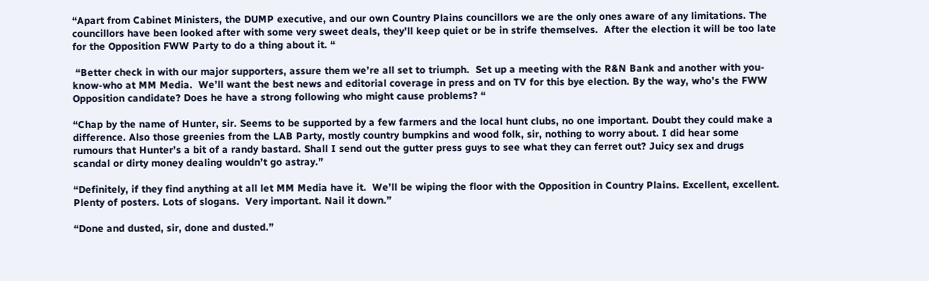“Apart from Cabinet Ministers, the DUMP executive, and our own Country Plains councillors we are the only ones aware of any limitations. The councillors have been looked after with some very sweet deals, they’ll keep quiet or be in strife themselves.  After the election it will be too late for the Opposition FWW Party to do a thing about it. “

 “Better check in with our major supporters, assure them we’re all set to triumph.  Set up a meeting with the R&N Bank and another with you-know-who at MM Media.  We’ll want the best news and editorial coverage in press and on TV for this bye election. By the way, who’s the FWW Opposition candidate? Does he have a strong following who might cause problems? “

“Chap by the name of Hunter, sir. Seems to be supported by a few farmers and the local hunt clubs, no one important. Doubt they could make a difference. Also those greenies from the LAB Party, mostly country bumpkins and wood folk, sir, nothing to worry about. I did hear some rumours that Hunter’s a bit of a randy bastard. Shall I send out the gutter press guys to see what they can ferret out? Juicy sex and drugs scandal or dirty money dealing wouldn’t go astray.”

“Definitely, if they find anything at all let MM Media have it.  We’ll be wiping the floor with the Opposition in Country Plains. Excellent, excellent. Plenty of posters. Lots of slogans.  Very important. Nail it down.”

“Done and dusted, sir, done and dusted.”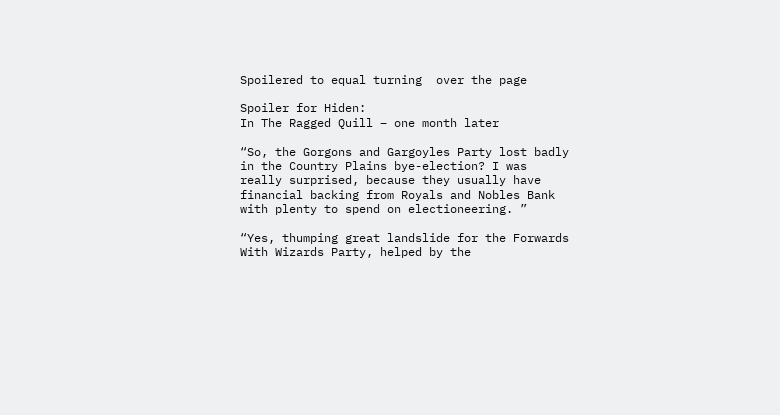Spoilered to equal turning  over the page

Spoiler for Hiden:
In The Ragged Quill – one month later

“So, the Gorgons and Gargoyles Party lost badly in the Country Plains bye-election? I was really surprised, because they usually have financial backing from Royals and Nobles Bank with plenty to spend on electioneering. ”

“Yes, thumping great landslide for the Forwards With Wizards Party, helped by the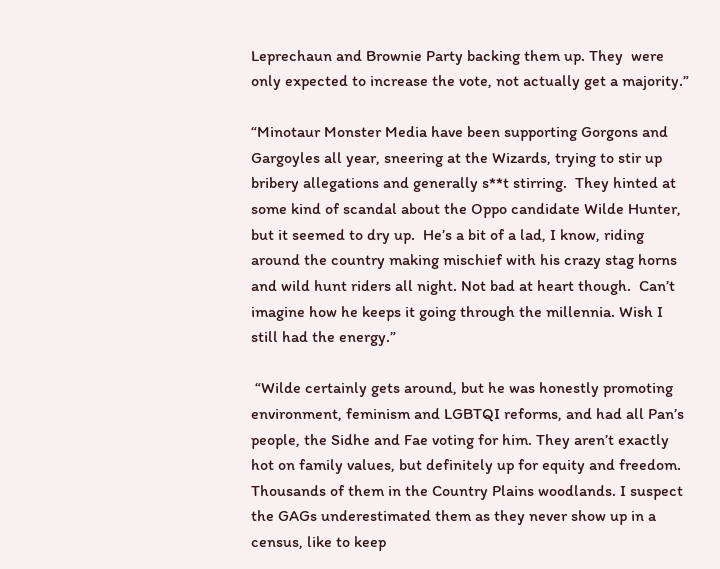Leprechaun and Brownie Party backing them up. They  were only expected to increase the vote, not actually get a majority.”

“Minotaur Monster Media have been supporting Gorgons and Gargoyles all year, sneering at the Wizards, trying to stir up bribery allegations and generally s**t stirring.  They hinted at some kind of scandal about the Oppo candidate Wilde Hunter, but it seemed to dry up.  He’s a bit of a lad, I know, riding around the country making mischief with his crazy stag horns and wild hunt riders all night. Not bad at heart though.  Can’t imagine how he keeps it going through the millennia. Wish I still had the energy.”

 “Wilde certainly gets around, but he was honestly promoting environment, feminism and LGBTQI reforms, and had all Pan’s people, the Sidhe and Fae voting for him. They aren’t exactly hot on family values, but definitely up for equity and freedom. Thousands of them in the Country Plains woodlands. I suspect the GAGs underestimated them as they never show up in a census, like to keep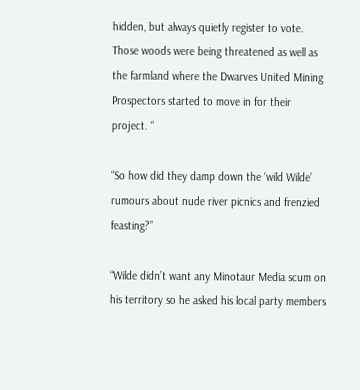hidden, but always quietly register to vote. Those woods were being threatened as well as the farmland where the Dwarves United Mining Prospectors started to move in for their project. “

“So how did they damp down the ‘wild Wilde’ rumours about nude river picnics and frenzied feasting?”

“Wilde didn’t want any Minotaur Media scum on his territory so he asked his local party members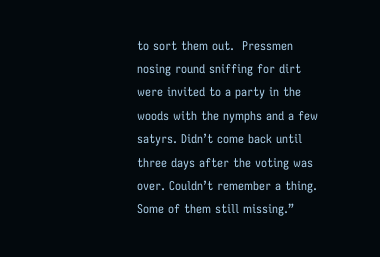to sort them out.  Pressmen nosing round sniffing for dirt were invited to a party in the woods with the nymphs and a few satyrs. Didn’t come back until three days after the voting was over. Couldn’t remember a thing. Some of them still missing.”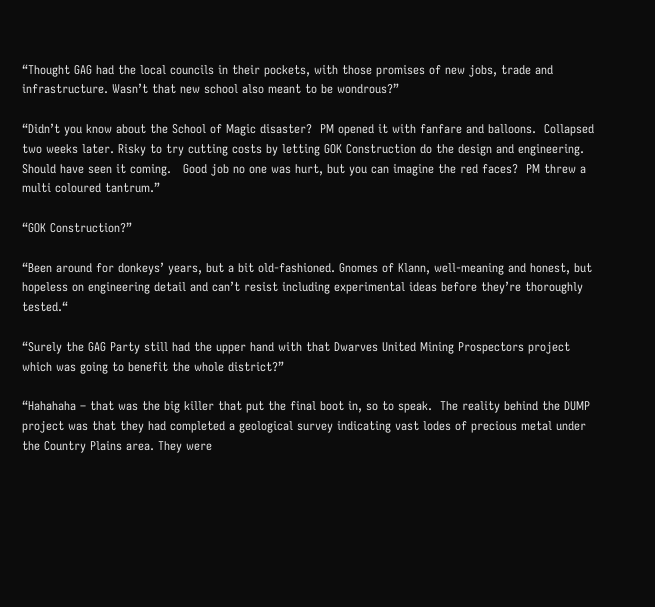“Thought GAG had the local councils in their pockets, with those promises of new jobs, trade and infrastructure. Wasn’t that new school also meant to be wondrous?”

“Didn’t you know about the School of Magic disaster?  PM opened it with fanfare and balloons.  Collapsed two weeks later. Risky to try cutting costs by letting GOK Construction do the design and engineering. Should have seen it coming.   Good job no one was hurt, but you can imagine the red faces?  PM threw a multi coloured tantrum.”

“GOK Construction?”

“Been around for donkeys’ years, but a bit old-fashioned. Gnomes of Klann, well-meaning and honest, but hopeless on engineering detail and can’t resist including experimental ideas before they’re thoroughly tested.“

“Surely the GAG Party still had the upper hand with that Dwarves United Mining Prospectors project which was going to benefit the whole district?”

“Hahahaha – that was the big killer that put the final boot in, so to speak.  The reality behind the DUMP project was that they had completed a geological survey indicating vast lodes of precious metal under the Country Plains area. They were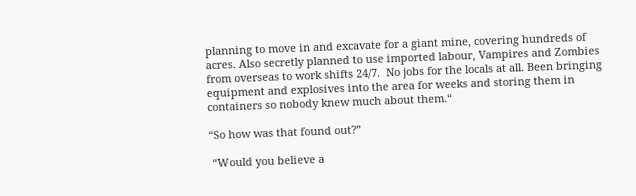planning to move in and excavate for a giant mine, covering hundreds of acres. Also secretly planned to use imported labour, Vampires and Zombies from overseas to work shifts 24/7.  No jobs for the locals at all. Been bringing equipment and explosives into the area for weeks and storing them in containers so nobody knew much about them.“

“So how was that found out?”

 “Would you believe a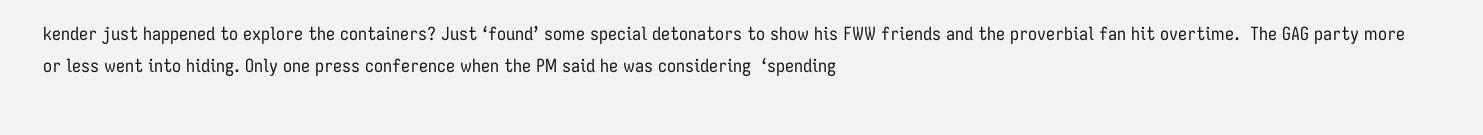kender just happened to explore the containers? Just ‘found’ some special detonators to show his FWW friends and the proverbial fan hit overtime.  The GAG party more or less went into hiding. Only one press conference when the PM said he was considering  ‘spending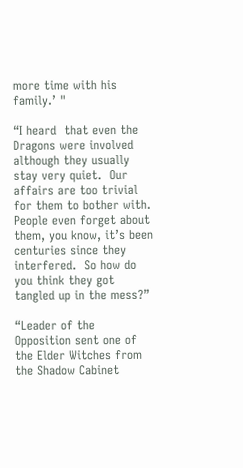more time with his family.’ "

“I heard  that even the Dragons were involved although they usually stay very quiet.  Our affairs are too trivial for them to bother with. People even forget about them, you know, it’s been centuries since they interfered.  So how do you think they got tangled up in the mess?”

“Leader of the Opposition sent one of the Elder Witches from the Shadow Cabinet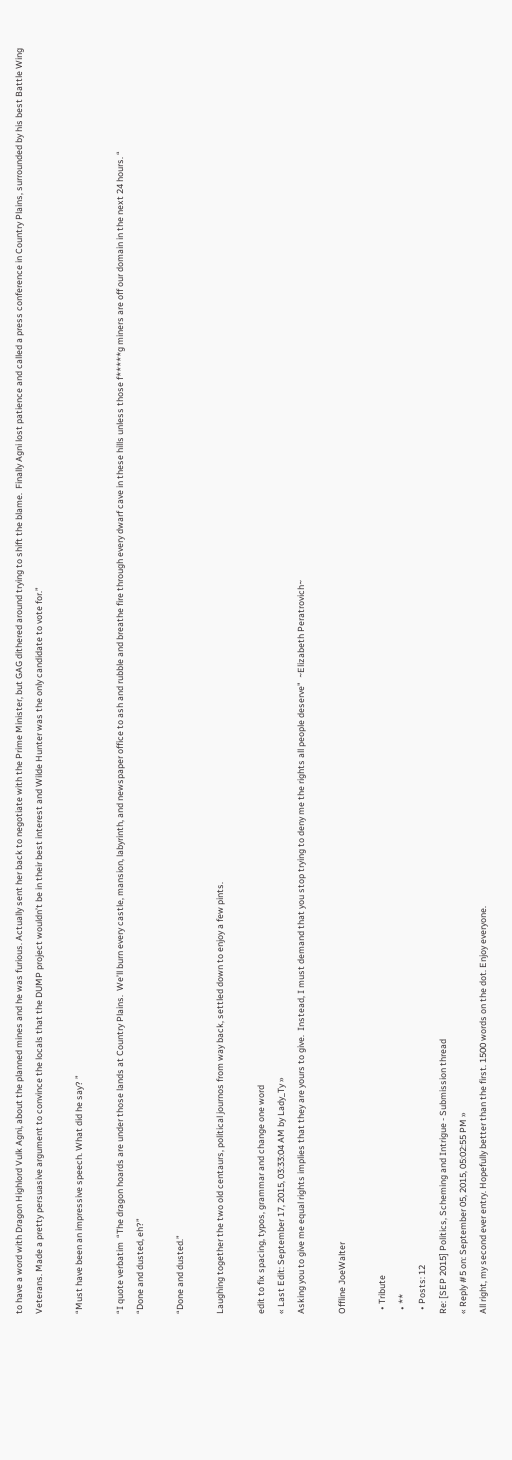to have a word with Dragon Highlord Vulk Agni, about the planned mines and he was furious. Actually sent her back to negotiate with the Prime Minister, but GAG dithered around trying to shift the blame.  Finally Agni lost patience and called a press conference in Country Plains, surrounded by his best Battle Wing Veterans. Made a pretty persuasive argument to convince the locals that the DUMP project wouldn’t be in their best interest and Wilde Hunter was the only candidate to vote for.”

“Must have been an impressive speech. What did he say? ”

“I quote verbatim  “The dragon hoards are under those lands at Country Plains.  We’ll burn every castle, mansion, labyrinth, and newspaper office to ash and rubble and breathe fire through every dwarf cave in these hills unless those f*****g miners are off our domain in the next 24 hours. “
“Done and dusted, eh?”

“Done and dusted.”

Laughing together the two old centaurs, political journos from way back, settled down to enjoy a few pints.

edit to fix spacing, typos, grammar and change one word
« Last Edit: September 17, 2015, 03:33:04 AM by Lady_Ty »
Asking you to give me equal rights implies that they are yours to give.  Instead, I must demand that you stop trying to deny me the rights all people deserve"  ~Elizabeth Peratrovich~

Offline JoeWalter

  • Tribute
  • **
  • Posts: 12
Re: [SEP 2015] Politics, Scheming and Intrigue - Submission thread
« Reply #5 on: September 05, 2015, 05:02:55 PM »
All right, my second ever entry. Hopefully better than the first. 1500 words on the dot. Enjoy everyone.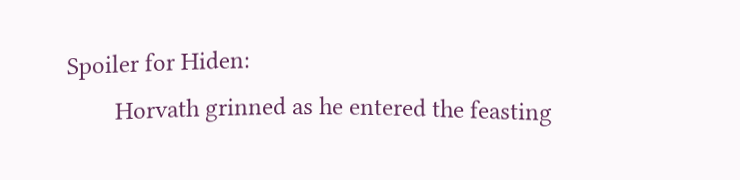Spoiler for Hiden:
        Horvath grinned as he entered the feasting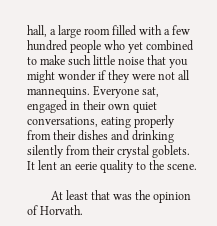hall, a large room filled with a few hundred people who yet combined to make such little noise that you might wonder if they were not all mannequins. Everyone sat, engaged in their own quiet conversations, eating properly from their dishes and drinking silently from their crystal goblets. It lent an eerie quality to the scene.

        At least that was the opinion of Horvath.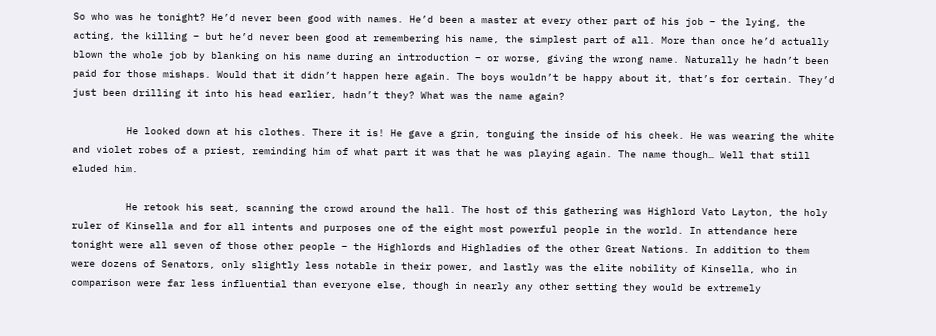So who was he tonight? He’d never been good with names. He’d been a master at every other part of his job – the lying, the acting, the killing – but he’d never been good at remembering his name, the simplest part of all. More than once he’d actually blown the whole job by blanking on his name during an introduction – or worse, giving the wrong name. Naturally he hadn’t been paid for those mishaps. Would that it didn’t happen here again. The boys wouldn’t be happy about it, that’s for certain. They’d just been drilling it into his head earlier, hadn’t they? What was the name again?

         He looked down at his clothes. There it is! He gave a grin, tonguing the inside of his cheek. He was wearing the white and violet robes of a priest, reminding him of what part it was that he was playing again. The name though… Well that still eluded him.

         He retook his seat, scanning the crowd around the hall. The host of this gathering was Highlord Vato Layton, the holy ruler of Kinsella and for all intents and purposes one of the eight most powerful people in the world. In attendance here tonight were all seven of those other people – the Highlords and Highladies of the other Great Nations. In addition to them were dozens of Senators, only slightly less notable in their power, and lastly was the elite nobility of Kinsella, who in comparison were far less influential than everyone else, though in nearly any other setting they would be extremely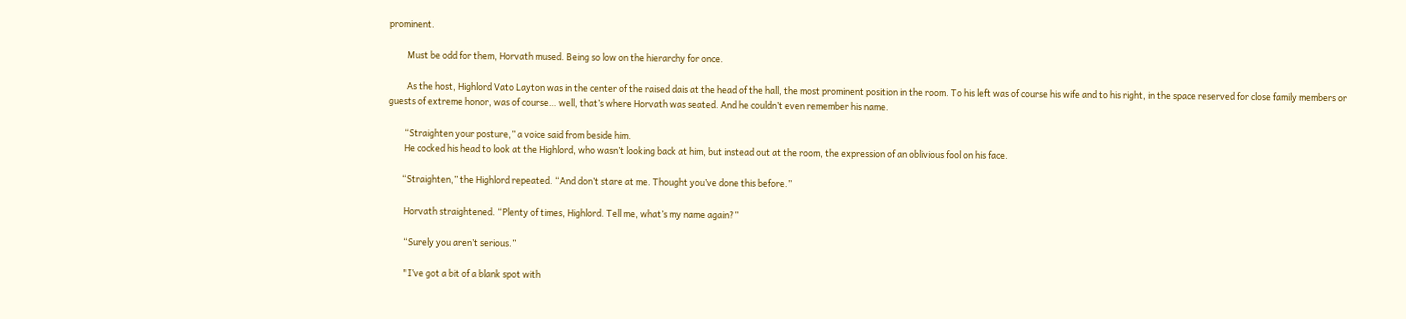prominent.

         Must be odd for them, Horvath mused. Being so low on the hierarchy for once.

         As the host, Highlord Vato Layton was in the center of the raised dais at the head of the hall, the most prominent position in the room. To his left was of course his wife and to his right, in the space reserved for close family members or guests of extreme honor, was of course… well, that’s where Horvath was seated. And he couldn’t even remember his name.

        “Straighten your posture,” a voice said from beside him.
        He cocked his head to look at the Highlord, who wasn’t looking back at him, but instead out at the room, the expression of an oblivious fool on his face.

       “Straighten,” the Highlord repeated. “And don’t stare at me. Thought you’ve done this before.”

        Horvath straightened. “Plenty of times, Highlord. Tell me, what’s my name again?”

        “Surely you aren’t serious.”

        "I’ve got a bit of a blank spot with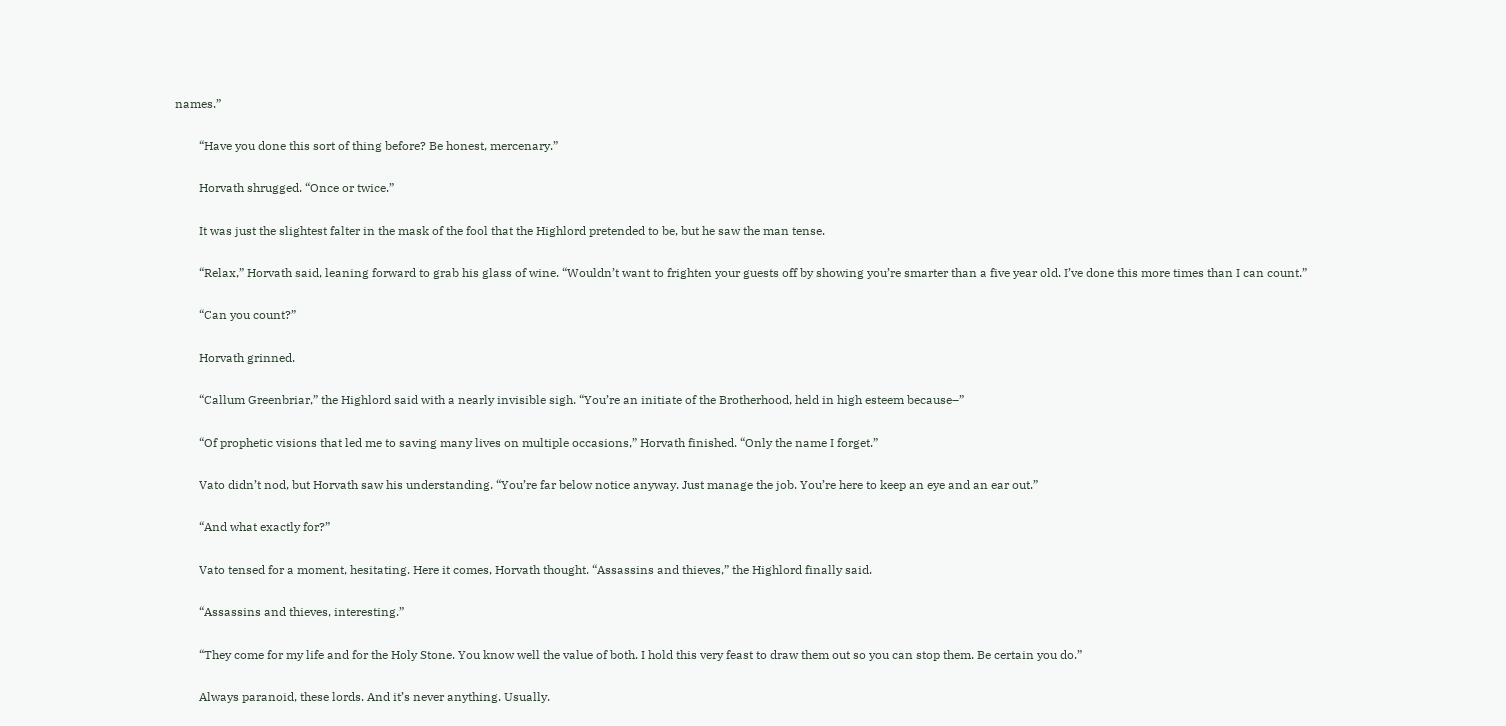names.”

        “Have you done this sort of thing before? Be honest, mercenary.”

        Horvath shrugged. “Once or twice.”

        It was just the slightest falter in the mask of the fool that the Highlord pretended to be, but he saw the man tense.

        “Relax,” Horvath said, leaning forward to grab his glass of wine. “Wouldn’t want to frighten your guests off by showing you’re smarter than a five year old. I’ve done this more times than I can count.”

        “Can you count?”

        Horvath grinned.

        “Callum Greenbriar,” the Highlord said with a nearly invisible sigh. “You’re an initiate of the Brotherhood, held in high esteem because–”

        “Of prophetic visions that led me to saving many lives on multiple occasions,” Horvath finished. “Only the name I forget.”

        Vato didn’t nod, but Horvath saw his understanding. “You’re far below notice anyway. Just manage the job. You’re here to keep an eye and an ear out.”

        “And what exactly for?”

        Vato tensed for a moment, hesitating. Here it comes, Horvath thought. “Assassins and thieves,” the Highlord finally said.

        “Assassins and thieves, interesting.”

        “They come for my life and for the Holy Stone. You know well the value of both. I hold this very feast to draw them out so you can stop them. Be certain you do.”

        Always paranoid, these lords. And it’s never anything. Usually.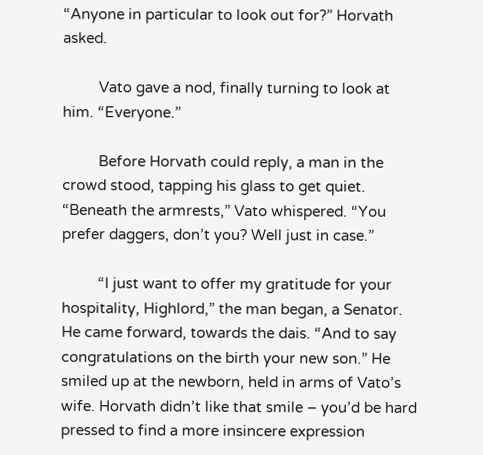“Anyone in particular to look out for?” Horvath asked.

         Vato gave a nod, finally turning to look at him. “Everyone.”

         Before Horvath could reply, a man in the crowd stood, tapping his glass to get quiet. “Beneath the armrests,” Vato whispered. “You prefer daggers, don’t you? Well just in case.”

         “I just want to offer my gratitude for your hospitality, Highlord,” the man began, a Senator. He came forward, towards the dais. “And to say congratulations on the birth your new son.” He smiled up at the newborn, held in arms of Vato’s wife. Horvath didn’t like that smile – you’d be hard pressed to find a more insincere expression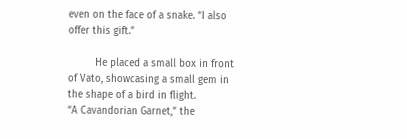even on the face of a snake. “I also offer this gift.”

         He placed a small box in front of Vato, showcasing a small gem in the shape of a bird in flight.
“A Cavandorian Garnet,” the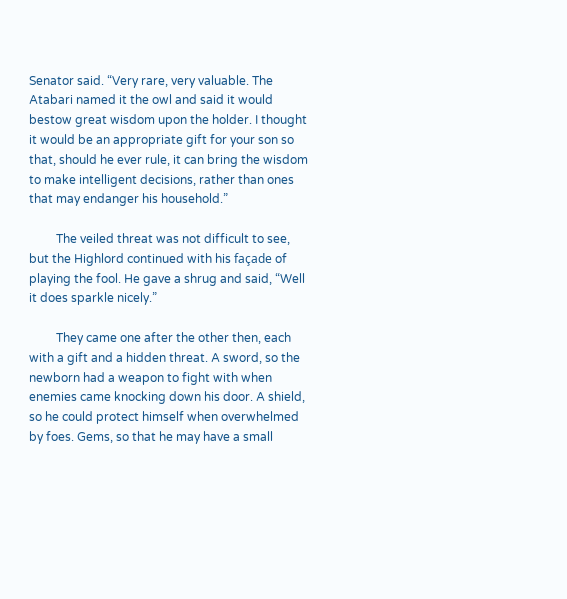Senator said. “Very rare, very valuable. The Atabari named it the owl and said it would bestow great wisdom upon the holder. I thought it would be an appropriate gift for your son so that, should he ever rule, it can bring the wisdom to make intelligent decisions, rather than ones that may endanger his household.”

         The veiled threat was not difficult to see, but the Highlord continued with his façade of playing the fool. He gave a shrug and said, “Well it does sparkle nicely.”

         They came one after the other then, each with a gift and a hidden threat. A sword, so the newborn had a weapon to fight with when enemies came knocking down his door. A shield, so he could protect himself when overwhelmed by foes. Gems, so that he may have a small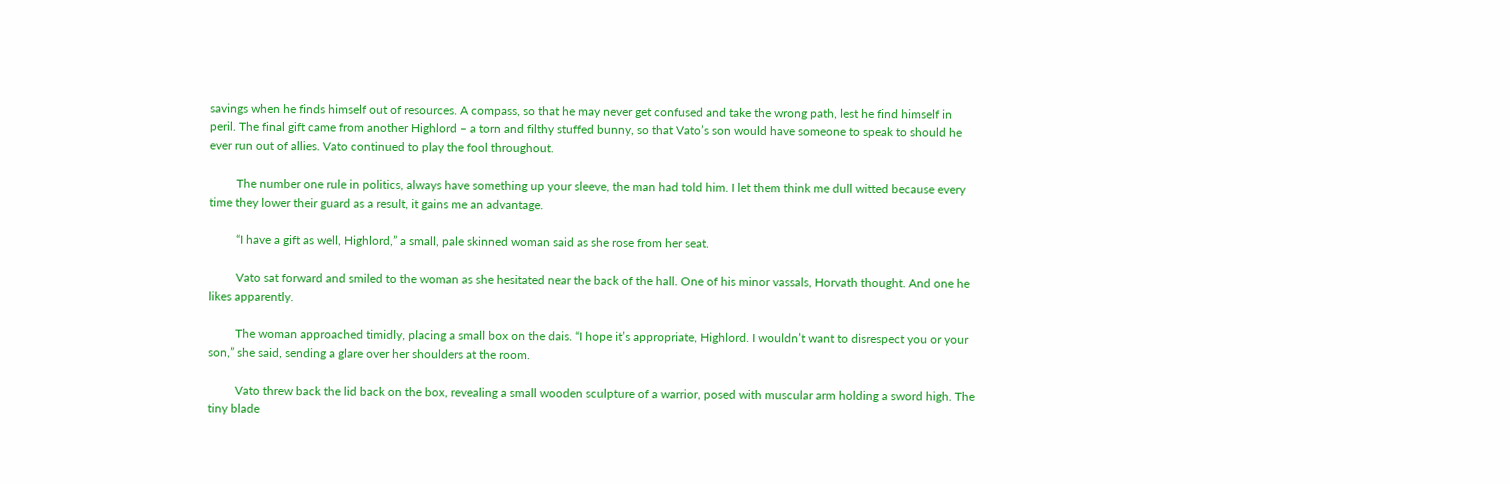savings when he finds himself out of resources. A compass, so that he may never get confused and take the wrong path, lest he find himself in peril. The final gift came from another Highlord – a torn and filthy stuffed bunny, so that Vato’s son would have someone to speak to should he ever run out of allies. Vato continued to play the fool throughout.

         The number one rule in politics, always have something up your sleeve, the man had told him. I let them think me dull witted because every time they lower their guard as a result, it gains me an advantage.

         “I have a gift as well, Highlord,” a small, pale skinned woman said as she rose from her seat.

         Vato sat forward and smiled to the woman as she hesitated near the back of the hall. One of his minor vassals, Horvath thought. And one he likes apparently.

         The woman approached timidly, placing a small box on the dais. “I hope it’s appropriate, Highlord. I wouldn’t want to disrespect you or your son,” she said, sending a glare over her shoulders at the room.

         Vato threw back the lid back on the box, revealing a small wooden sculpture of a warrior, posed with muscular arm holding a sword high. The tiny blade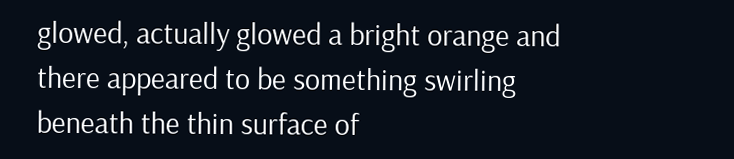glowed, actually glowed a bright orange and there appeared to be something swirling beneath the thin surface of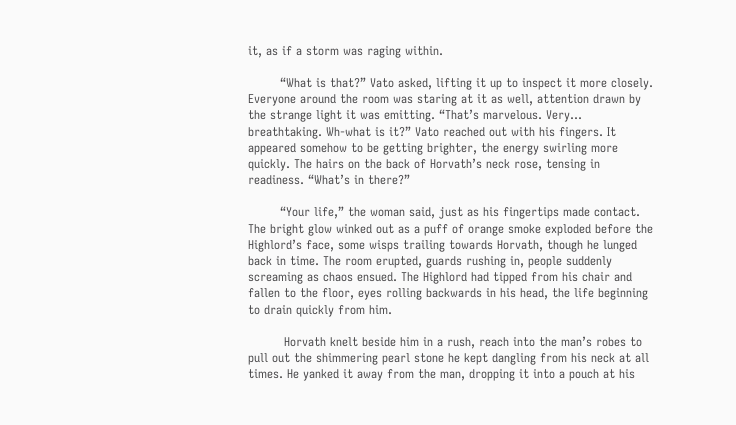it, as if a storm was raging within.

        “What is that?” Vato asked, lifting it up to inspect it more closely. Everyone around the room was staring at it as well, attention drawn by the strange light it was emitting. “That’s marvelous. Very… breathtaking. Wh-what is it?” Vato reached out with his fingers. It appeared somehow to be getting brighter, the energy swirling more quickly. The hairs on the back of Horvath’s neck rose, tensing in readiness. “What’s in there?”

        “Your life,” the woman said, just as his fingertips made contact. The bright glow winked out as a puff of orange smoke exploded before the Highlord’s face, some wisps trailing towards Horvath, though he lunged back in time. The room erupted, guards rushing in, people suddenly screaming as chaos ensued. The Highlord had tipped from his chair and fallen to the floor, eyes rolling backwards in his head, the life beginning to drain quickly from him.

         Horvath knelt beside him in a rush, reach into the man’s robes to pull out the shimmering pearl stone he kept dangling from his neck at all times. He yanked it away from the man, dropping it into a pouch at his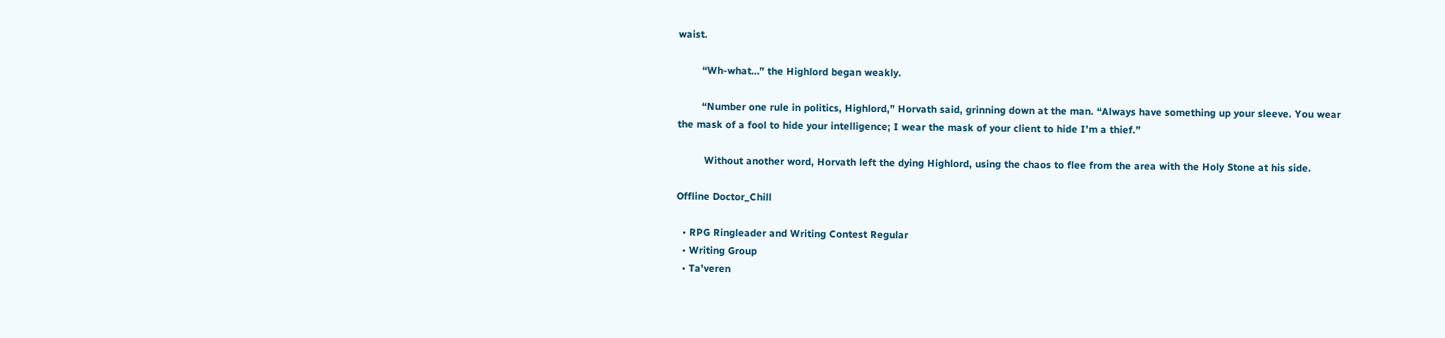waist.

        “Wh-what…” the Highlord began weakly.

        “Number one rule in politics, Highlord,” Horvath said, grinning down at the man. “Always have something up your sleeve. You wear the mask of a fool to hide your intelligence; I wear the mask of your client to hide I’m a thief.”

         Without another word, Horvath left the dying Highlord, using the chaos to flee from the area with the Holy Stone at his side.

Offline Doctor_Chill

  • RPG Ringleader and Writing Contest Regular
  • Writing Group
  • Ta'veren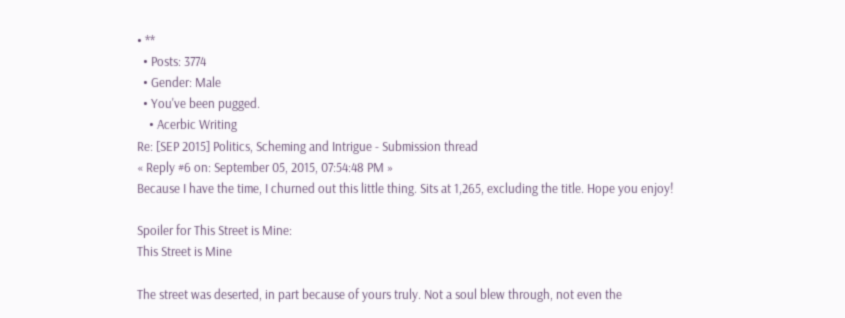• **
  • Posts: 3774
  • Gender: Male
  • You've been pugged.
    • Acerbic Writing
Re: [SEP 2015] Politics, Scheming and Intrigue - Submission thread
« Reply #6 on: September 05, 2015, 07:54:48 PM »
Because I have the time, I churned out this little thing. Sits at 1,265, excluding the title. Hope you enjoy!

Spoiler for This Street is Mine:
This Street is Mine

The street was deserted, in part because of yours truly. Not a soul blew through, not even the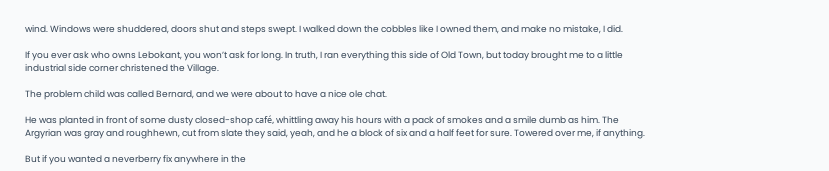wind. Windows were shuddered, doors shut and steps swept. I walked down the cobbles like I owned them, and make no mistake, I did.

If you ever ask who owns Lebokant, you won’t ask for long. In truth, I ran everything this side of Old Town, but today brought me to a little industrial side corner christened the Village.

The problem child was called Bernard, and we were about to have a nice ole chat.

He was planted in front of some dusty closed-shop café, whittling away his hours with a pack of smokes and a smile dumb as him. The Argyrian was gray and roughhewn, cut from slate they said, yeah, and he a block of six and a half feet for sure. Towered over me, if anything.

But if you wanted a neverberry fix anywhere in the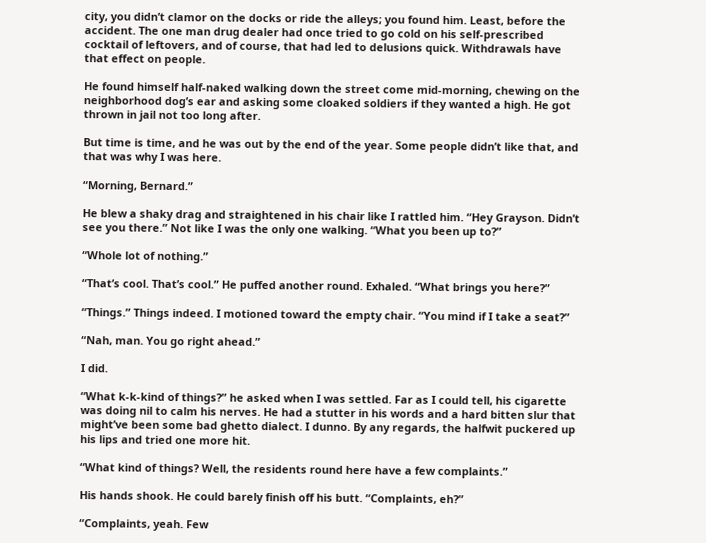city, you didn’t clamor on the docks or ride the alleys; you found him. Least, before the accident. The one man drug dealer had once tried to go cold on his self-prescribed cocktail of leftovers, and of course, that had led to delusions quick. Withdrawals have that effect on people.

He found himself half-naked walking down the street come mid-morning, chewing on the neighborhood dog’s ear and asking some cloaked soldiers if they wanted a high. He got thrown in jail not too long after.

But time is time, and he was out by the end of the year. Some people didn’t like that, and that was why I was here.

“Morning, Bernard.”

He blew a shaky drag and straightened in his chair like I rattled him. “Hey Grayson. Didn’t see you there.” Not like I was the only one walking. “What you been up to?”

“Whole lot of nothing.”

“That’s cool. That’s cool.” He puffed another round. Exhaled. “What brings you here?”

“Things.” Things indeed. I motioned toward the empty chair. “You mind if I take a seat?”

“Nah, man. You go right ahead.”

I did.

“What k-k-kind of things?” he asked when I was settled. Far as I could tell, his cigarette was doing nil to calm his nerves. He had a stutter in his words and a hard bitten slur that might’ve been some bad ghetto dialect. I dunno. By any regards, the halfwit puckered up his lips and tried one more hit.

“What kind of things? Well, the residents round here have a few complaints.”

His hands shook. He could barely finish off his butt. “Complaints, eh?”

“Complaints, yeah. Few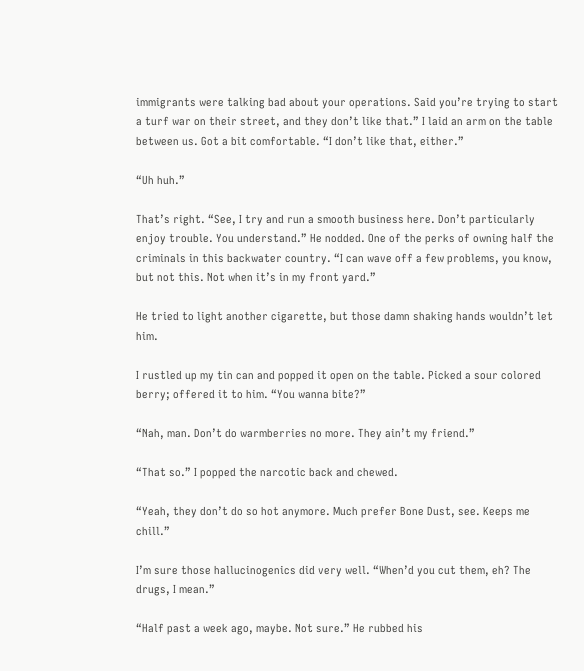immigrants were talking bad about your operations. Said you’re trying to start a turf war on their street, and they don’t like that.” I laid an arm on the table between us. Got a bit comfortable. “I don’t like that, either.”

“Uh huh.”

That’s right. “See, I try and run a smooth business here. Don’t particularly enjoy trouble. You understand.” He nodded. One of the perks of owning half the criminals in this backwater country. “I can wave off a few problems, you know, but not this. Not when it’s in my front yard.”

He tried to light another cigarette, but those damn shaking hands wouldn’t let him.

I rustled up my tin can and popped it open on the table. Picked a sour colored berry; offered it to him. “You wanna bite?”

“Nah, man. Don’t do warmberries no more. They ain’t my friend.”

“That so.” I popped the narcotic back and chewed.

“Yeah, they don’t do so hot anymore. Much prefer Bone Dust, see. Keeps me chill.”

I’m sure those hallucinogenics did very well. “When’d you cut them, eh? The drugs, I mean.”

“Half past a week ago, maybe. Not sure.” He rubbed his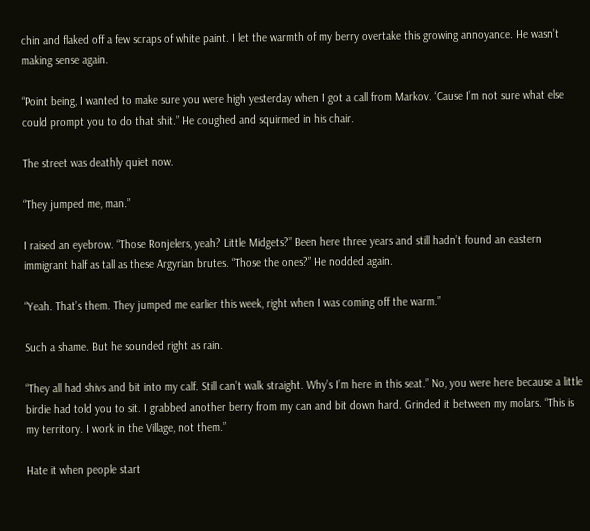chin and flaked off a few scraps of white paint. I let the warmth of my berry overtake this growing annoyance. He wasn’t making sense again.

“Point being, I wanted to make sure you were high yesterday when I got a call from Markov. ‘Cause I’m not sure what else could prompt you to do that shit.” He coughed and squirmed in his chair.

The street was deathly quiet now.

“They jumped me, man.”

I raised an eyebrow. “Those Ronjelers, yeah? Little Midgets?” Been here three years and still hadn’t found an eastern immigrant half as tall as these Argyrian brutes. “Those the ones?” He nodded again.

“Yeah. That’s them. They jumped me earlier this week, right when I was coming off the warm.”

Such a shame. But he sounded right as rain.

“They all had shivs and bit into my calf. Still can’t walk straight. Why’s I’m here in this seat.” No, you were here because a little birdie had told you to sit. I grabbed another berry from my can and bit down hard. Grinded it between my molars. “This is my territory. I work in the Village, not them.”

Hate it when people start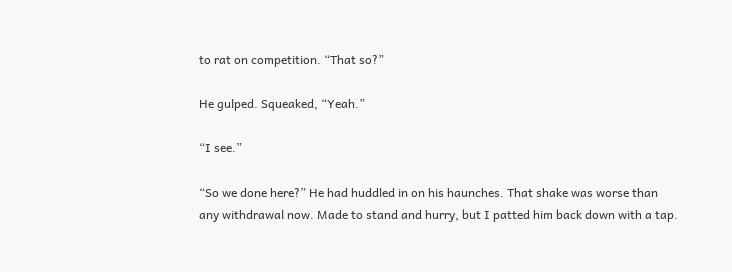to rat on competition. “That so?”

He gulped. Squeaked, “Yeah.”

“I see.”

“So we done here?” He had huddled in on his haunches. That shake was worse than any withdrawal now. Made to stand and hurry, but I patted him back down with a tap.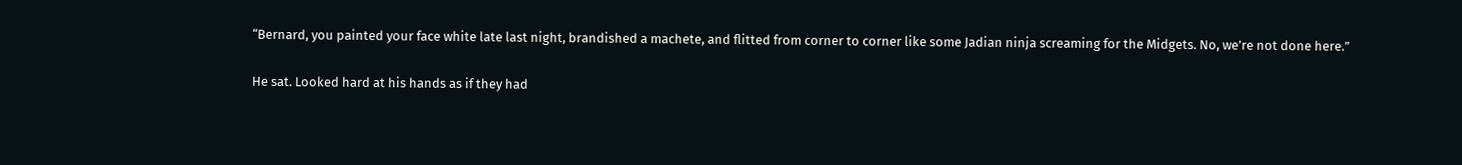“Bernard, you painted your face white late last night, brandished a machete, and flitted from corner to corner like some Jadian ninja screaming for the Midgets. No, we’re not done here.”

He sat. Looked hard at his hands as if they had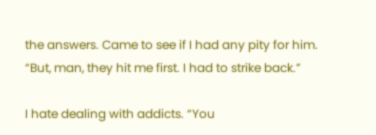the answers. Came to see if I had any pity for him. “But, man, they hit me first. I had to strike back.”

I hate dealing with addicts. “You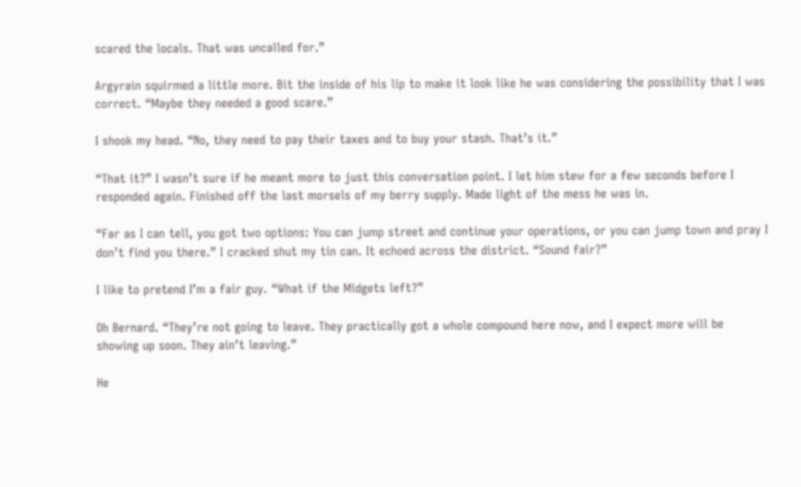scared the locals. That was uncalled for.”

Argyrain squirmed a little more. Bit the inside of his lip to make it look like he was considering the possibility that I was correct. “Maybe they needed a good scare.”

I shook my head. “No, they need to pay their taxes and to buy your stash. That’s it.”

“That it?” I wasn’t sure if he meant more to just this conversation point. I let him stew for a few seconds before I responded again. Finished off the last morsels of my berry supply. Made light of the mess he was in.

“Far as I can tell, you got two options: You can jump street and continue your operations, or you can jump town and pray I don’t find you there.” I cracked shut my tin can. It echoed across the district. “Sound fair?”

I like to pretend I’m a fair guy. “What if the Midgets left?”

Oh Bernard. “They’re not going to leave. They practically got a whole compound here now, and I expect more will be showing up soon. They ain’t leaving.”

He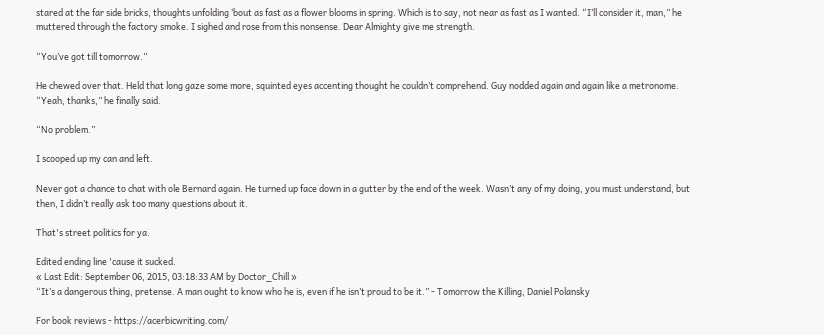stared at the far side bricks, thoughts unfolding ‘bout as fast as a flower blooms in spring. Which is to say, not near as fast as I wanted. “I’ll consider it, man,” he muttered through the factory smoke. I sighed and rose from this nonsense. Dear Almighty give me strength.

“You’ve got till tomorrow.”

He chewed over that. Held that long gaze some more, squinted eyes accenting thought he couldn’t comprehend. Guy nodded again and again like a metronome. “Yeah, thanks,” he finally said.

“No problem.”

I scooped up my can and left.

Never got a chance to chat with ole Bernard again. He turned up face down in a gutter by the end of the week. Wasn’t any of my doing, you must understand, but then, I didn’t really ask too many questions about it.

That's street politics for ya.

Edited ending line 'cause it sucked.
« Last Edit: September 06, 2015, 03:18:33 AM by Doctor_Chill »
“It’s a dangerous thing, pretense. A man ought to know who he is, even if he isn’t proud to be it.” - Tomorrow the Killing, Daniel Polansky

For book reviews - https://acerbicwriting.com/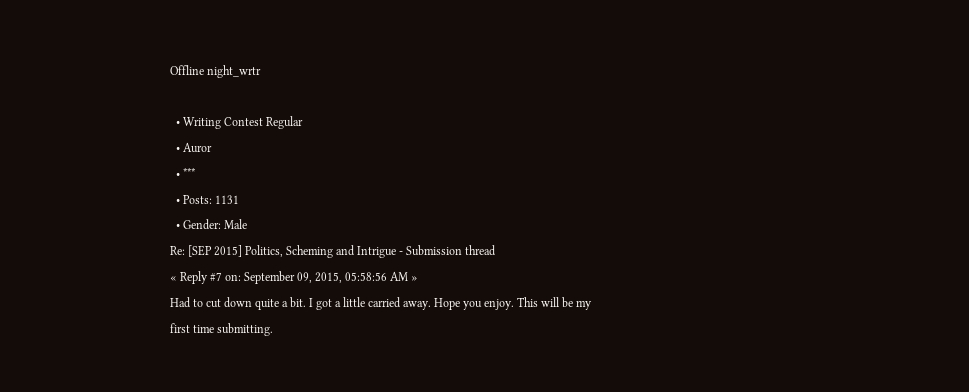Offline night_wrtr

  • Writing Contest Regular
  • Auror
  • ***
  • Posts: 1131
  • Gender: Male
Re: [SEP 2015] Politics, Scheming and Intrigue - Submission thread
« Reply #7 on: September 09, 2015, 05:58:56 AM »
Had to cut down quite a bit. I got a little carried away. Hope you enjoy. This will be my first time submitting.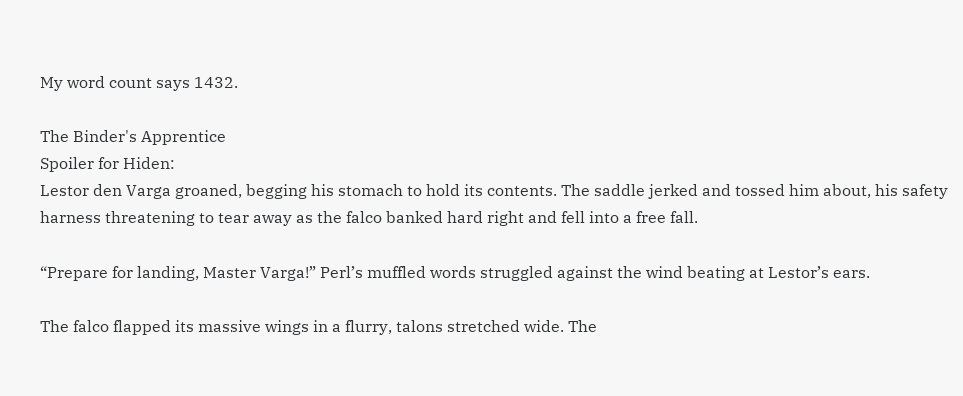My word count says 1432.

The Binder's Apprentice
Spoiler for Hiden:
Lestor den Varga groaned, begging his stomach to hold its contents. The saddle jerked and tossed him about, his safety harness threatening to tear away as the falco banked hard right and fell into a free fall.

“Prepare for landing, Master Varga!” Perl’s muffled words struggled against the wind beating at Lestor’s ears.

The falco flapped its massive wings in a flurry, talons stretched wide. The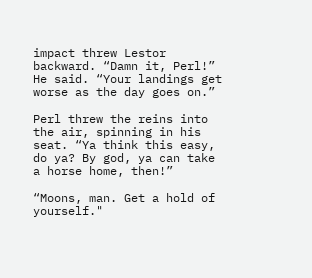impact threw Lestor backward. “Damn it, Perl!” He said. “Your landings get worse as the day goes on.”

Perl threw the reins into the air, spinning in his seat. “Ya think this easy, do ya? By god, ya can take a horse home, then!”

“Moons, man. Get a hold of yourself."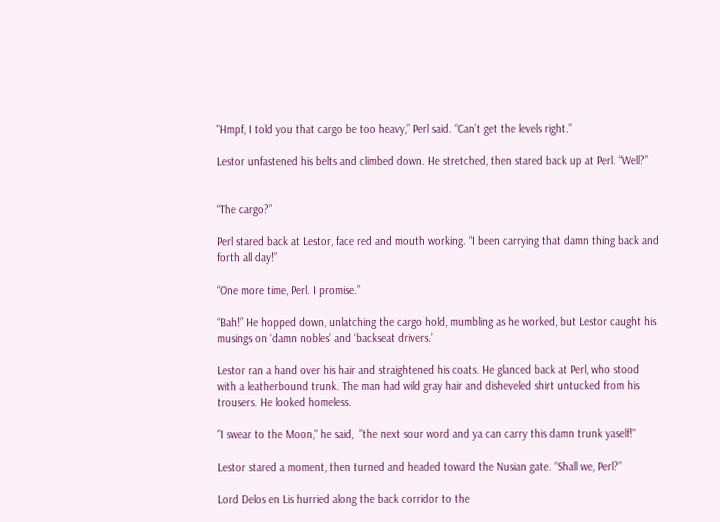"Hmpf, I told you that cargo be too heavy,” Perl said. “Can’t get the levels right.”

Lestor unfastened his belts and climbed down. He stretched, then stared back up at Perl. “Well?”


“The cargo?”

Perl stared back at Lestor, face red and mouth working. “I been carrying that damn thing back and forth all day!”

“One more time, Perl. I promise.”

“Bah!” He hopped down, unlatching the cargo hold, mumbling as he worked, but Lestor caught his musings on ‘damn nobles’ and ‘backseat drivers.’

Lestor ran a hand over his hair and straightened his coats. He glanced back at Perl, who stood with a leatherbound trunk. The man had wild gray hair and disheveled shirt untucked from his trousers. He looked homeless.

"I swear to the Moon," he said,  "the next sour word and ya can carry this damn trunk yaself!"

Lestor stared a moment, then turned and headed toward the Nusian gate. “Shall we, Perl?”

Lord Delos en Lis hurried along the back corridor to the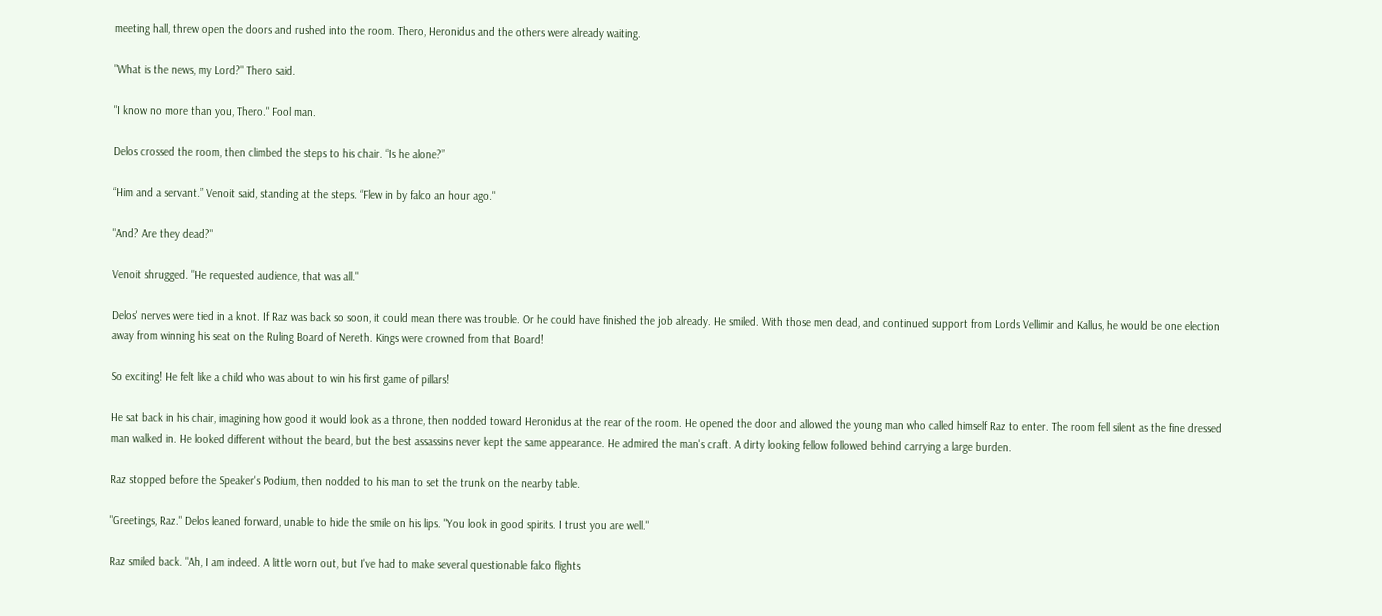meeting hall, threw open the doors and rushed into the room. Thero, Heronidus and the others were already waiting.

"What is the news, my Lord?" Thero said.

"I know no more than you, Thero." Fool man.

Delos crossed the room, then climbed the steps to his chair. “Is he alone?”

“Him and a servant.” Venoit said, standing at the steps. “Flew in by falco an hour ago."

"And? Are they dead?"

Venoit shrugged. "He requested audience, that was all."

Delos' nerves were tied in a knot. If Raz was back so soon, it could mean there was trouble. Or he could have finished the job already. He smiled. With those men dead, and continued support from Lords Vellimir and Kallus, he would be one election away from winning his seat on the Ruling Board of Nereth. Kings were crowned from that Board!

So exciting! He felt like a child who was about to win his first game of pillars!

He sat back in his chair, imagining how good it would look as a throne, then nodded toward Heronidus at the rear of the room. He opened the door and allowed the young man who called himself Raz to enter. The room fell silent as the fine dressed man walked in. He looked different without the beard, but the best assassins never kept the same appearance. He admired the man's craft. A dirty looking fellow followed behind carrying a large burden.

Raz stopped before the Speaker's Podium, then nodded to his man to set the trunk on the nearby table.

"Greetings, Raz." Delos leaned forward, unable to hide the smile on his lips. "You look in good spirits. I trust you are well."

Raz smiled back. "Ah, I am indeed. A little worn out, but I've had to make several questionable falco flights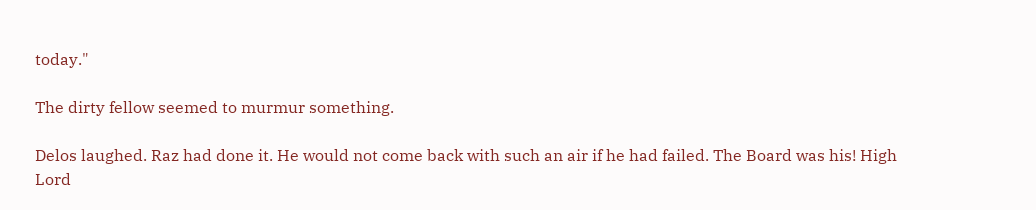today."

The dirty fellow seemed to murmur something.

Delos laughed. Raz had done it. He would not come back with such an air if he had failed. The Board was his! High Lord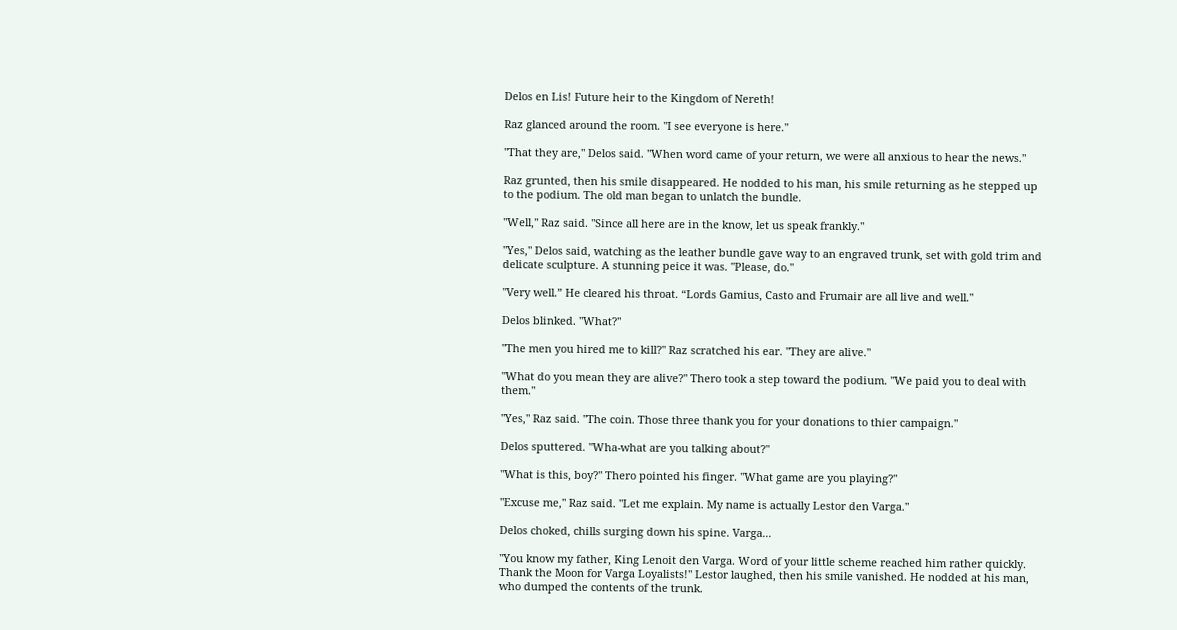Delos en Lis! Future heir to the Kingdom of Nereth!

Raz glanced around the room. "I see everyone is here."

"That they are," Delos said. "When word came of your return, we were all anxious to hear the news."

Raz grunted, then his smile disappeared. He nodded to his man, his smile returning as he stepped up to the podium. The old man began to unlatch the bundle.

"Well," Raz said. "Since all here are in the know, let us speak frankly."

"Yes," Delos said, watching as the leather bundle gave way to an engraved trunk, set with gold trim and delicate sculpture. A stunning peice it was. "Please, do."

"Very well.” He cleared his throat. “Lords Gamius, Casto and Frumair are all live and well."

Delos blinked. "What?"

"The men you hired me to kill?" Raz scratched his ear. "They are alive."

"What do you mean they are alive?" Thero took a step toward the podium. "We paid you to deal with them."

"Yes," Raz said. "The coin. Those three thank you for your donations to thier campaign."

Delos sputtered. "Wha-what are you talking about?"

"What is this, boy?" Thero pointed his finger. "What game are you playing?"

"Excuse me," Raz said. "Let me explain. My name is actually Lestor den Varga."

Delos choked, chills surging down his spine. Varga...

"You know my father, King Lenoit den Varga. Word of your little scheme reached him rather quickly. Thank the Moon for Varga Loyalists!" Lestor laughed, then his smile vanished. He nodded at his man, who dumped the contents of the trunk.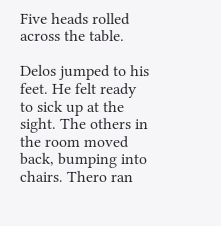Five heads rolled across the table.

Delos jumped to his feet. He felt ready to sick up at the sight. The others in the room moved back, bumping into chairs. Thero ran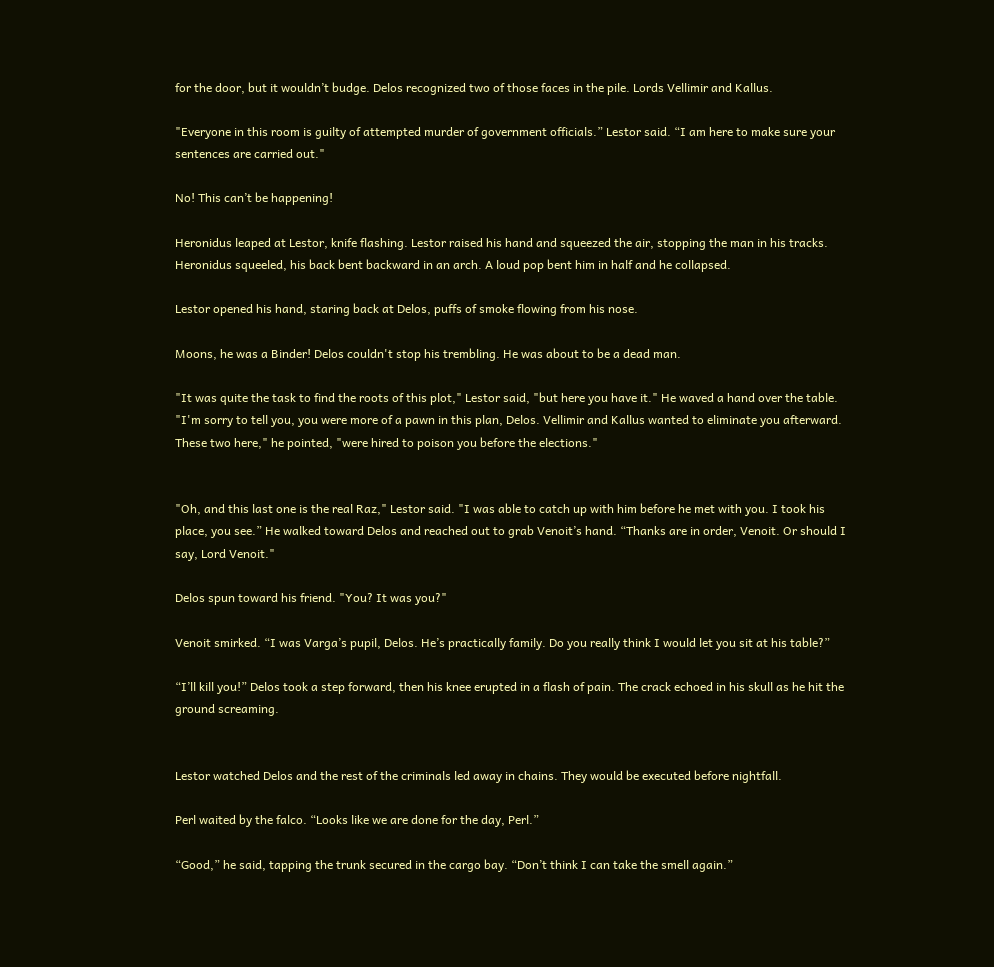for the door, but it wouldn’t budge. Delos recognized two of those faces in the pile. Lords Vellimir and Kallus.

"Everyone in this room is guilty of attempted murder of government officials.” Lestor said. “I am here to make sure your sentences are carried out."

No! This can’t be happening!

Heronidus leaped at Lestor, knife flashing. Lestor raised his hand and squeezed the air, stopping the man in his tracks. Heronidus squeeled, his back bent backward in an arch. A loud pop bent him in half and he collapsed.

Lestor opened his hand, staring back at Delos, puffs of smoke flowing from his nose.

Moons, he was a Binder! Delos couldn't stop his trembling. He was about to be a dead man.

"It was quite the task to find the roots of this plot," Lestor said, "but here you have it." He waved a hand over the table. "I'm sorry to tell you, you were more of a pawn in this plan, Delos. Vellimir and Kallus wanted to eliminate you afterward. These two here," he pointed, "were hired to poison you before the elections."


"Oh, and this last one is the real Raz," Lestor said. "I was able to catch up with him before he met with you. I took his place, you see.” He walked toward Delos and reached out to grab Venoit’s hand. “Thanks are in order, Venoit. Or should I say, Lord Venoit."

Delos spun toward his friend. "You? It was you?"

Venoit smirked. “I was Varga’s pupil, Delos. He’s practically family. Do you really think I would let you sit at his table?”

“I’ll kill you!” Delos took a step forward, then his knee erupted in a flash of pain. The crack echoed in his skull as he hit the ground screaming.


Lestor watched Delos and the rest of the criminals led away in chains. They would be executed before nightfall.

Perl waited by the falco. “Looks like we are done for the day, Perl.”

“Good,” he said, tapping the trunk secured in the cargo bay. “Don’t think I can take the smell again.”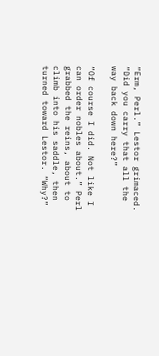“Erm, Perl.” Lestor grimaced. “Did you carry that all the way back down here?”

“Of course I did. Not like I can order nobles about.” Perl grabbed the reins, about to climb into his saddle, then turned toward Lestor. “Why?”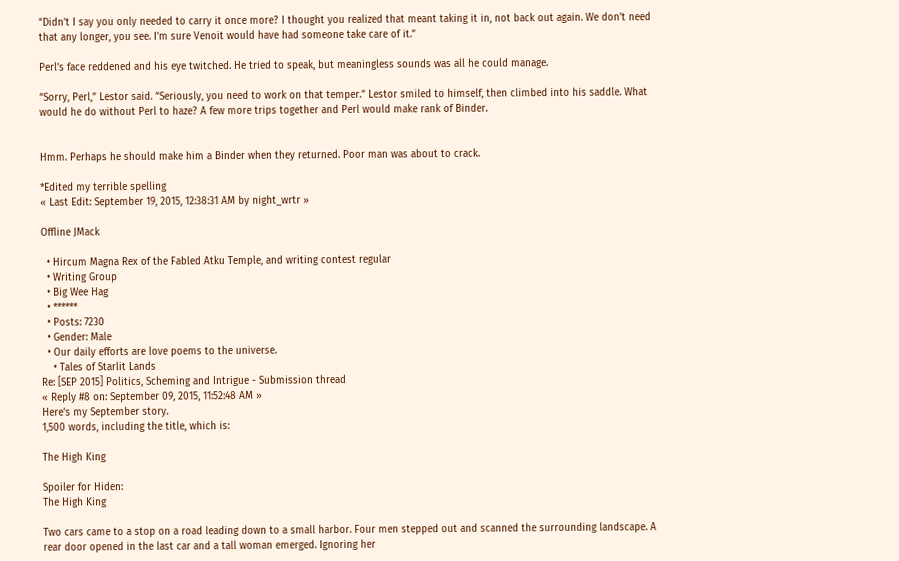“Didn’t I say you only needed to carry it once more? I thought you realized that meant taking it in, not back out again. We don’t need that any longer, you see. I’m sure Venoit would have had someone take care of it.”

Perl’s face reddened and his eye twitched. He tried to speak, but meaningless sounds was all he could manage.

“Sorry, Perl,” Lestor said. “Seriously, you need to work on that temper.” Lestor smiled to himself, then climbed into his saddle. What would he do without Perl to haze? A few more trips together and Perl would make rank of Binder.


Hmm. Perhaps he should make him a Binder when they returned. Poor man was about to crack.

*Edited my terrible spelling
« Last Edit: September 19, 2015, 12:38:31 AM by night_wrtr »

Offline JMack

  • Hircum Magna Rex of the Fabled Atku Temple, and writing contest regular
  • Writing Group
  • Big Wee Hag
  • ******
  • Posts: 7230
  • Gender: Male
  • Our daily efforts are love poems to the universe.
    • Tales of Starlit Lands
Re: [SEP 2015] Politics, Scheming and Intrigue - Submission thread
« Reply #8 on: September 09, 2015, 11:52:48 AM »
Here's my September story.
1,500 words, including the title, which is:

The High King

Spoiler for Hiden:
The High King

Two cars came to a stop on a road leading down to a small harbor. Four men stepped out and scanned the surrounding landscape. A rear door opened in the last car and a tall woman emerged. Ignoring her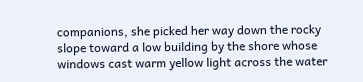companions, she picked her way down the rocky slope toward a low building by the shore whose windows cast warm yellow light across the water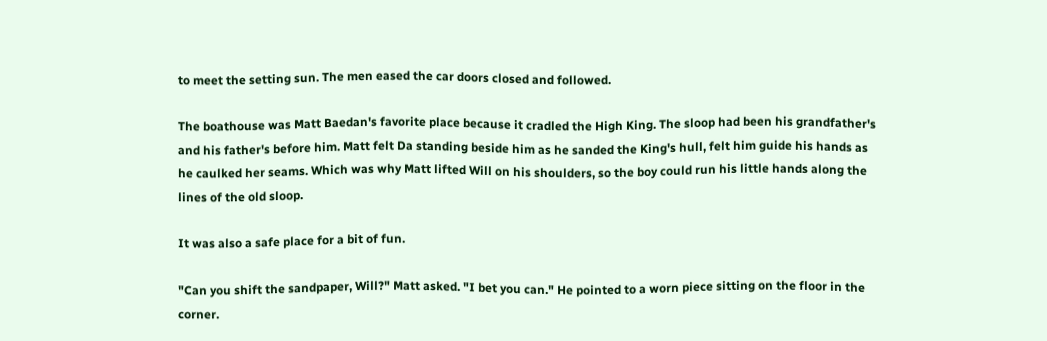to meet the setting sun. The men eased the car doors closed and followed.

The boathouse was Matt Baedan's favorite place because it cradled the High King. The sloop had been his grandfather's and his father's before him. Matt felt Da standing beside him as he sanded the King's hull, felt him guide his hands as he caulked her seams. Which was why Matt lifted Will on his shoulders, so the boy could run his little hands along the lines of the old sloop.

It was also a safe place for a bit of fun.

"Can you shift the sandpaper, Will?" Matt asked. "I bet you can." He pointed to a worn piece sitting on the floor in the corner.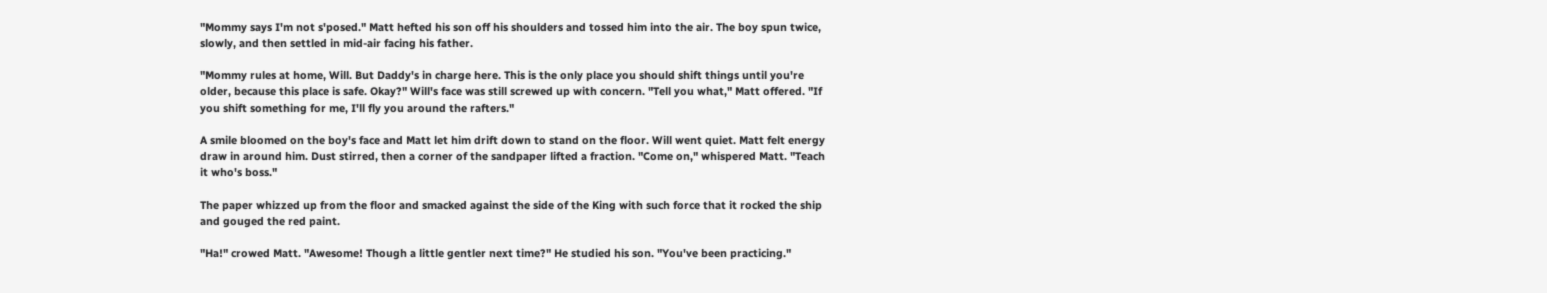"Mommy says I'm not s'posed." Matt hefted his son off his shoulders and tossed him into the air. The boy spun twice, slowly, and then settled in mid-air facing his father.

"Mommy rules at home, Will. But Daddy's in charge here. This is the only place you should shift things until you're older, because this place is safe. Okay?" Will's face was still screwed up with concern. "Tell you what," Matt offered. "If you shift something for me, I'll fly you around the rafters."

A smile bloomed on the boy's face and Matt let him drift down to stand on the floor. Will went quiet. Matt felt energy draw in around him. Dust stirred, then a corner of the sandpaper lifted a fraction. "Come on," whispered Matt. "Teach it who's boss."

The paper whizzed up from the floor and smacked against the side of the King with such force that it rocked the ship and gouged the red paint.

"Ha!" crowed Matt. "Awesome! Though a little gentler next time?" He studied his son. "You've been practicing."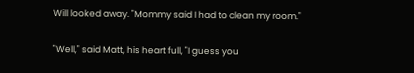Will looked away. "Mommy said I had to clean my room."

"Well," said Matt, his heart full, "I guess you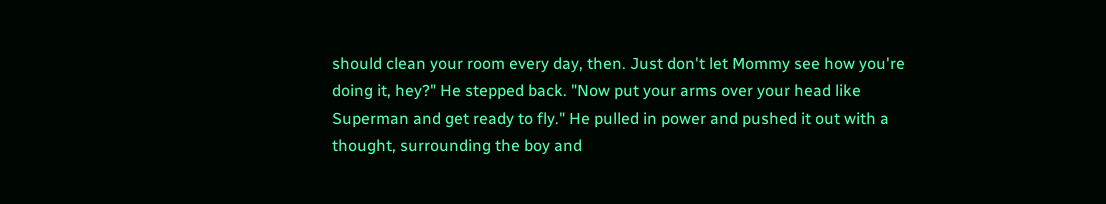should clean your room every day, then. Just don't let Mommy see how you're doing it, hey?" He stepped back. "Now put your arms over your head like Superman and get ready to fly." He pulled in power and pushed it out with a thought, surrounding the boy and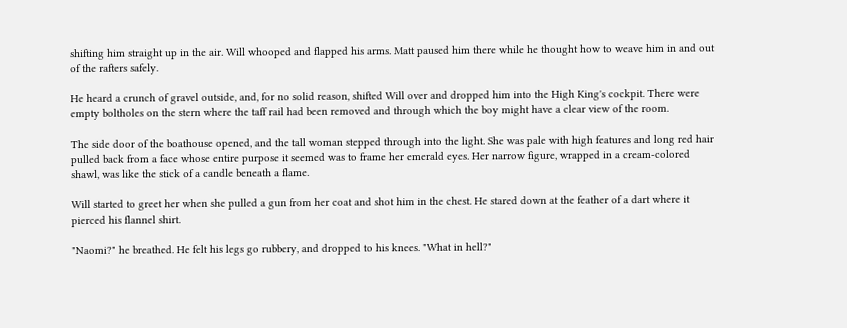shifting him straight up in the air. Will whooped and flapped his arms. Matt paused him there while he thought how to weave him in and out of the rafters safely.

He heard a crunch of gravel outside, and, for no solid reason, shifted Will over and dropped him into the High King's cockpit. There were empty boltholes on the stern where the taff rail had been removed and through which the boy might have a clear view of the room.

The side door of the boathouse opened, and the tall woman stepped through into the light. She was pale with high features and long red hair pulled back from a face whose entire purpose it seemed was to frame her emerald eyes. Her narrow figure, wrapped in a cream-colored shawl, was like the stick of a candle beneath a flame.

Will started to greet her when she pulled a gun from her coat and shot him in the chest. He stared down at the feather of a dart where it pierced his flannel shirt.

"Naomi?" he breathed. He felt his legs go rubbery, and dropped to his knees. "What in hell?"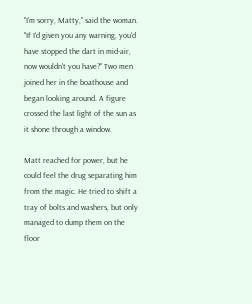"I'm sorry, Matty," said the woman. "If I'd given you any warning, you'd have stopped the dart in mid-air, now wouldn't you have?" Two men joined her in the boathouse and began looking around. A figure crossed the last light of the sun as it shone through a window.

Matt reached for power, but he could feel the drug separating him from the magic. He tried to shift a tray of bolts and washers, but only managed to dump them on the floor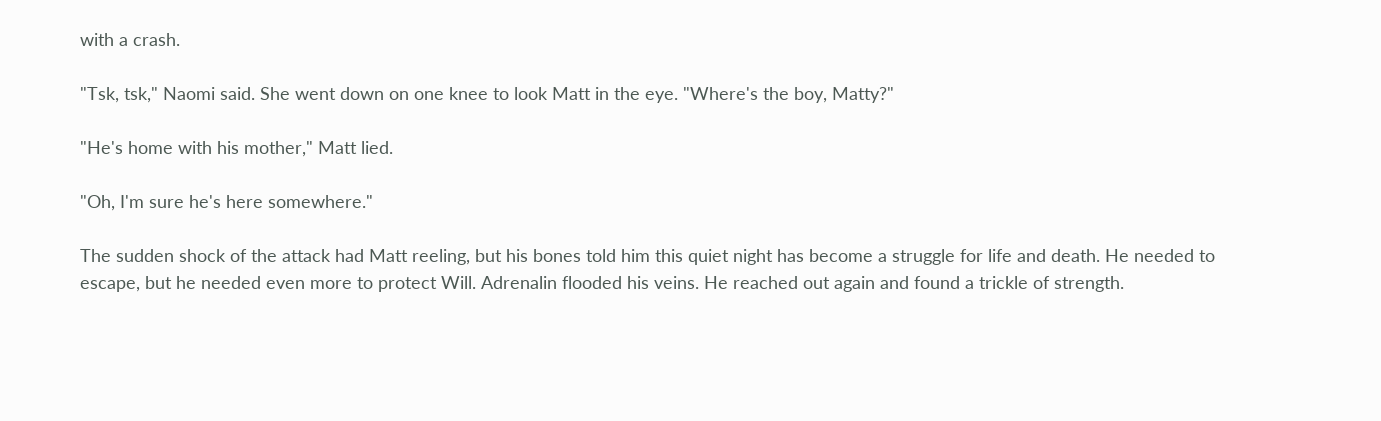with a crash.

"Tsk, tsk," Naomi said. She went down on one knee to look Matt in the eye. "Where's the boy, Matty?"

"He's home with his mother," Matt lied.

"Oh, I'm sure he's here somewhere."

The sudden shock of the attack had Matt reeling, but his bones told him this quiet night has become a struggle for life and death. He needed to escape, but he needed even more to protect Will. Adrenalin flooded his veins. He reached out again and found a trickle of strength.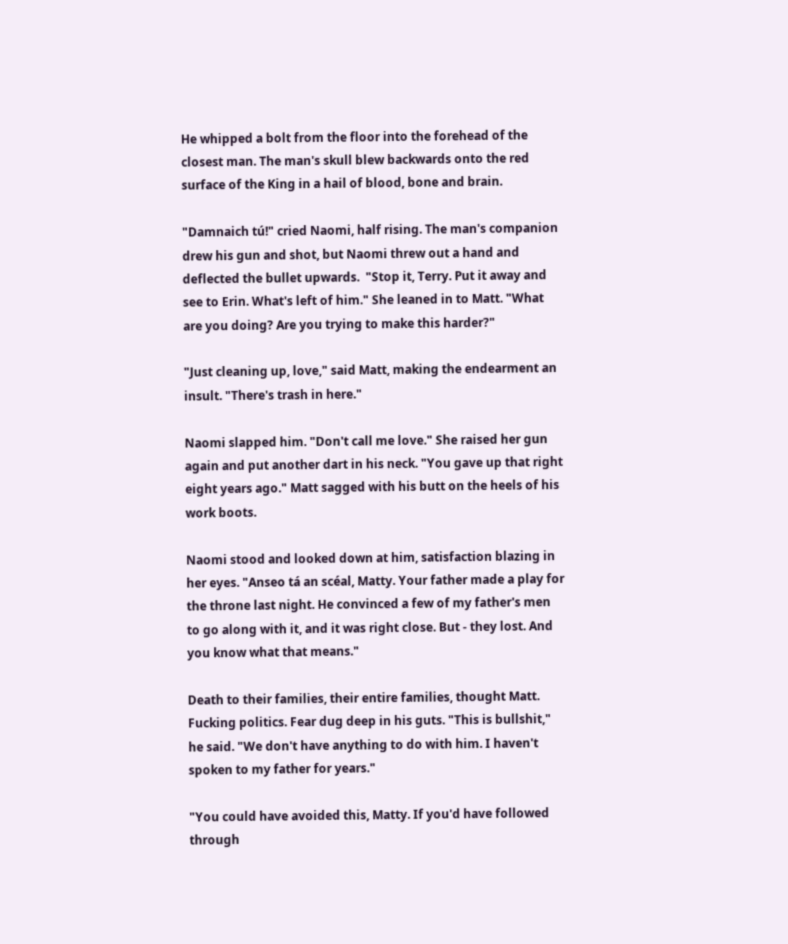He whipped a bolt from the floor into the forehead of the closest man. The man's skull blew backwards onto the red surface of the King in a hail of blood, bone and brain.

"Damnaich tú!" cried Naomi, half rising. The man's companion drew his gun and shot, but Naomi threw out a hand and deflected the bullet upwards.  "Stop it, Terry. Put it away and see to Erin. What's left of him." She leaned in to Matt. "What are you doing? Are you trying to make this harder?"

"Just cleaning up, love," said Matt, making the endearment an insult. "There's trash in here."

Naomi slapped him. "Don't call me love." She raised her gun again and put another dart in his neck. "You gave up that right eight years ago." Matt sagged with his butt on the heels of his work boots.

Naomi stood and looked down at him, satisfaction blazing in her eyes. "Anseo tá an scéal, Matty. Your father made a play for the throne last night. He convinced a few of my father's men to go along with it, and it was right close. But - they lost. And you know what that means."

Death to their families, their entire families, thought Matt. Fucking politics. Fear dug deep in his guts. "This is bullshit," he said. "We don't have anything to do with him. I haven't spoken to my father for years."

"You could have avoided this, Matty. If you'd have followed through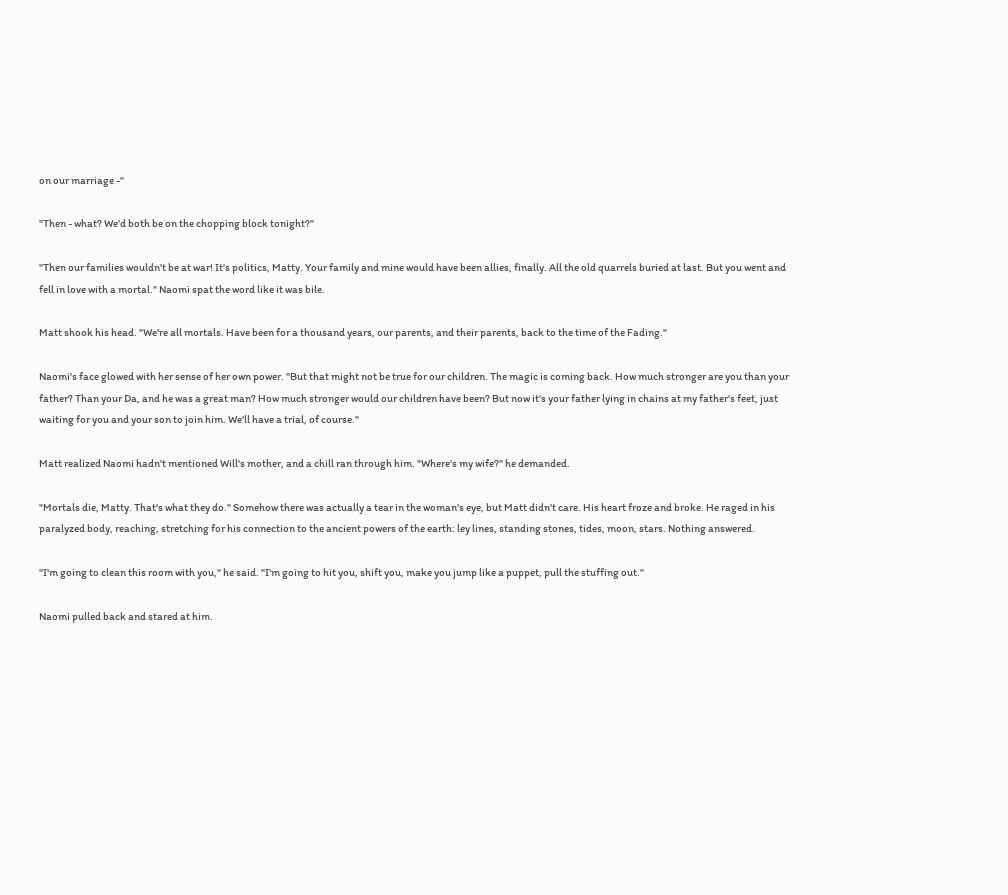on our marriage -"

"Then - what? We'd both be on the chopping block tonight?"

"Then our families wouldn't be at war! It's politics, Matty. Your family and mine would have been allies, finally. All the old quarrels buried at last. But you went and fell in love with a mortal." Naomi spat the word like it was bile.

Matt shook his head. "We're all mortals. Have been for a thousand years, our parents, and their parents, back to the time of the Fading."

Naomi's face glowed with her sense of her own power. "But that might not be true for our children. The magic is coming back. How much stronger are you than your father? Than your Da, and he was a great man? How much stronger would our children have been? But now it's your father lying in chains at my father's feet, just waiting for you and your son to join him. We'll have a trial, of course."

Matt realized Naomi hadn't mentioned Will's mother, and a chill ran through him. "Where's my wife?" he demanded.

"Mortals die, Matty. That's what they do." Somehow there was actually a tear in the woman's eye, but Matt didn't care. His heart froze and broke. He raged in his paralyzed body, reaching, stretching for his connection to the ancient powers of the earth: ley lines, standing stones, tides, moon, stars. Nothing answered.

"I'm going to clean this room with you," he said. "I'm going to hit you, shift you, make you jump like a puppet, pull the stuffing out."

Naomi pulled back and stared at him.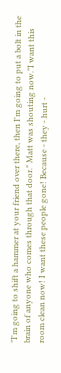"I'm going to shift a hammer at your friend over there, then I'm going to put a bolt in the brain of anyone who comes through that door." Matt was shouting now."I want this room clean now! I want these people gone! Because - they - hurt -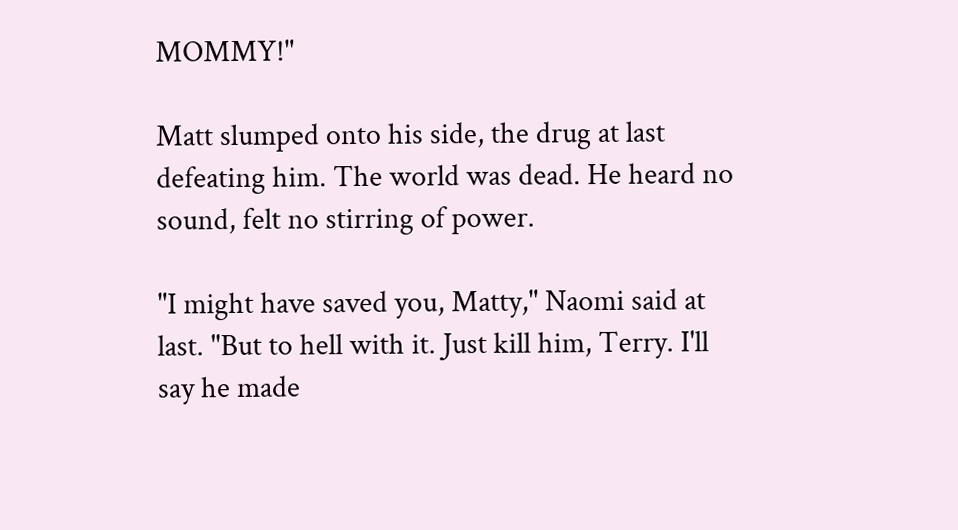MOMMY!"

Matt slumped onto his side, the drug at last defeating him. The world was dead. He heard no sound, felt no stirring of power.

"I might have saved you, Matty," Naomi said at last. "But to hell with it. Just kill him, Terry. I'll say he made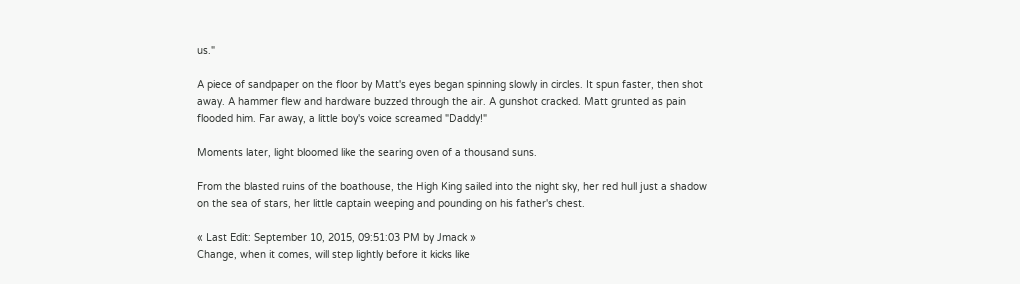us."

A piece of sandpaper on the floor by Matt's eyes began spinning slowly in circles. It spun faster, then shot away. A hammer flew and hardware buzzed through the air. A gunshot cracked. Matt grunted as pain flooded him. Far away, a little boy's voice screamed "Daddy!"

Moments later, light bloomed like the searing oven of a thousand suns.

From the blasted ruins of the boathouse, the High King sailed into the night sky, her red hull just a shadow on the sea of stars, her little captain weeping and pounding on his father's chest.

« Last Edit: September 10, 2015, 09:51:03 PM by Jmack »
Change, when it comes, will step lightly before it kicks like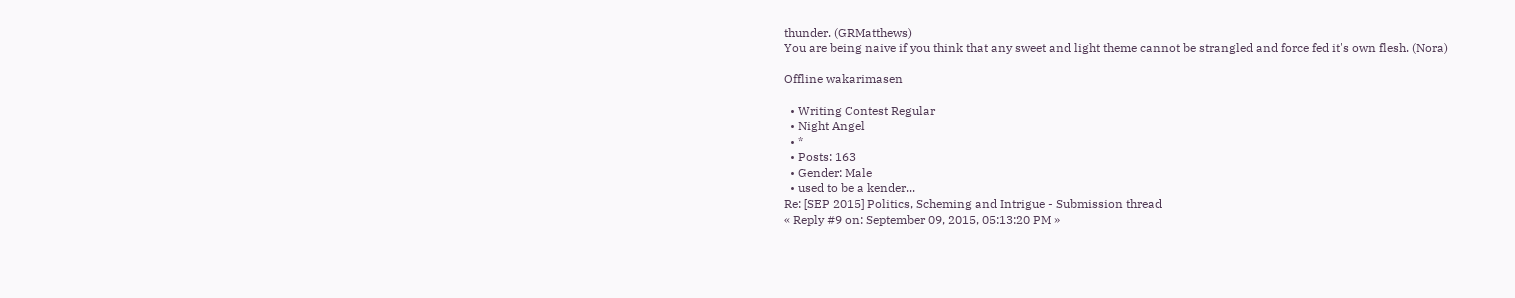thunder. (GRMatthews)
You are being naive if you think that any sweet and light theme cannot be strangled and force fed it's own flesh. (Nora)

Offline wakarimasen

  • Writing Contest Regular
  • Night Angel
  • *
  • Posts: 163
  • Gender: Male
  • used to be a kender...
Re: [SEP 2015] Politics, Scheming and Intrigue - Submission thread
« Reply #9 on: September 09, 2015, 05:13:20 PM »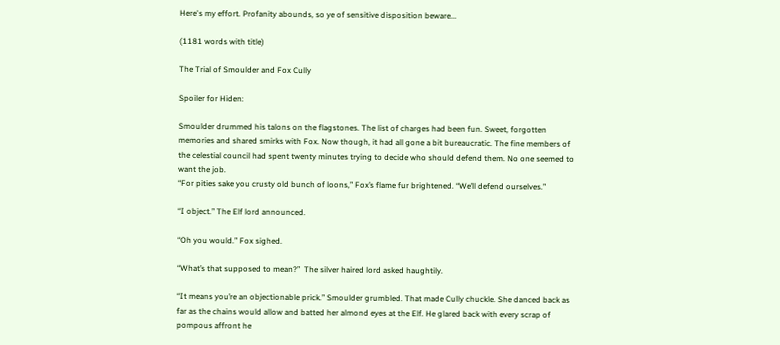Here's my effort. Profanity abounds, so ye of sensitive disposition beware...

(1181 words with title)

The Trial of Smoulder and Fox Cully

Spoiler for Hiden:

Smoulder drummed his talons on the flagstones. The list of charges had been fun. Sweet, forgotten memories and shared smirks with Fox. Now though, it had all gone a bit bureaucratic. The fine members of the celestial council had spent twenty minutes trying to decide who should defend them. No one seemed to want the job.
“For pities sake you crusty old bunch of loons,” Fox’s flame fur brightened. “We’ll defend ourselves.”

“I object.” The Elf lord announced.

“Oh you would.” Fox sighed.

“What’s that supposed to mean?”  The silver haired lord asked haughtily.

“It means you’re an objectionable prick.” Smoulder grumbled. That made Cully chuckle. She danced back as far as the chains would allow and batted her almond eyes at the Elf. He glared back with every scrap of pompous affront he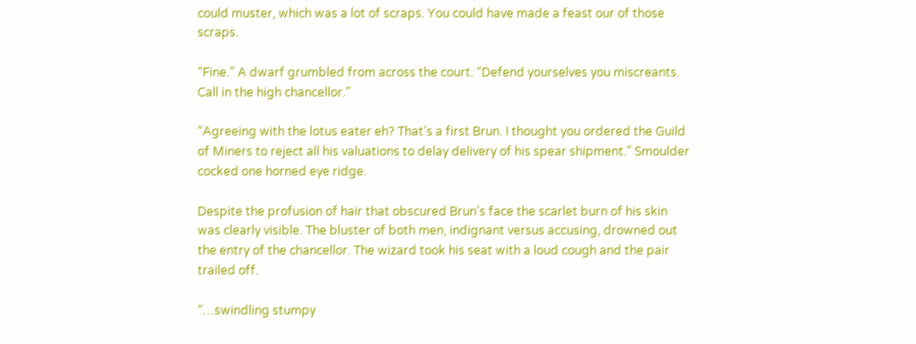could muster, which was a lot of scraps. You could have made a feast our of those scraps.

“Fine.” A dwarf grumbled from across the court. “Defend yourselves you miscreants. Call in the high chancellor.”

“Agreeing with the lotus eater eh? That’s a first Brun. I thought you ordered the Guild of Miners to reject all his valuations to delay delivery of his spear shipment.” Smoulder cocked one horned eye ridge.

Despite the profusion of hair that obscured Brun’s face the scarlet burn of his skin was clearly visible. The bluster of both men, indignant versus accusing, drowned out the entry of the chancellor. The wizard took his seat with a loud cough and the pair trailed off.

“…swindling stumpy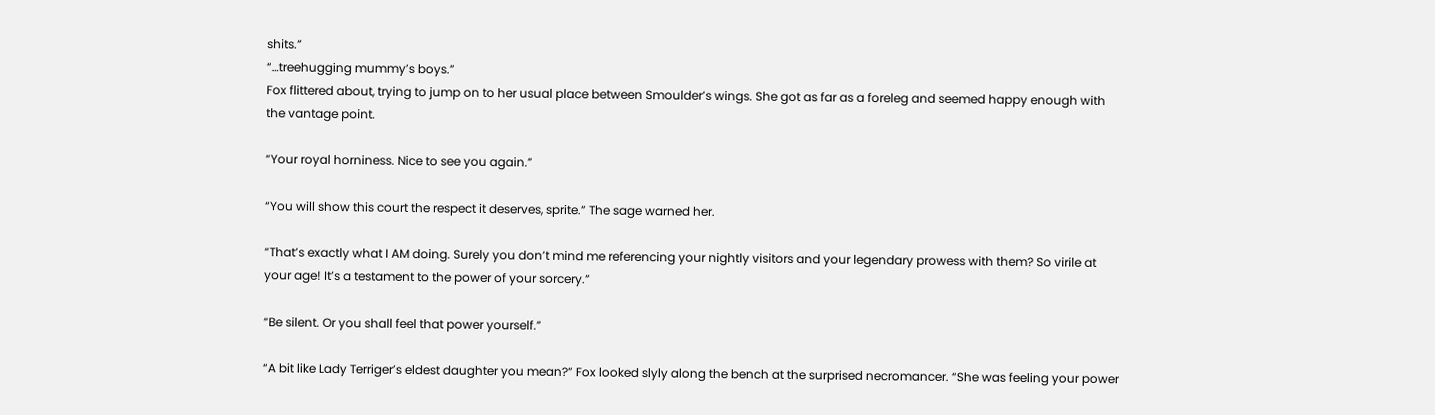shits.”
“…treehugging mummy’s boys.”
Fox flittered about, trying to jump on to her usual place between Smoulder’s wings. She got as far as a foreleg and seemed happy enough with the vantage point.

“Your royal horniness. Nice to see you again.”

“You will show this court the respect it deserves, sprite.” The sage warned her.

“That’s exactly what I AM doing. Surely you don’t mind me referencing your nightly visitors and your legendary prowess with them? So virile at your age! It’s a testament to the power of your sorcery.”

“Be silent. Or you shall feel that power yourself.”

“A bit like Lady Terriger’s eldest daughter you mean?” Fox looked slyly along the bench at the surprised necromancer. “She was feeling your power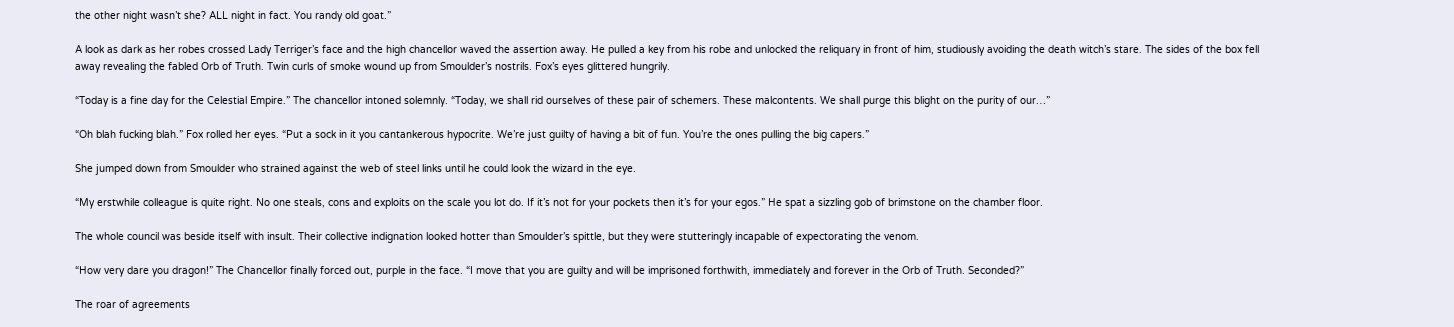the other night wasn’t she? ALL night in fact. You randy old goat.”

A look as dark as her robes crossed Lady Terriger’s face and the high chancellor waved the assertion away. He pulled a key from his robe and unlocked the reliquary in front of him, studiously avoiding the death witch’s stare. The sides of the box fell away revealing the fabled Orb of Truth. Twin curls of smoke wound up from Smoulder’s nostrils. Fox’s eyes glittered hungrily.

“Today is a fine day for the Celestial Empire.” The chancellor intoned solemnly. “Today, we shall rid ourselves of these pair of schemers. These malcontents. We shall purge this blight on the purity of our…”

“Oh blah fucking blah.” Fox rolled her eyes. “Put a sock in it you cantankerous hypocrite. We’re just guilty of having a bit of fun. You’re the ones pulling the big capers.”

She jumped down from Smoulder who strained against the web of steel links until he could look the wizard in the eye.

“My erstwhile colleague is quite right. No one steals, cons and exploits on the scale you lot do. If it’s not for your pockets then it’s for your egos.” He spat a sizzling gob of brimstone on the chamber floor.

The whole council was beside itself with insult. Their collective indignation looked hotter than Smoulder’s spittle, but they were stutteringly incapable of expectorating the venom.

“How very dare you dragon!” The Chancellor finally forced out, purple in the face. “I move that you are guilty and will be imprisoned forthwith, immediately and forever in the Orb of Truth. Seconded?”

The roar of agreements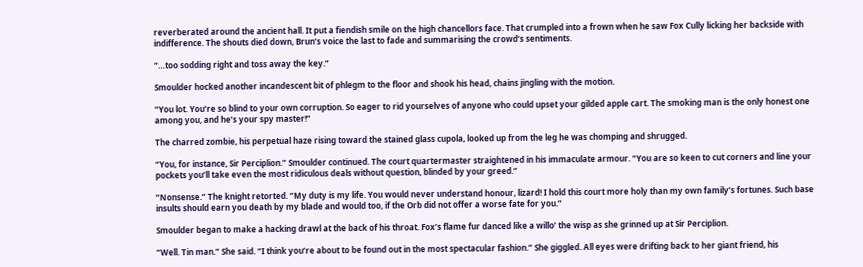reverberated around the ancient hall. It put a fiendish smile on the high chancellors face. That crumpled into a frown when he saw Fox Cully licking her backside with indifference. The shouts died down, Brun’s voice the last to fade and summarising the crowd’s sentiments.

“…too sodding right and toss away the key.”

Smoulder hocked another incandescent bit of phlegm to the floor and shook his head, chains jingling with the motion.

“You lot. You’re so blind to your own corruption. So eager to rid yourselves of anyone who could upset your gilded apple cart. The smoking man is the only honest one among you, and he’s your spy master!”

The charred zombie, his perpetual haze rising toward the stained glass cupola, looked up from the leg he was chomping and shrugged.

“You, for instance, Sir Perciplion.” Smoulder continued. The court quartermaster straightened in his immaculate armour. “You are so keen to cut corners and line your pockets you’ll take even the most ridiculous deals without question, blinded by your greed.”

“Nonsense.” The knight retorted. “My duty is my life. You would never understand honour, lizard! I hold this court more holy than my own family’s fortunes. Such base insults should earn you death by my blade and would too, if the Orb did not offer a worse fate for you.”

Smoulder began to make a hacking drawl at the back of his throat. Fox’s flame fur danced like a willo’ the wisp as she grinned up at Sir Perciplion.

“Well. Tin man.” She said. “I think you’re about to be found out in the most spectacular fashion.” She giggled. All eyes were drifting back to her giant friend, his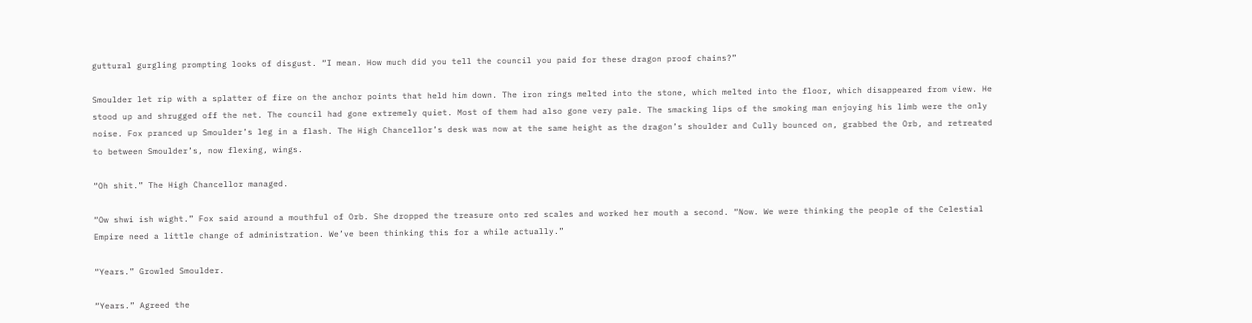guttural gurgling prompting looks of disgust. “I mean. How much did you tell the council you paid for these dragon proof chains?”

Smoulder let rip with a splatter of fire on the anchor points that held him down. The iron rings melted into the stone, which melted into the floor, which disappeared from view. He stood up and shrugged off the net. The council had gone extremely quiet. Most of them had also gone very pale. The smacking lips of the smoking man enjoying his limb were the only noise. Fox pranced up Smoulder’s leg in a flash. The High Chancellor’s desk was now at the same height as the dragon’s shoulder and Cully bounced on, grabbed the Orb, and retreated to between Smoulder’s, now flexing, wings.

“Oh shit.” The High Chancellor managed.

“Ow shwi ish wight.” Fox said around a mouthful of Orb. She dropped the treasure onto red scales and worked her mouth a second. “Now. We were thinking the people of the Celestial Empire need a little change of administration. We’ve been thinking this for a while actually.”

“Years.” Growled Smoulder.

“Years.” Agreed the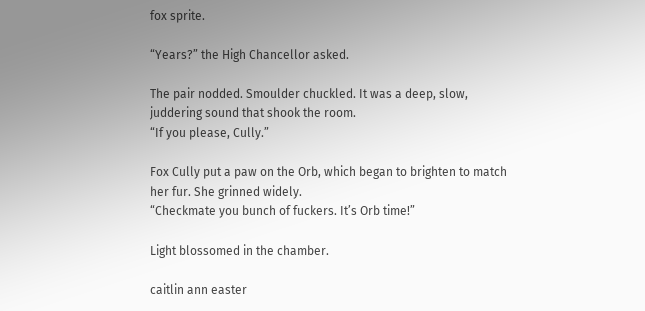fox sprite.

“Years?” the High Chancellor asked.

The pair nodded. Smoulder chuckled. It was a deep, slow, juddering sound that shook the room.
“If you please, Cully.”

Fox Cully put a paw on the Orb, which began to brighten to match her fur. She grinned widely.
“Checkmate you bunch of fuckers. It’s Orb time!”

Light blossomed in the chamber.

caitlin ann easter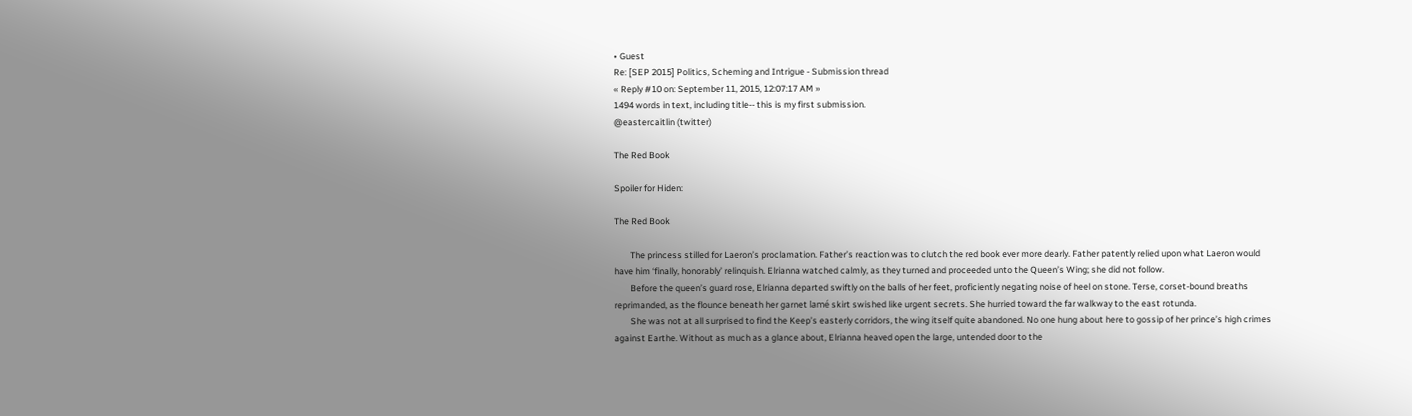• Guest
Re: [SEP 2015] Politics, Scheming and Intrigue - Submission thread
« Reply #10 on: September 11, 2015, 12:07:17 AM »
1494 words in text, including title-- this is my first submission.
@eastercaitlin (twitter)

The Red Book

Spoiler for Hiden:

The Red Book

        The princess stilled for Laeron’s proclamation. Father’s reaction was to clutch the red book ever more dearly. Father patently relied upon what Laeron would have him ‘finally, honorably’ relinquish. Elrianna watched calmly, as they turned and proceeded unto the Queen’s Wing; she did not follow.
        Before the queen’s guard rose, Elrianna departed swiftly on the balls of her feet, proficiently negating noise of heel on stone. Terse, corset-bound breaths reprimanded, as the flounce beneath her garnet lamé skirt swished like urgent secrets. She hurried toward the far walkway to the east rotunda.
        She was not at all surprised to find the Keep’s easterly corridors, the wing itself quite abandoned. No one hung about here to gossip of her prince’s high crimes against Earthe. Without as much as a glance about, Elrianna heaved open the large, untended door to the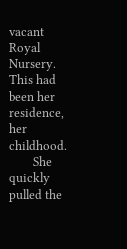vacant Royal Nursery. This had been her residence, her childhood.
        She quickly pulled the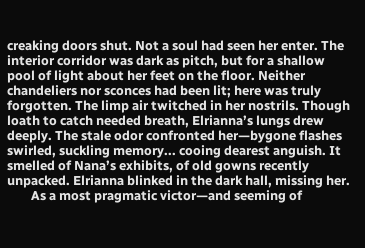creaking doors shut. Not a soul had seen her enter. The interior corridor was dark as pitch, but for a shallow pool of light about her feet on the floor. Neither chandeliers nor sconces had been lit; here was truly forgotten. The limp air twitched in her nostrils. Though loath to catch needed breath, Elrianna’s lungs drew deeply. The stale odor confronted her—bygone flashes swirled, suckling memory... cooing dearest anguish. It smelled of Nana’s exhibits, of old gowns recently unpacked. Elrianna blinked in the dark hall, missing her.
        As a most pragmatic victor—and seeming of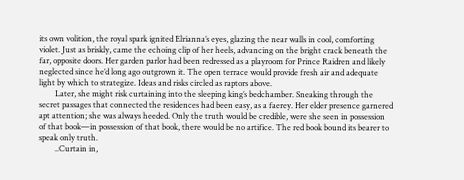its own volition, the royal spark ignited Elrianna’s eyes, glazing the near walls in cool, comforting violet. Just as briskly, came the echoing clip of her heels, advancing on the bright crack beneath the far, opposite doors. Her garden parlor had been redressed as a playroom for Prince Raidren and likely neglected since he’d long ago outgrown it. The open terrace would provide fresh air and adequate light by which to strategize. Ideas and risks circled as raptors above.
        Later, she might risk curtaining into the sleeping king’s bedchamber. Sneaking through the secret passages that connected the residences had been easy, as a faerey. Her elder presence garnered apt attention; she was always heeded. Only the truth would be credible, were she seen in possession of that book—in possession of that book, there would be no artifice. The red book bound its bearer to speak only truth.
        ..Curtain in,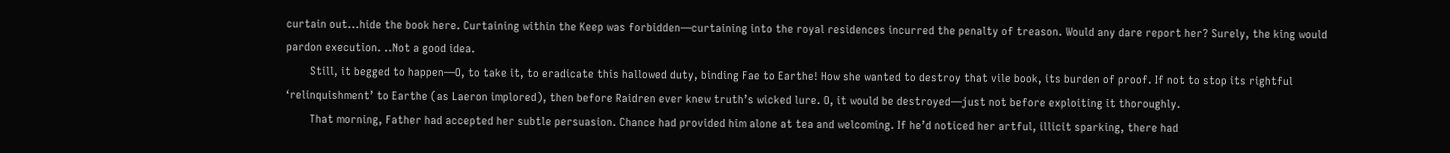curtain out...hide the book here. Curtaining within the Keep was forbidden—curtaining into the royal residences incurred the penalty of treason. Would any dare report her? Surely, the king would pardon execution. ..Not a good idea.
        Still, it begged to happen—O, to take it, to eradicate this hallowed duty, binding Fae to Earthe! How she wanted to destroy that vile book, its burden of proof. If not to stop its rightful ‘relinquishment’ to Earthe (as Laeron implored), then before Raidren ever knew truth’s wicked lure. O, it would be destroyed—just not before exploiting it thoroughly.
        That morning, Father had accepted her subtle persuasion. Chance had provided him alone at tea and welcoming. If he’d noticed her artful, illicit sparking, there had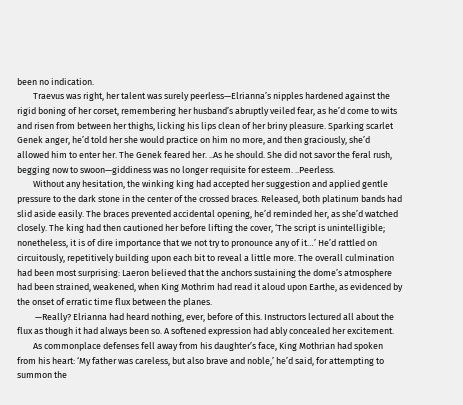been no indication.
        Traevus was right, her talent was surely peerless—Elrianna’s nipples hardened against the rigid boning of her corset, remembering her husband’s abruptly veiled fear, as he’d come to wits and risen from between her thighs, licking his lips clean of her briny pleasure. Sparking scarlet Genek anger, he’d told her she would practice on him no more, and then graciously, she’d allowed him to enter her. The Genek feared her. ..As he should. She did not savor the feral rush, begging now to swoon—giddiness was no longer requisite for esteem. ..Peerless.
        Without any hesitation, the winking king had accepted her suggestion and applied gentle pressure to the dark stone in the center of the crossed braces. Released, both platinum bands had slid aside easily. The braces prevented accidental opening, he’d reminded her, as she’d watched closely. The king had then cautioned her before lifting the cover, ‘The script is unintelligible; nonetheless, it is of dire importance that we not try to pronounce any of it…’ He’d rattled on circuitously, repetitively building upon each bit to reveal a little more. The overall culmination had been most surprising: Laeron believed that the anchors sustaining the dome’s atmosphere had been strained, weakened, when King Mothrim had read it aloud upon Earthe, as evidenced by the onset of erratic time flux between the planes.
         —Really? Elrianna had heard nothing, ever, before of this. Instructors lectured all about the flux as though it had always been so. A softened expression had ably concealed her excitement.
        As commonplace defenses fell away from his daughter’s face, King Mothrian had spoken from his heart: ‘My father was careless, but also brave and noble,’ he’d said, for attempting to summon the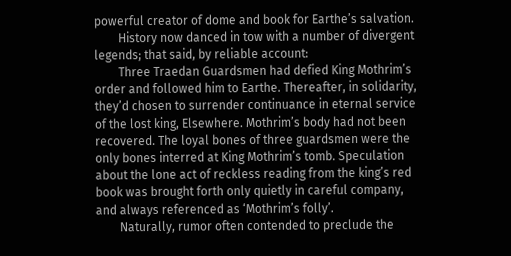powerful creator of dome and book for Earthe’s salvation.
        History now danced in tow with a number of divergent legends; that said, by reliable account:
        Three Traedan Guardsmen had defied King Mothrim’s order and followed him to Earthe. Thereafter, in solidarity, they’d chosen to surrender continuance in eternal service of the lost king, Elsewhere. Mothrim’s body had not been recovered. The loyal bones of three guardsmen were the only bones interred at King Mothrim’s tomb. Speculation about the lone act of reckless reading from the king’s red book was brought forth only quietly in careful company, and always referenced as ‘Mothrim’s folly’.
        Naturally, rumor often contended to preclude the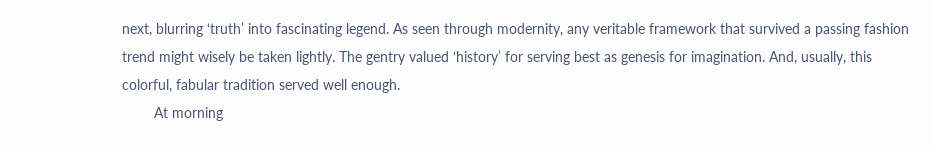next, blurring ‘truth’ into fascinating legend. As seen through modernity, any veritable framework that survived a passing fashion trend might wisely be taken lightly. The gentry valued ‘history’ for serving best as genesis for imagination. And, usually, this colorful, fabular tradition served well enough.
        At morning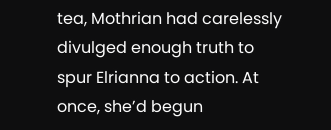tea, Mothrian had carelessly divulged enough truth to spur Elrianna to action. At once, she’d begun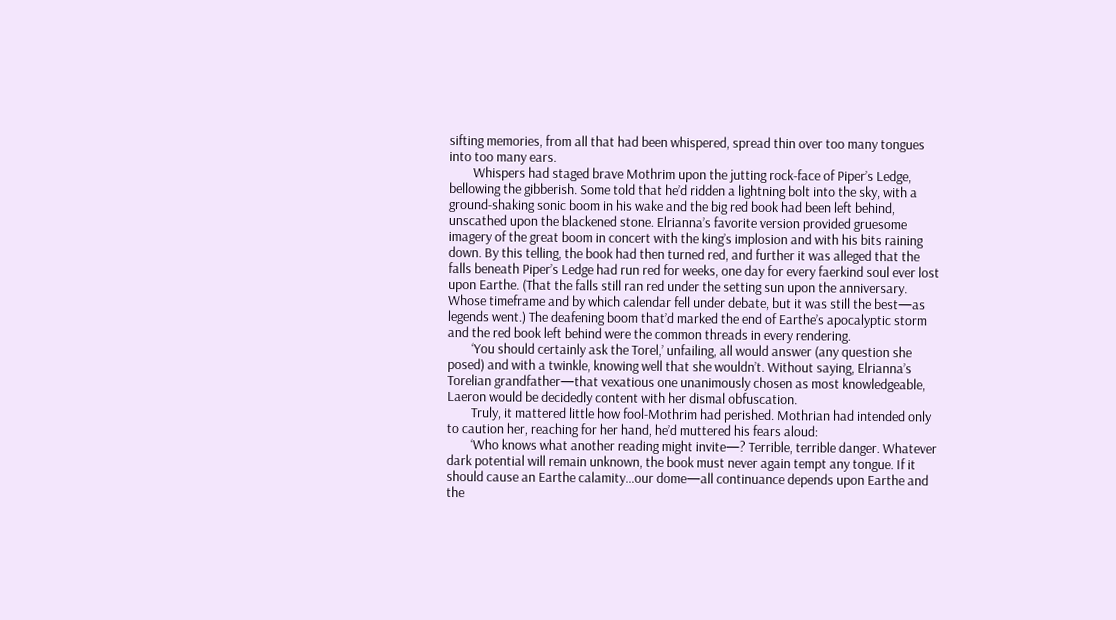sifting memories, from all that had been whispered, spread thin over too many tongues into too many ears.
        Whispers had staged brave Mothrim upon the jutting rock-face of Piper’s Ledge, bellowing the gibberish. Some told that he’d ridden a lightning bolt into the sky, with a ground-shaking sonic boom in his wake and the big red book had been left behind, unscathed upon the blackened stone. Elrianna’s favorite version provided gruesome imagery of the great boom in concert with the king’s implosion and with his bits raining down. By this telling, the book had then turned red, and further it was alleged that the falls beneath Piper’s Ledge had run red for weeks, one day for every faerkind soul ever lost upon Earthe. (That the falls still ran red under the setting sun upon the anniversary. Whose timeframe and by which calendar fell under debate, but it was still the best—as legends went.) The deafening boom that’d marked the end of Earthe’s apocalyptic storm and the red book left behind were the common threads in every rendering.
        ‘You should certainly ask the Torel,’ unfailing, all would answer (any question she posed) and with a twinkle, knowing well that she wouldn’t. Without saying, Elrianna’s Torelian grandfather—that vexatious one unanimously chosen as most knowledgeable, Laeron would be decidedly content with her dismal obfuscation.
        Truly, it mattered little how fool-Mothrim had perished. Mothrian had intended only to caution her, reaching for her hand, he’d muttered his fears aloud:
        ‘Who knows what another reading might invite—? Terrible, terrible danger. Whatever dark potential will remain unknown, the book must never again tempt any tongue. If it should cause an Earthe calamity…our dome—all continuance depends upon Earthe and the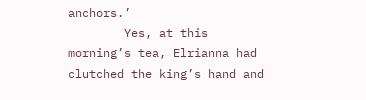anchors.’
        Yes, at this morning’s tea, Elrianna had clutched the king’s hand and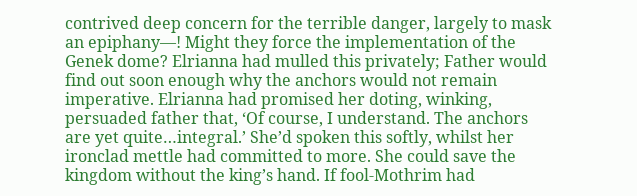contrived deep concern for the terrible danger, largely to mask an epiphany—! Might they force the implementation of the Genek dome? Elrianna had mulled this privately; Father would find out soon enough why the anchors would not remain imperative. Elrianna had promised her doting, winking, persuaded father that, ‘Of course, I understand. The anchors are yet quite…integral.’ She’d spoken this softly, whilst her ironclad mettle had committed to more. She could save the kingdom without the king’s hand. If fool-Mothrim had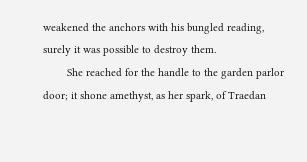weakened the anchors with his bungled reading, surely it was possible to destroy them.
        She reached for the handle to the garden parlor door; it shone amethyst, as her spark, of Traedan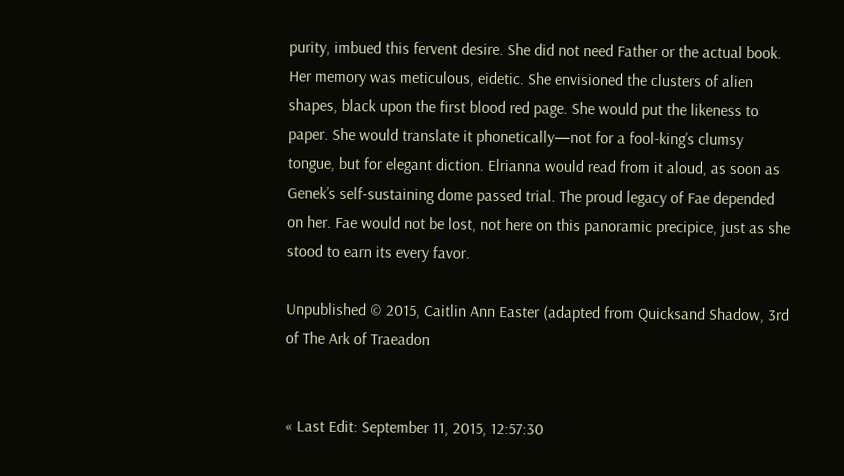purity, imbued this fervent desire. She did not need Father or the actual book. Her memory was meticulous, eidetic. She envisioned the clusters of alien shapes, black upon the first blood red page. She would put the likeness to paper. She would translate it phonetically—not for a fool-king’s clumsy tongue, but for elegant diction. Elrianna would read from it aloud, as soon as Genek’s self-sustaining dome passed trial. The proud legacy of Fae depended on her. Fae would not be lost, not here on this panoramic precipice, just as she stood to earn its every favor.

Unpublished © 2015, Caitlin Ann Easter (adapted from Quicksand Shadow, 3rd of The Ark of Traeadon


« Last Edit: September 11, 2015, 12:57:30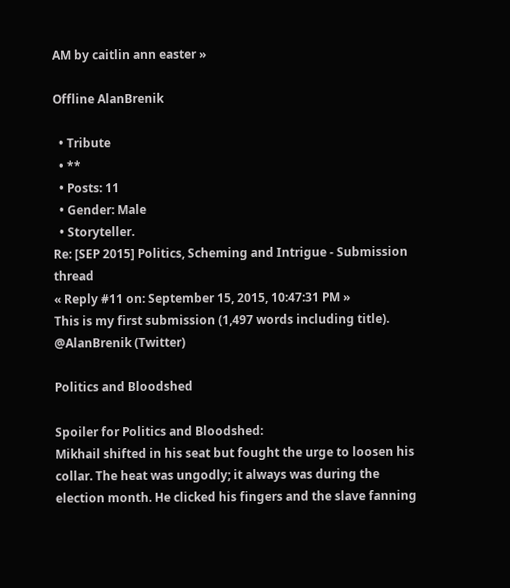AM by caitlin ann easter »

Offline AlanBrenik

  • Tribute
  • **
  • Posts: 11
  • Gender: Male
  • Storyteller.
Re: [SEP 2015] Politics, Scheming and Intrigue - Submission thread
« Reply #11 on: September 15, 2015, 10:47:31 PM »
This is my first submission (1,497 words including title).
@AlanBrenik (Twitter)

Politics and Bloodshed

Spoiler for Politics and Bloodshed:
Mikhail shifted in his seat but fought the urge to loosen his collar. The heat was ungodly; it always was during the election month. He clicked his fingers and the slave fanning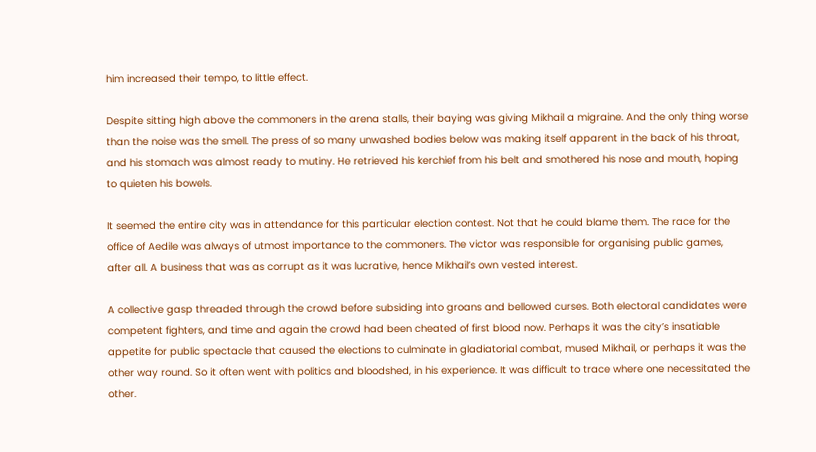him increased their tempo, to little effect.

Despite sitting high above the commoners in the arena stalls, their baying was giving Mikhail a migraine. And the only thing worse than the noise was the smell. The press of so many unwashed bodies below was making itself apparent in the back of his throat, and his stomach was almost ready to mutiny. He retrieved his kerchief from his belt and smothered his nose and mouth, hoping to quieten his bowels.

It seemed the entire city was in attendance for this particular election contest. Not that he could blame them. The race for the office of Aedile was always of utmost importance to the commoners. The victor was responsible for organising public games, after all. A business that was as corrupt as it was lucrative, hence Mikhail’s own vested interest.

A collective gasp threaded through the crowd before subsiding into groans and bellowed curses. Both electoral candidates were competent fighters, and time and again the crowd had been cheated of first blood now. Perhaps it was the city’s insatiable appetite for public spectacle that caused the elections to culminate in gladiatorial combat, mused Mikhail, or perhaps it was the other way round. So it often went with politics and bloodshed, in his experience. It was difficult to trace where one necessitated the other.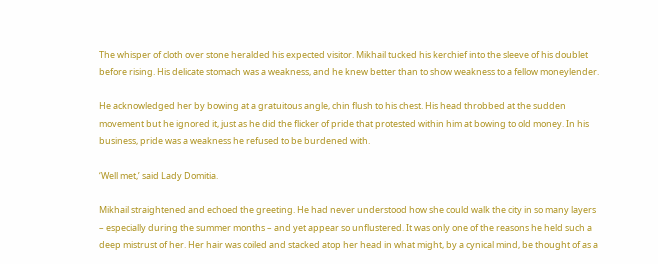The whisper of cloth over stone heralded his expected visitor. Mikhail tucked his kerchief into the sleeve of his doublet before rising. His delicate stomach was a weakness, and he knew better than to show weakness to a fellow moneylender.

He acknowledged her by bowing at a gratuitous angle, chin flush to his chest. His head throbbed at the sudden movement but he ignored it, just as he did the flicker of pride that protested within him at bowing to old money. In his business, pride was a weakness he refused to be burdened with.

‘Well met,’ said Lady Domitia.

Mikhail straightened and echoed the greeting. He had never understood how she could walk the city in so many layers – especially during the summer months – and yet appear so unflustered. It was only one of the reasons he held such a deep mistrust of her. Her hair was coiled and stacked atop her head in what might, by a cynical mind, be thought of as a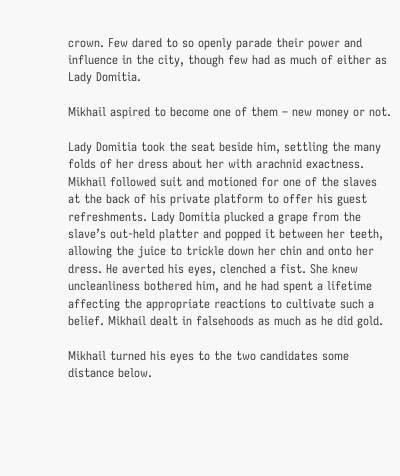crown. Few dared to so openly parade their power and influence in the city, though few had as much of either as Lady Domitia.

Mikhail aspired to become one of them – new money or not.

Lady Domitia took the seat beside him, settling the many folds of her dress about her with arachnid exactness. Mikhail followed suit and motioned for one of the slaves at the back of his private platform to offer his guest refreshments. Lady Domitia plucked a grape from the slave’s out-held platter and popped it between her teeth, allowing the juice to trickle down her chin and onto her dress. He averted his eyes, clenched a fist. She knew uncleanliness bothered him, and he had spent a lifetime affecting the appropriate reactions to cultivate such a belief. Mikhail dealt in falsehoods as much as he did gold.

Mikhail turned his eyes to the two candidates some distance below.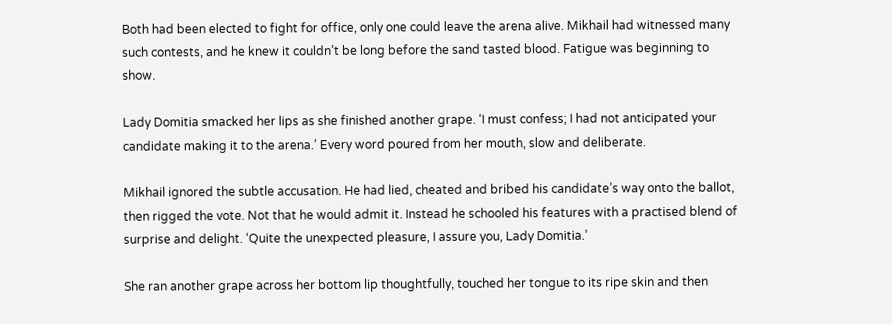Both had been elected to fight for office, only one could leave the arena alive. Mikhail had witnessed many such contests, and he knew it couldn’t be long before the sand tasted blood. Fatigue was beginning to show.

Lady Domitia smacked her lips as she finished another grape. ‘I must confess; I had not anticipated your candidate making it to the arena.’ Every word poured from her mouth, slow and deliberate.

Mikhail ignored the subtle accusation. He had lied, cheated and bribed his candidate’s way onto the ballot, then rigged the vote. Not that he would admit it. Instead he schooled his features with a practised blend of surprise and delight. ‘Quite the unexpected pleasure, I assure you, Lady Domitia.’

She ran another grape across her bottom lip thoughtfully, touched her tongue to its ripe skin and then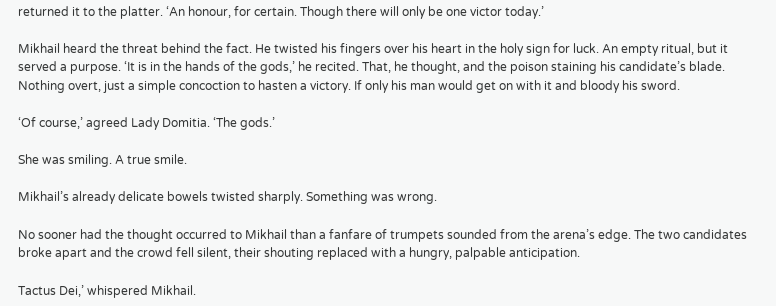returned it to the platter. ‘An honour, for certain. Though there will only be one victor today.’

Mikhail heard the threat behind the fact. He twisted his fingers over his heart in the holy sign for luck. An empty ritual, but it served a purpose. ‘It is in the hands of the gods,’ he recited. That, he thought, and the poison staining his candidate’s blade. Nothing overt, just a simple concoction to hasten a victory. If only his man would get on with it and bloody his sword.

‘Of course,’ agreed Lady Domitia. ‘The gods.’

She was smiling. A true smile.

Mikhail’s already delicate bowels twisted sharply. Something was wrong.

No sooner had the thought occurred to Mikhail than a fanfare of trumpets sounded from the arena’s edge. The two candidates broke apart and the crowd fell silent, their shouting replaced with a hungry, palpable anticipation.

Tactus Dei,’ whispered Mikhail.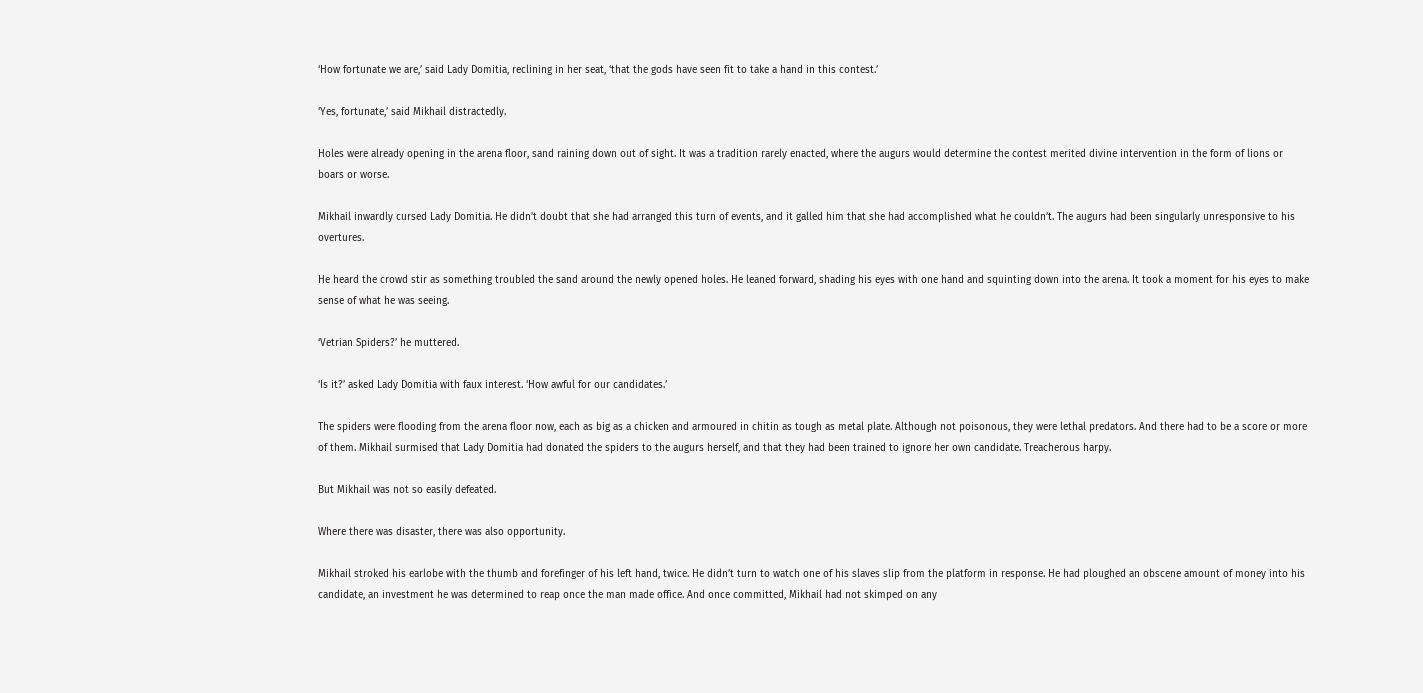‘How fortunate we are,’ said Lady Domitia, reclining in her seat, ‘that the gods have seen fit to take a hand in this contest.’

‘Yes, fortunate,’ said Mikhail distractedly.

Holes were already opening in the arena floor, sand raining down out of sight. It was a tradition rarely enacted, where the augurs would determine the contest merited divine intervention in the form of lions or boars or worse.

Mikhail inwardly cursed Lady Domitia. He didn’t doubt that she had arranged this turn of events, and it galled him that she had accomplished what he couldn’t. The augurs had been singularly unresponsive to his overtures.

He heard the crowd stir as something troubled the sand around the newly opened holes. He leaned forward, shading his eyes with one hand and squinting down into the arena. It took a moment for his eyes to make sense of what he was seeing.

‘Vetrian Spiders?’ he muttered.

‘Is it?’ asked Lady Domitia with faux interest. ‘How awful for our candidates.’

The spiders were flooding from the arena floor now, each as big as a chicken and armoured in chitin as tough as metal plate. Although not poisonous, they were lethal predators. And there had to be a score or more of them. Mikhail surmised that Lady Domitia had donated the spiders to the augurs herself, and that they had been trained to ignore her own candidate. Treacherous harpy.

But Mikhail was not so easily defeated.

Where there was disaster, there was also opportunity.

Mikhail stroked his earlobe with the thumb and forefinger of his left hand, twice. He didn’t turn to watch one of his slaves slip from the platform in response. He had ploughed an obscene amount of money into his candidate, an investment he was determined to reap once the man made office. And once committed, Mikhail had not skimped on any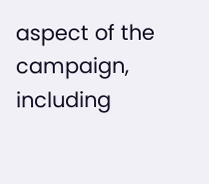aspect of the campaign, including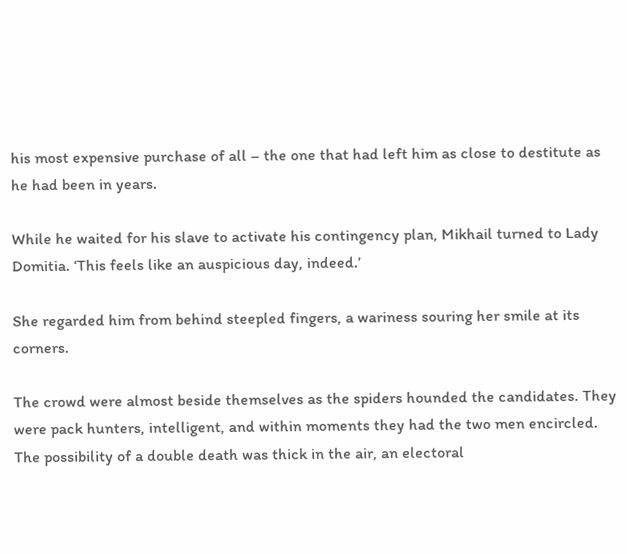his most expensive purchase of all – the one that had left him as close to destitute as he had been in years.

While he waited for his slave to activate his contingency plan, Mikhail turned to Lady Domitia. ‘This feels like an auspicious day, indeed.’

She regarded him from behind steepled fingers, a wariness souring her smile at its corners.

The crowd were almost beside themselves as the spiders hounded the candidates. They were pack hunters, intelligent, and within moments they had the two men encircled. The possibility of a double death was thick in the air, an electoral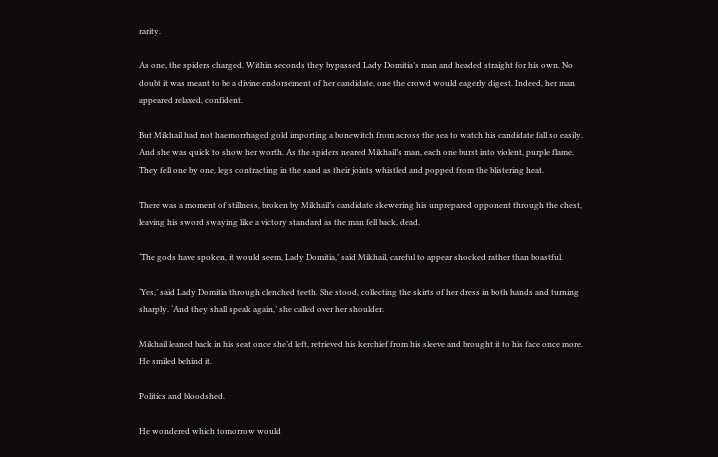rarity.

As one, the spiders charged. Within seconds they bypassed Lady Domitia’s man and headed straight for his own. No doubt it was meant to be a divine endorsement of her candidate, one the crowd would eagerly digest. Indeed, her man appeared relaxed, confident.

But Mikhail had not haemorrhaged gold importing a bonewitch from across the sea to watch his candidate fall so easily. And she was quick to show her worth. As the spiders neared Mikhail’s man, each one burst into violent, purple flame. They fell one by one, legs contracting in the sand as their joints whistled and popped from the blistering heat.

There was a moment of stillness, broken by Mikhail’s candidate skewering his unprepared opponent through the chest, leaving his sword swaying like a victory standard as the man fell back, dead.

‘The gods have spoken, it would seem, Lady Domitia,’ said Mikhail, careful to appear shocked rather than boastful.

‘Yes,’ said Lady Domitia through clenched teeth. She stood, collecting the skirts of her dress in both hands and turning sharply. ‘And they shall speak again,’ she called over her shoulder.

Mikhail leaned back in his seat once she’d left, retrieved his kerchief from his sleeve and brought it to his face once more. He smiled behind it.

Politics and bloodshed.

He wondered which tomorrow would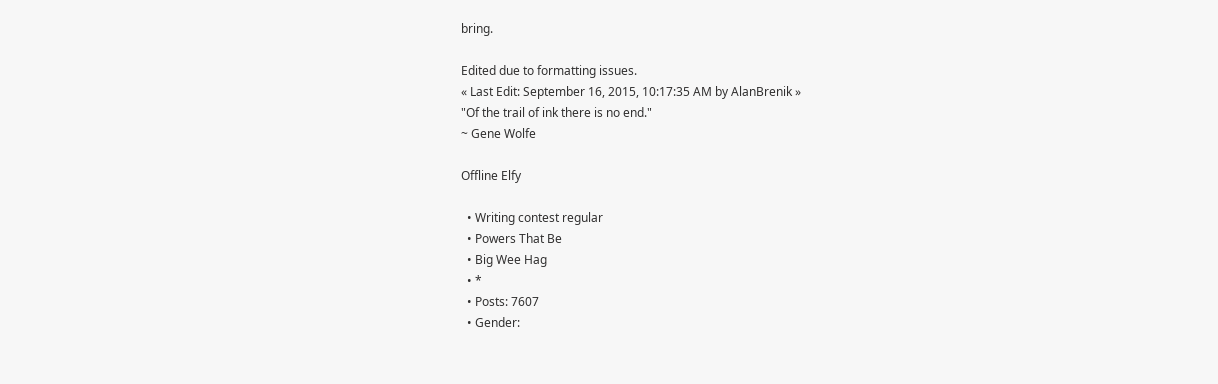bring.

Edited due to formatting issues.
« Last Edit: September 16, 2015, 10:17:35 AM by AlanBrenik »
"Of the trail of ink there is no end."
~ Gene Wolfe

Offline Elfy

  • Writing contest regular
  • Powers That Be
  • Big Wee Hag
  • *
  • Posts: 7607
  • Gender: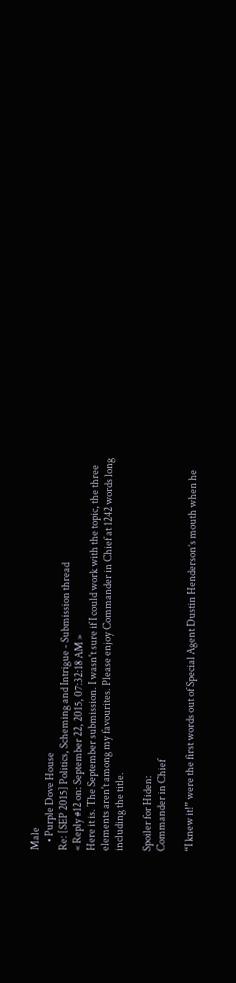Male
    • Purple Dove House
Re: [SEP 2015] Politics, Scheming and Intrigue - Submission thread
« Reply #12 on: September 22, 2015, 07:32:18 AM »
Here it is. The September submission. I wasn't sure if I could work with the topic, the three elements aren't among my favourites. Please enjoy Commander in Chief at 1242 words long including the title.

Spoiler for Hiden:
Commander in Chief

“I knew it!” were the first words out of Special Agent Dustin Henderson’s mouth when he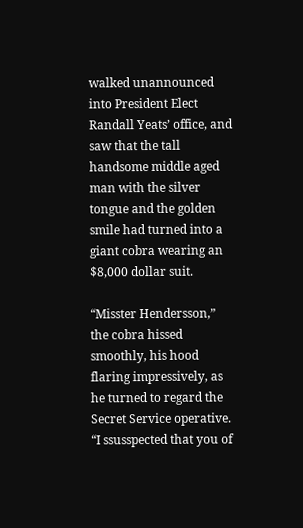walked unannounced into President Elect Randall Yeats’ office, and saw that the tall handsome middle aged man with the silver tongue and the golden smile had turned into a giant cobra wearing an $8,000 dollar suit.

“Misster Hendersson,” the cobra hissed smoothly, his hood flaring impressively, as he turned to regard the Secret Service operative. “I ssusspected that you of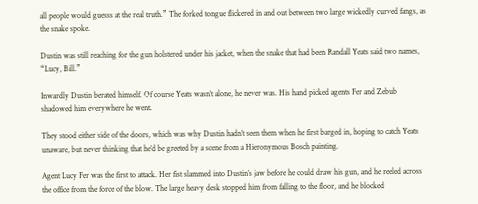all people would guesss at the real truth.” The forked tongue flickered in and out between two large wickedly curved fangs, as the snake spoke.

Dustin was still reaching for the gun holstered under his jacket, when the snake that had been Randall Yeats said two names, “Lucy, Bill.”

Inwardly Dustin berated himself. Of course Yeats wasn’t alone, he never was. His hand picked agents Fer and Zebub shadowed him everywhere he went.

They stood either side of the doors, which was why Dustin hadn’t seen them when he first barged in, hoping to catch Yeats unaware, but never thinking that he’d be greeted by a scene from a Hieronymous Bosch painting.

Agent Lucy Fer was the first to attack. Her fist slammed into Dustin’s jaw before he could draw his gun, and he reeled across the office from the force of the blow. The large heavy desk stopped him from falling to the floor, and he blocked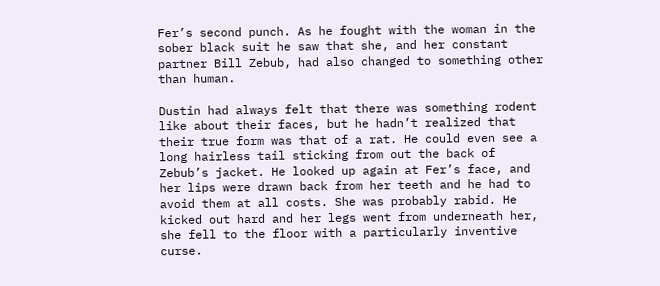Fer’s second punch. As he fought with the woman in the sober black suit he saw that she, and her constant partner Bill Zebub, had also changed to something other than human.

Dustin had always felt that there was something rodent like about their faces, but he hadn’t realized that their true form was that of a rat. He could even see a long hairless tail sticking from out the back of Zebub’s jacket. He looked up again at Fer’s face, and her lips were drawn back from her teeth and he had to avoid them at all costs. She was probably rabid. He kicked out hard and her legs went from underneath her, she fell to the floor with a particularly inventive curse.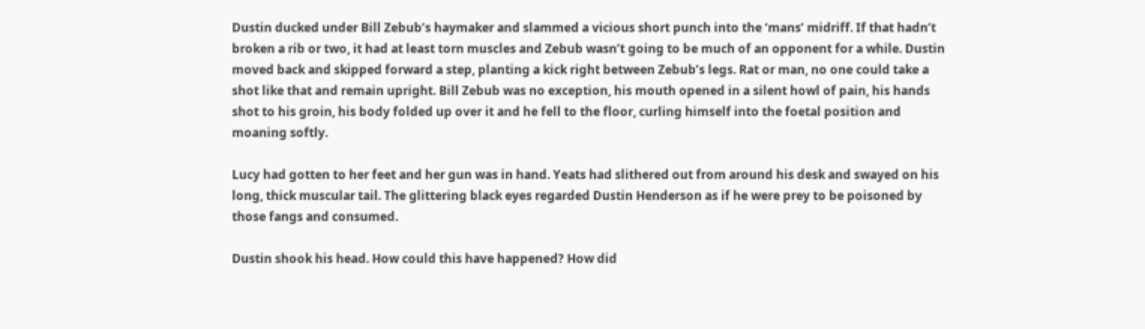Dustin ducked under Bill Zebub’s haymaker and slammed a vicious short punch into the ‘mans’ midriff. If that hadn’t broken a rib or two, it had at least torn muscles and Zebub wasn’t going to be much of an opponent for a while. Dustin moved back and skipped forward a step, planting a kick right between Zebub’s legs. Rat or man, no one could take a shot like that and remain upright. Bill Zebub was no exception, his mouth opened in a silent howl of pain, his hands shot to his groin, his body folded up over it and he fell to the floor, curling himself into the foetal position and moaning softly.

Lucy had gotten to her feet and her gun was in hand. Yeats had slithered out from around his desk and swayed on his long, thick muscular tail. The glittering black eyes regarded Dustin Henderson as if he were prey to be poisoned by those fangs and consumed.

Dustin shook his head. How could this have happened? How did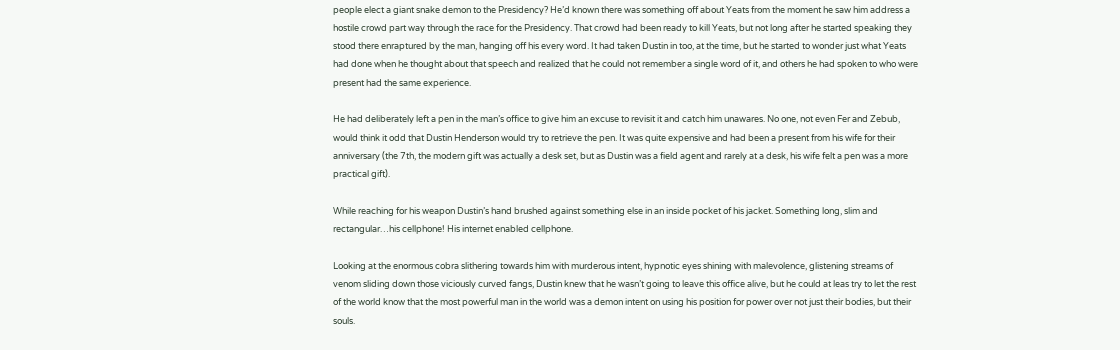people elect a giant snake demon to the Presidency? He’d known there was something off about Yeats from the moment he saw him address a hostile crowd part way through the race for the Presidency. That crowd had been ready to kill Yeats, but not long after he started speaking they stood there enraptured by the man, hanging off his every word. It had taken Dustin in too, at the time, but he started to wonder just what Yeats had done when he thought about that speech and realized that he could not remember a single word of it, and others he had spoken to who were present had the same experience.

He had deliberately left a pen in the man’s office to give him an excuse to revisit it and catch him unawares. No one, not even Fer and Zebub, would think it odd that Dustin Henderson would try to retrieve the pen. It was quite expensive and had been a present from his wife for their anniversary (the 7th, the modern gift was actually a desk set, but as Dustin was a field agent and rarely at a desk, his wife felt a pen was a more practical gift).

While reaching for his weapon Dustin’s hand brushed against something else in an inside pocket of his jacket. Something long, slim and rectangular…his cellphone! His internet enabled cellphone.

Looking at the enormous cobra slithering towards him with murderous intent, hypnotic eyes shining with malevolence, glistening streams of venom sliding down those viciously curved fangs, Dustin knew that he wasn’t going to leave this office alive, but he could at leas try to let the rest of the world know that the most powerful man in the world was a demon intent on using his position for power over not just their bodies, but their souls.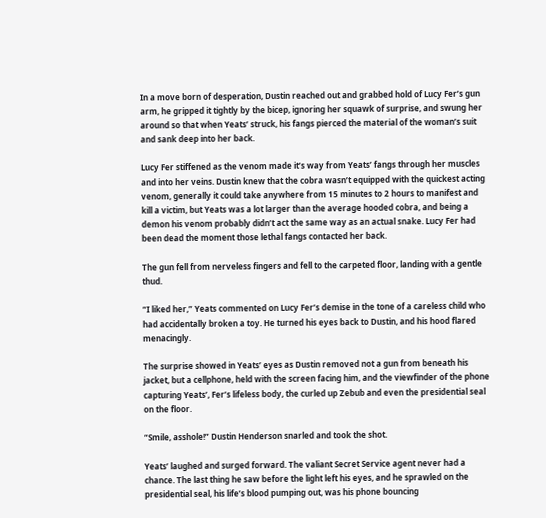In a move born of desperation, Dustin reached out and grabbed hold of Lucy Fer’s gun arm, he gripped it tightly by the bicep, ignoring her squawk of surprise, and swung her around so that when Yeats’ struck, his fangs pierced the material of the woman’s suit and sank deep into her back.

Lucy Fer stiffened as the venom made it’s way from Yeats’ fangs through her muscles and into her veins. Dustin knew that the cobra wasn’t equipped with the quickest acting venom, generally it could take anywhere from 15 minutes to 2 hours to manifest and kill a victim, but Yeats was a lot larger than the average hooded cobra, and being a demon his venom probably didn’t act the same way as an actual snake. Lucy Fer had been dead the moment those lethal fangs contacted her back.

The gun fell from nerveless fingers and fell to the carpeted floor, landing with a gentle thud.

“I liked her,” Yeats commented on Lucy Fer’s demise in the tone of a careless child who had accidentally broken a toy. He turned his eyes back to Dustin, and his hood flared menacingly.

The surprise showed in Yeats’ eyes as Dustin removed not a gun from beneath his jacket, but a cellphone, held with the screen facing him, and the viewfinder of the phone capturing Yeats’, Fer’s lifeless body, the curled up Zebub and even the presidential seal on the floor.

“Smile, asshole!” Dustin Henderson snarled and took the shot.

Yeats’ laughed and surged forward. The valiant Secret Service agent never had a chance. The last thing he saw before the light left his eyes, and he sprawled on the presidential seal, his life’s blood pumping out, was his phone bouncing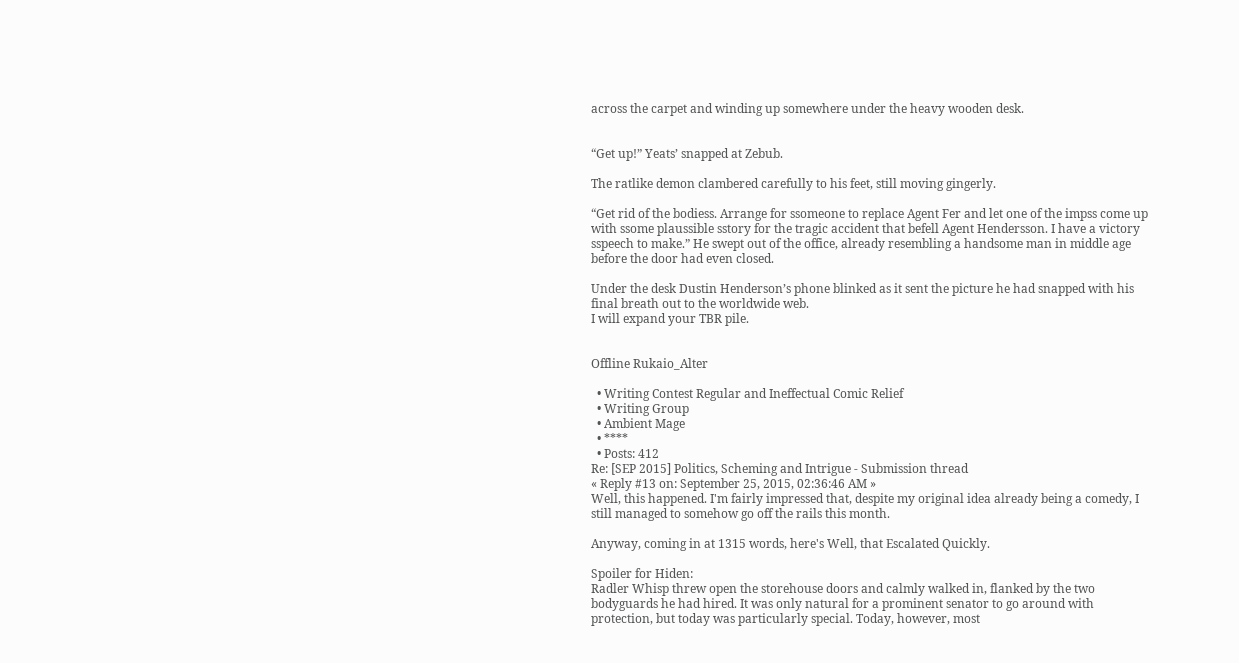across the carpet and winding up somewhere under the heavy wooden desk.


“Get up!” Yeats’ snapped at Zebub.

The ratlike demon clambered carefully to his feet, still moving gingerly.

“Get rid of the bodiess. Arrange for ssomeone to replace Agent Fer and let one of the impss come up with ssome plaussible sstory for the tragic accident that befell Agent Hendersson. I have a victory sspeech to make.” He swept out of the office, already resembling a handsome man in middle age before the door had even closed.

Under the desk Dustin Henderson’s phone blinked as it sent the picture he had snapped with his final breath out to the worldwide web.
I will expand your TBR pile.


Offline Rukaio_Alter

  • Writing Contest Regular and Ineffectual Comic Relief
  • Writing Group
  • Ambient Mage
  • ****
  • Posts: 412
Re: [SEP 2015] Politics, Scheming and Intrigue - Submission thread
« Reply #13 on: September 25, 2015, 02:36:46 AM »
Well, this happened. I'm fairly impressed that, despite my original idea already being a comedy, I still managed to somehow go off the rails this month.

Anyway, coming in at 1315 words, here's Well, that Escalated Quickly.

Spoiler for Hiden:
Radler Whisp threw open the storehouse doors and calmly walked in, flanked by the two bodyguards he had hired. It was only natural for a prominent senator to go around with protection, but today was particularly special. Today, however, most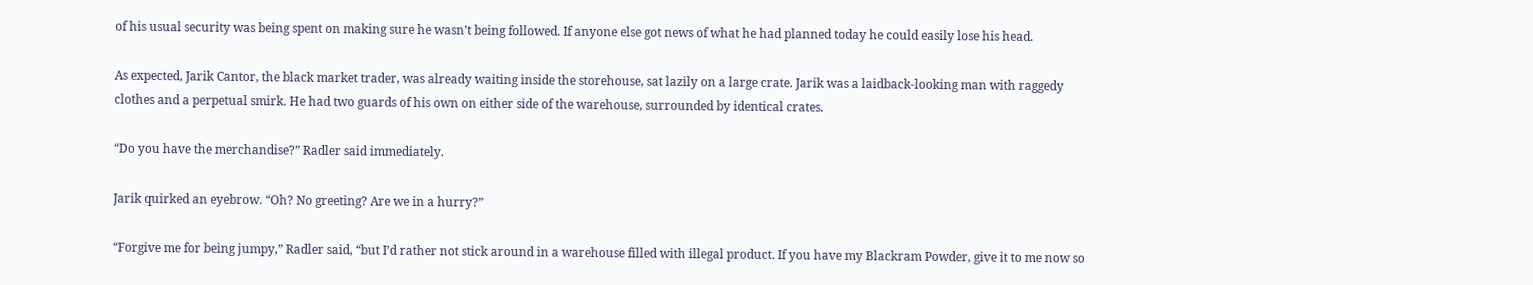of his usual security was being spent on making sure he wasn’t being followed. If anyone else got news of what he had planned today he could easily lose his head.

As expected, Jarik Cantor, the black market trader, was already waiting inside the storehouse, sat lazily on a large crate. Jarik was a laidback-looking man with raggedy clothes and a perpetual smirk. He had two guards of his own on either side of the warehouse, surrounded by identical crates.

“Do you have the merchandise?” Radler said immediately.

Jarik quirked an eyebrow. “Oh? No greeting? Are we in a hurry?”

“Forgive me for being jumpy,” Radler said, “but I’d rather not stick around in a warehouse filled with illegal product. If you have my Blackram Powder, give it to me now so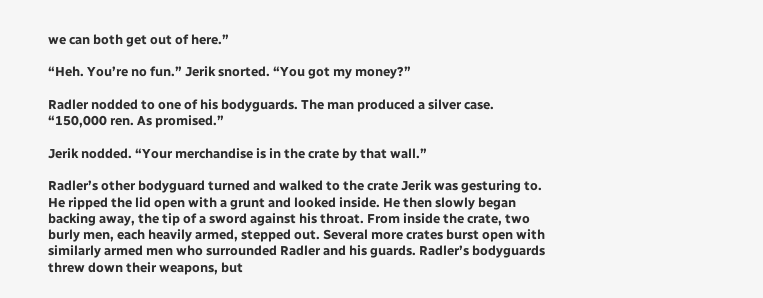we can both get out of here.”

“Heh. You’re no fun.” Jerik snorted. “You got my money?”

Radler nodded to one of his bodyguards. The man produced a silver case. “150,000 ren. As promised.”

Jerik nodded. “Your merchandise is in the crate by that wall.”

Radler’s other bodyguard turned and walked to the crate Jerik was gesturing to. He ripped the lid open with a grunt and looked inside. He then slowly began backing away, the tip of a sword against his throat. From inside the crate, two burly men, each heavily armed, stepped out. Several more crates burst open with similarly armed men who surrounded Radler and his guards. Radler’s bodyguards threw down their weapons, but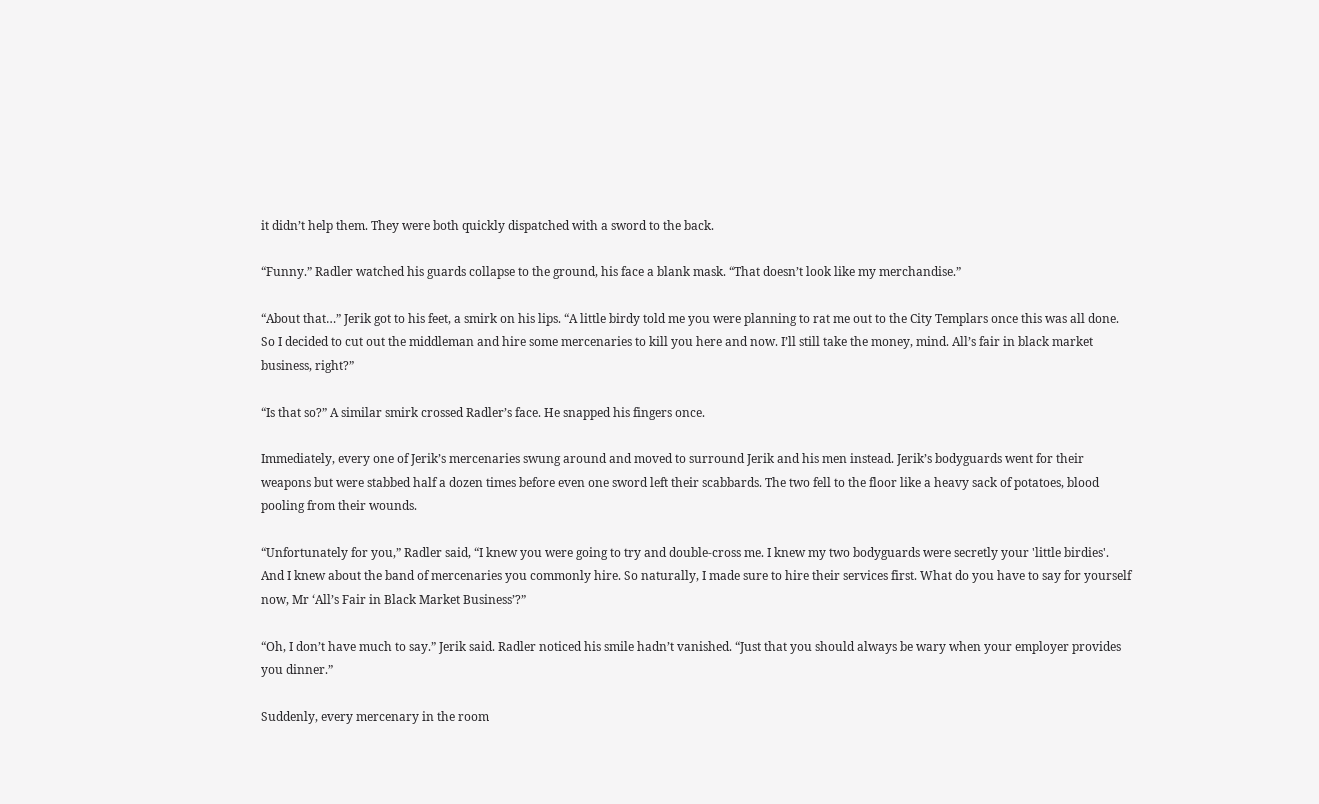it didn’t help them. They were both quickly dispatched with a sword to the back.

“Funny.” Radler watched his guards collapse to the ground, his face a blank mask. “That doesn’t look like my merchandise.”

“About that…” Jerik got to his feet, a smirk on his lips. “A little birdy told me you were planning to rat me out to the City Templars once this was all done. So I decided to cut out the middleman and hire some mercenaries to kill you here and now. I’ll still take the money, mind. All’s fair in black market business, right?”

“Is that so?” A similar smirk crossed Radler’s face. He snapped his fingers once.

Immediately, every one of Jerik’s mercenaries swung around and moved to surround Jerik and his men instead. Jerik’s bodyguards went for their weapons but were stabbed half a dozen times before even one sword left their scabbards. The two fell to the floor like a heavy sack of potatoes, blood pooling from their wounds.

“Unfortunately for you,” Radler said, “I knew you were going to try and double-cross me. I knew my two bodyguards were secretly your 'little birdies'. And I knew about the band of mercenaries you commonly hire. So naturally, I made sure to hire their services first. What do you have to say for yourself now, Mr ‘All’s Fair in Black Market Business’?”

“Oh, I don’t have much to say.” Jerik said. Radler noticed his smile hadn’t vanished. “Just that you should always be wary when your employer provides you dinner.”

Suddenly, every mercenary in the room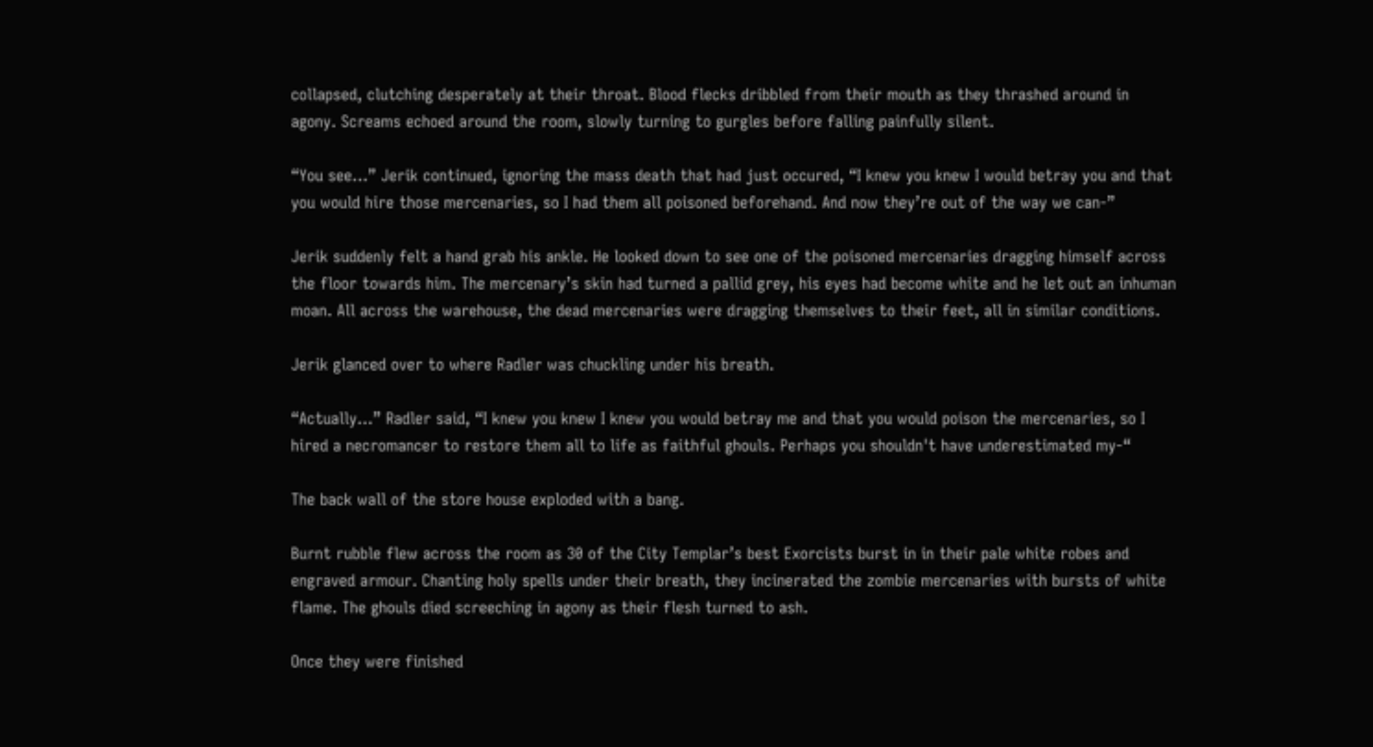collapsed, clutching desperately at their throat. Blood flecks dribbled from their mouth as they thrashed around in agony. Screams echoed around the room, slowly turning to gurgles before falling painfully silent.

“You see…” Jerik continued, ignoring the mass death that had just occured, “I knew you knew I would betray you and that you would hire those mercenaries, so I had them all poisoned beforehand. And now they’re out of the way we can-”

Jerik suddenly felt a hand grab his ankle. He looked down to see one of the poisoned mercenaries dragging himself across the floor towards him. The mercenary’s skin had turned a pallid grey, his eyes had become white and he let out an inhuman moan. All across the warehouse, the dead mercenaries were dragging themselves to their feet, all in similar conditions.

Jerik glanced over to where Radler was chuckling under his breath.

“Actually…” Radler said, “I knew you knew I knew you would betray me and that you would poison the mercenaries, so I hired a necromancer to restore them all to life as faithful ghouls. Perhaps you shouldn't have underestimated my-“

The back wall of the store house exploded with a bang.

Burnt rubble flew across the room as 30 of the City Templar’s best Exorcists burst in in their pale white robes and engraved armour. Chanting holy spells under their breath, they incinerated the zombie mercenaries with bursts of white flame. The ghouls died screeching in agony as their flesh turned to ash.

Once they were finished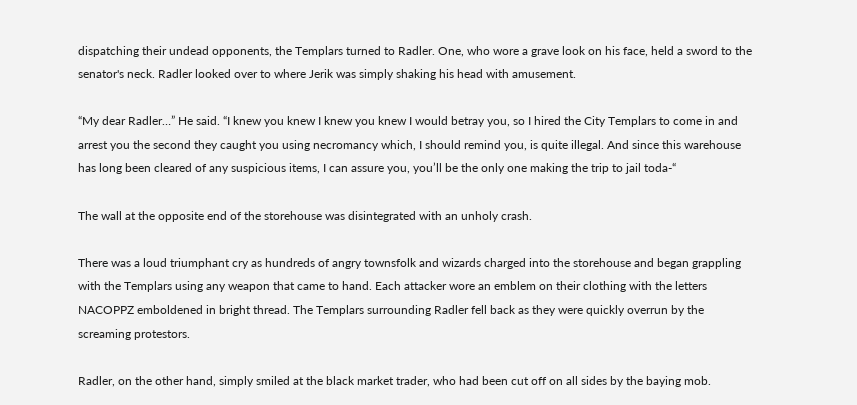dispatching their undead opponents, the Templars turned to Radler. One, who wore a grave look on his face, held a sword to the senator's neck. Radler looked over to where Jerik was simply shaking his head with amusement.

“My dear Radler…” He said. “I knew you knew I knew you knew I would betray you, so I hired the City Templars to come in and arrest you the second they caught you using necromancy which, I should remind you, is quite illegal. And since this warehouse has long been cleared of any suspicious items, I can assure you, you’ll be the only one making the trip to jail toda-“

The wall at the opposite end of the storehouse was disintegrated with an unholy crash.

There was a loud triumphant cry as hundreds of angry townsfolk and wizards charged into the storehouse and began grappling with the Templars using any weapon that came to hand. Each attacker wore an emblem on their clothing with the letters NACOPPZ emboldened in bright thread. The Templars surrounding Radler fell back as they were quickly overrun by the screaming protestors.

Radler, on the other hand, simply smiled at the black market trader, who had been cut off on all sides by the baying mob.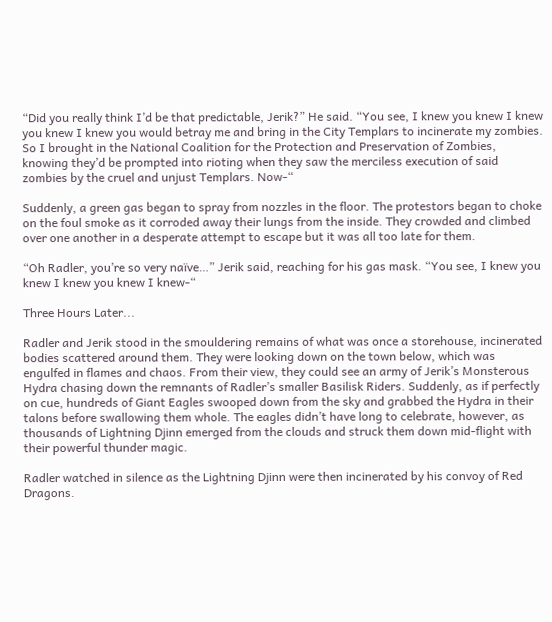“Did you really think I’d be that predictable, Jerik?” He said. “You see, I knew you knew I knew you knew I knew you would betray me and bring in the City Templars to incinerate my zombies. So I brought in the National Coalition for the Protection and Preservation of Zombies, knowing they’d be prompted into rioting when they saw the merciless execution of said zombies by the cruel and unjust Templars. Now-“

Suddenly, a green gas began to spray from nozzles in the floor. The protestors began to choke on the foul smoke as it corroded away their lungs from the inside. They crowded and climbed over one another in a desperate attempt to escape but it was all too late for them.

“Oh Radler, you’re so very naïve…” Jerik said, reaching for his gas mask. “You see, I knew you knew I knew you knew I knew-“

Three Hours Later...

Radler and Jerik stood in the smouldering remains of what was once a storehouse, incinerated bodies scattered around them. They were looking down on the town below, which was engulfed in flames and chaos. From their view, they could see an army of Jerik’s Monsterous Hydra chasing down the remnants of Radler’s smaller Basilisk Riders. Suddenly, as if perfectly on cue, hundreds of Giant Eagles swooped down from the sky and grabbed the Hydra in their talons before swallowing them whole. The eagles didn’t have long to celebrate, however, as thousands of Lightning Djinn emerged from the clouds and struck them down mid-flight with their powerful thunder magic.

Radler watched in silence as the Lightning Djinn were then incinerated by his convoy of Red Dragons.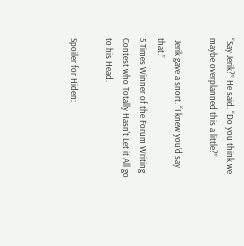“Say Jerik?” He said. “Do you think we maybe overplanned this a little?”

 Jerik gave a snort. “I knew you’d say that.”
5 Times Winner of the Forum Writing Contest who Totally Hasn't Let it All go to his Head.

Spoiler for Hiden: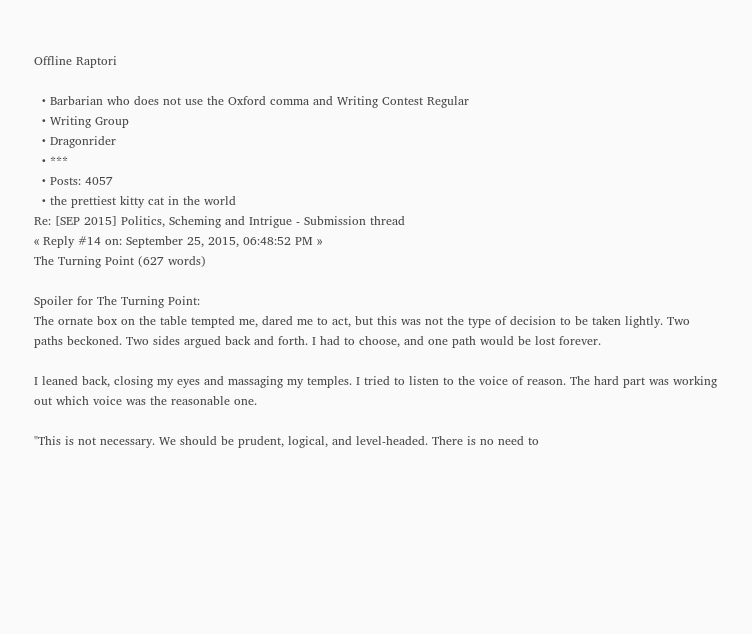Offline Raptori

  • Barbarian who does not use the Oxford comma and Writing Contest Regular
  • Writing Group
  • Dragonrider
  • ***
  • Posts: 4057
  • the prettiest kitty cat in the world
Re: [SEP 2015] Politics, Scheming and Intrigue - Submission thread
« Reply #14 on: September 25, 2015, 06:48:52 PM »
The Turning Point (627 words)

Spoiler for The Turning Point:
The ornate box on the table tempted me, dared me to act, but this was not the type of decision to be taken lightly. Two paths beckoned. Two sides argued back and forth. I had to choose, and one path would be lost forever.

I leaned back, closing my eyes and massaging my temples. I tried to listen to the voice of reason. The hard part was working out which voice was the reasonable one.

"This is not necessary. We should be prudent, logical, and level-headed. There is no need to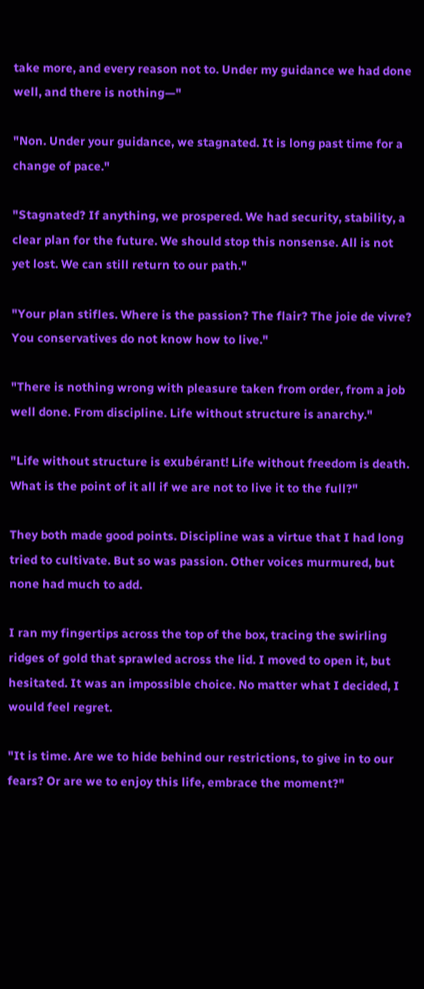take more, and every reason not to. Under my guidance we had done well, and there is nothing—"

"Non. Under your guidance, we stagnated. It is long past time for a change of pace."

"Stagnated? If anything, we prospered. We had security, stability, a clear plan for the future. We should stop this nonsense. All is not yet lost. We can still return to our path."

"Your plan stifles. Where is the passion? The flair? The joie de vivre? You conservatives do not know how to live."

"There is nothing wrong with pleasure taken from order, from a job well done. From discipline. Life without structure is anarchy."

"Life without structure is exubérant! Life without freedom is death. What is the point of it all if we are not to live it to the full?"

They both made good points. Discipline was a virtue that I had long tried to cultivate. But so was passion. Other voices murmured, but none had much to add.

I ran my fingertips across the top of the box, tracing the swirling ridges of gold that sprawled across the lid. I moved to open it, but hesitated. It was an impossible choice. No matter what I decided, I would feel regret.

"It is time. Are we to hide behind our restrictions, to give in to our fears? Or are we to enjoy this life, embrace the moment?"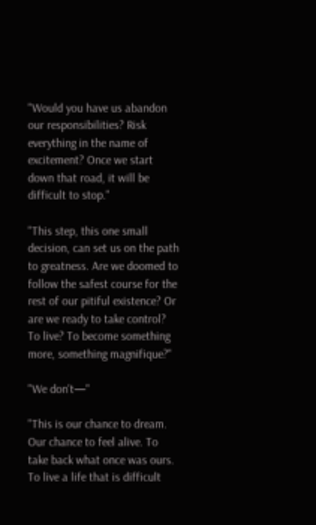"Would you have us abandon our responsibilities? Risk everything in the name of excitement? Once we start down that road, it will be difficult to stop."

"This step, this one small decision, can set us on the path to greatness. Are we doomed to follow the safest course for the rest of our pitiful existence? Or are we ready to take control? To live? To become something more, something magnifique?"

"We don't—"

"This is our chance to dream. Our chance to feel alive. To take back what once was ours. To live a life that is difficult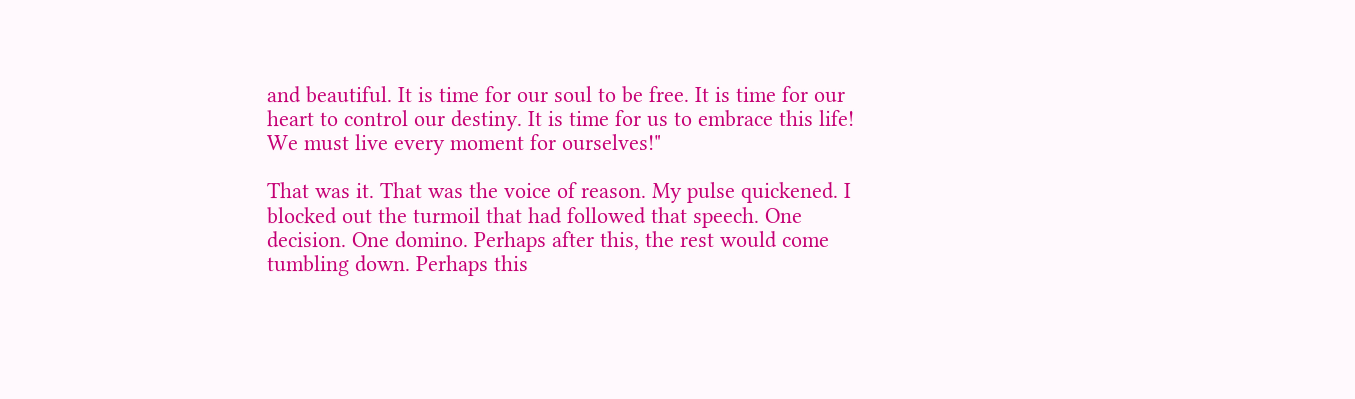and beautiful. It is time for our soul to be free. It is time for our heart to control our destiny. It is time for us to embrace this life! We must live every moment for ourselves!"

That was it. That was the voice of reason. My pulse quickened. I blocked out the turmoil that had followed that speech. One decision. One domino. Perhaps after this, the rest would come tumbling down. Perhaps this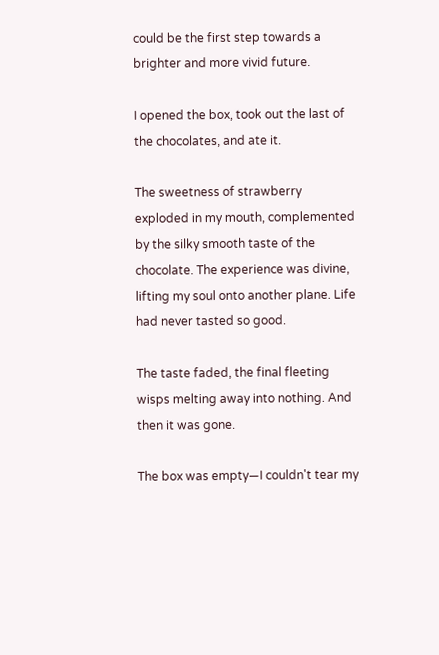could be the first step towards a brighter and more vivid future.

I opened the box, took out the last of the chocolates, and ate it.

The sweetness of strawberry exploded in my mouth, complemented by the silky smooth taste of the chocolate. The experience was divine, lifting my soul onto another plane. Life had never tasted so good.

The taste faded, the final fleeting wisps melting away into nothing. And then it was gone.

The box was empty—I couldn't tear my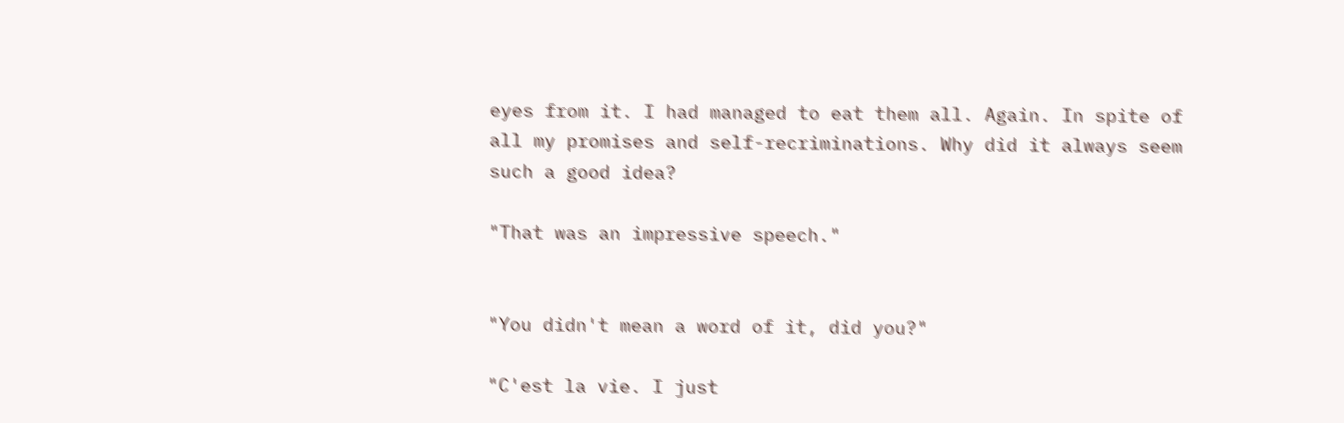eyes from it. I had managed to eat them all. Again. In spite of all my promises and self-recriminations. Why did it always seem such a good idea?

"That was an impressive speech."


"You didn't mean a word of it, did you?"

"C'est la vie. I just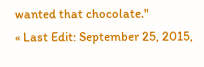wanted that chocolate."
« Last Edit: September 25, 2015,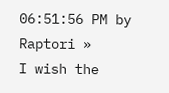06:51:56 PM by Raptori »
I wish the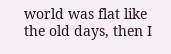world was flat like the old days, then I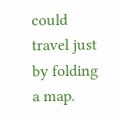could travel just by folding a map.